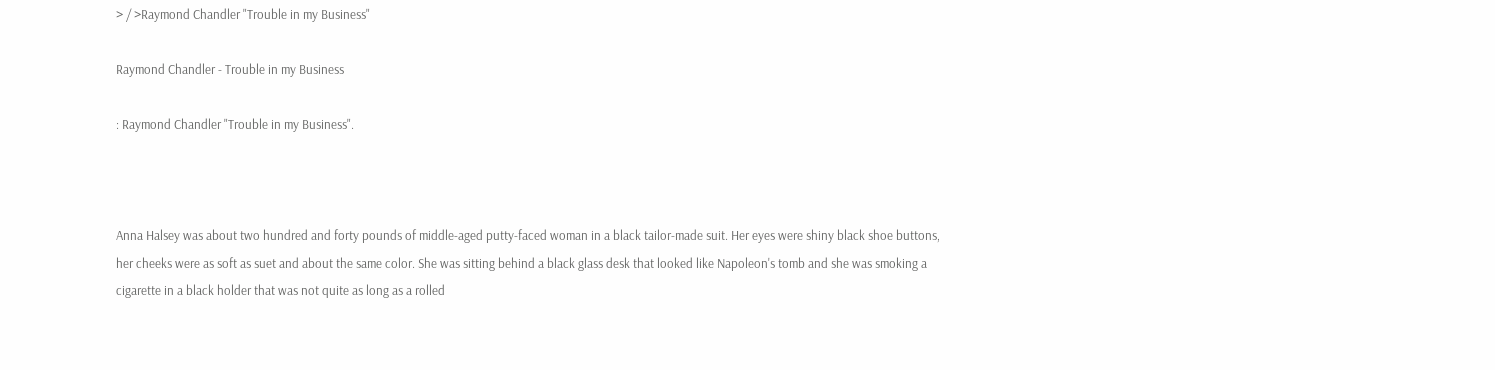> / >Raymond Chandler "Trouble in my Business"

Raymond Chandler - Trouble in my Business

: Raymond Chandler "Trouble in my Business".



Anna Halsey was about two hundred and forty pounds of middle-aged putty-faced woman in a black tailor-made suit. Her eyes were shiny black shoe buttons, her cheeks were as soft as suet and about the same color. She was sitting behind a black glass desk that looked like Napoleon's tomb and she was smoking a cigarette in a black holder that was not quite as long as a rolled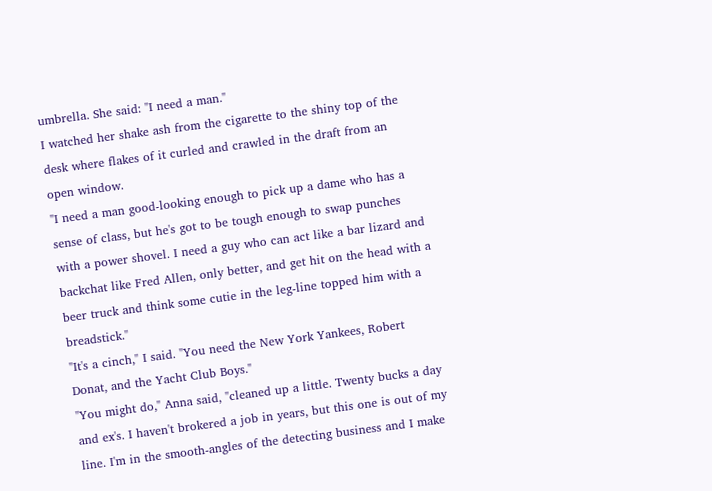umbrella. She said: "I need a man."
I watched her shake ash from the cigarette to the shiny top of the desk where flakes of it curled and crawled in the draft from an open window.
"I need a man good-looking enough to pick up a dame who has a sense of class, but he's got to be tough enough to swap punches with a power shovel. I need a guy who can act like a bar lizard and backchat like Fred Allen, only better, and get hit on the head with a beer truck and think some cutie in the leg-line topped him with a breadstick."
"It's a cinch," I said. "You need the New York Yankees, Robert Donat, and the Yacht Club Boys."
"You might do," Anna said, "cleaned up a little. Twenty bucks a day and ex's. I haven't brokered a job in years, but this one is out of my line. I'm in the smooth-angles of the detecting business and I make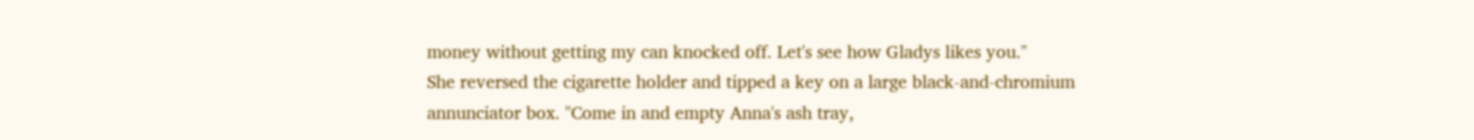money without getting my can knocked off. Let's see how Gladys likes you."
She reversed the cigarette holder and tipped a key on a large black-and-chromium annunciator box. "Come in and empty Anna's ash tray,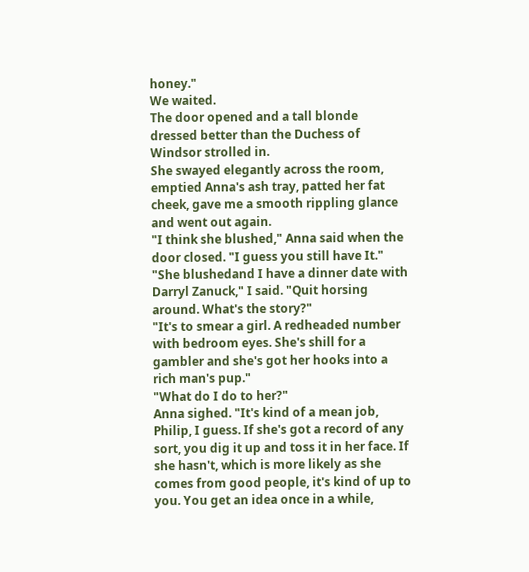honey."
We waited.
The door opened and a tall blonde dressed better than the Duchess of Windsor strolled in.
She swayed elegantly across the room, emptied Anna's ash tray, patted her fat cheek, gave me a smooth rippling glance and went out again.
"I think she blushed," Anna said when the door closed. "I guess you still have It."
"She blushedand I have a dinner date with Darryl Zanuck," I said. "Quit horsing around. What's the story?"
"It's to smear a girl. A redheaded number with bedroom eyes. She's shill for a gambler and she's got her hooks into a rich man's pup."
"What do I do to her?"
Anna sighed. "It's kind of a mean job, Philip, I guess. If she's got a record of any sort, you dig it up and toss it in her face. If she hasn't, which is more likely as she comes from good people, it's kind of up to you. You get an idea once in a while,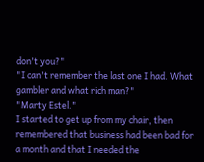don't you?"
"I can't remember the last one I had. What gambler and what rich man?"
"Marty Estel."
I started to get up from my chair, then remembered that business had been bad for a month and that I needed the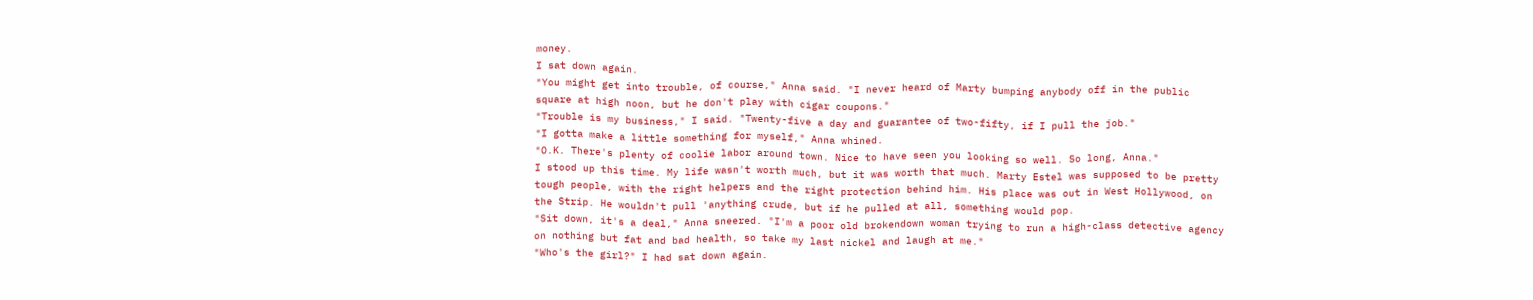money.
I sat down again.
"You might get into trouble, of course," Anna said. "I never heard of Marty bumping anybody off in the public square at high noon, but he don't play with cigar coupons."
"Trouble is my business," I said. "Twenty-five a day and guarantee of two-fifty, if I pull the job."
"I gotta make a little something for myself," Anna whined.
"O.K. There's plenty of coolie labor around town. Nice to have seen you looking so well. So long, Anna."
I stood up this time. My life wasn't worth much, but it was worth that much. Marty Estel was supposed to be pretty tough people, with the right helpers and the right protection behind him. His place was out in West Hollywood, on the Strip. He wouldn't pull 'anything crude, but if he pulled at all, something would pop.
"Sit down, it's a deal," Anna sneered. "I'm a poor old brokendown woman trying to run a high-class detective agency on nothing but fat and bad health, so take my last nickel and laugh at me."
"Who's the girl?" I had sat down again.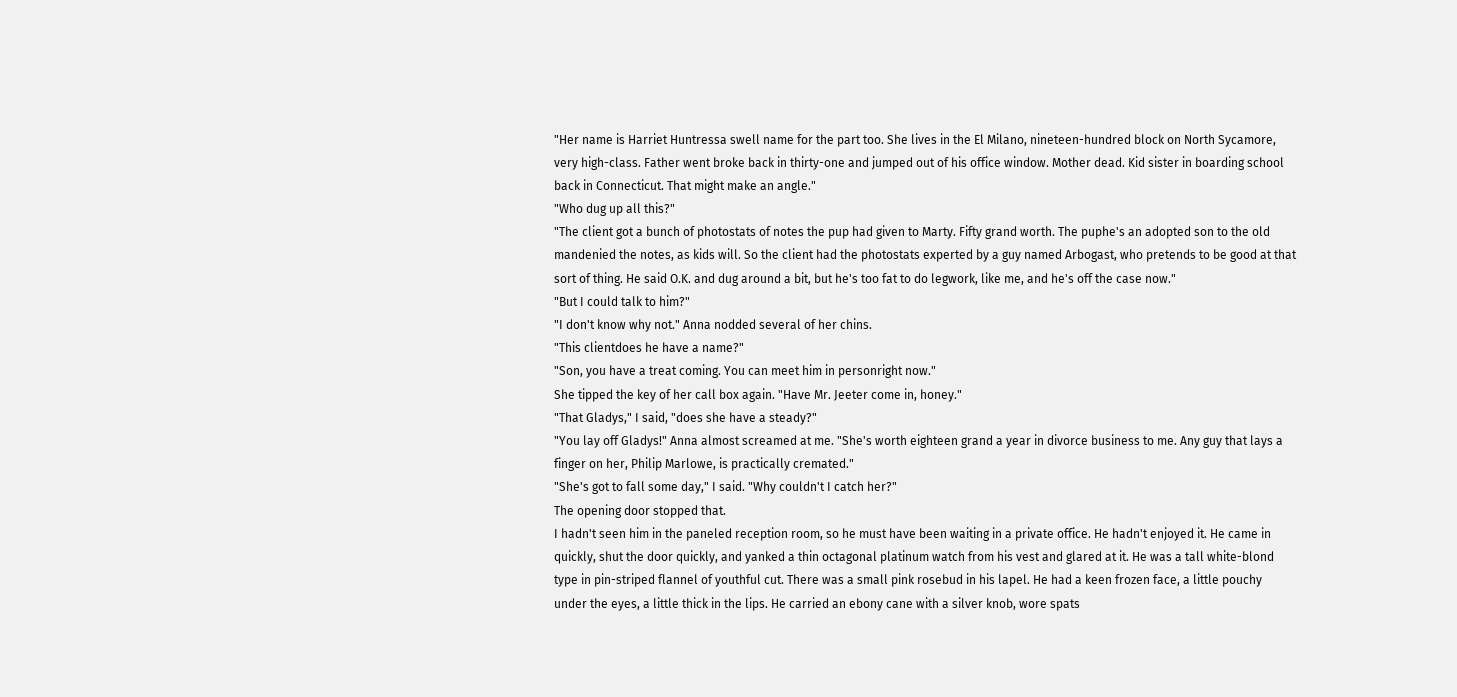"Her name is Harriet Huntressa swell name for the part too. She lives in the El Milano, nineteen-hundred block on North Sycamore, very high-class. Father went broke back in thirty-one and jumped out of his office window. Mother dead. Kid sister in boarding school back in Connecticut. That might make an angle."
"Who dug up all this?"
"The client got a bunch of photostats of notes the pup had given to Marty. Fifty grand worth. The puphe's an adopted son to the old mandenied the notes, as kids will. So the client had the photostats experted by a guy named Arbogast, who pretends to be good at that sort of thing. He said O.K. and dug around a bit, but he's too fat to do legwork, like me, and he's off the case now."
"But I could talk to him?"
"I don't know why not." Anna nodded several of her chins.
"This clientdoes he have a name?"
"Son, you have a treat coming. You can meet him in personright now."
She tipped the key of her call box again. "Have Mr. Jeeter come in, honey."
"That Gladys," I said, "does she have a steady?"
"You lay off Gladys!" Anna almost screamed at me. "She's worth eighteen grand a year in divorce business to me. Any guy that lays a finger on her, Philip Marlowe, is practically cremated."
"She's got to fall some day," I said. "Why couldn't I catch her?"
The opening door stopped that.
I hadn't seen him in the paneled reception room, so he must have been waiting in a private office. He hadn't enjoyed it. He came in quickly, shut the door quickly, and yanked a thin octagonal platinum watch from his vest and glared at it. He was a tall white-blond type in pin-striped flannel of youthful cut. There was a small pink rosebud in his lapel. He had a keen frozen face, a little pouchy under the eyes, a little thick in the lips. He carried an ebony cane with a silver knob, wore spats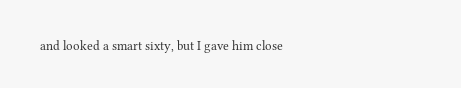and looked a smart sixty, but I gave him close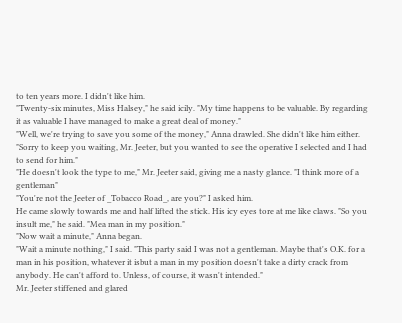to ten years more. I didn't like him.
"Twenty-six minutes, Miss Halsey," he said icily. "My time happens to be valuable. By regarding it as valuable I have managed to make a great deal of money."
"Well, we're trying to save you some of the money," Anna drawled. She didn't like him either. "Sorry to keep you waiting, Mr. Jeeter, but you wanted to see the operative I selected and I had to send for him."
"He doesn't look the type to me," Mr. Jeeter said, giving me a nasty glance. "I think more of a gentleman"
"You're not the Jeeter of _Tobacco Road_, are you?" I asked him.
He came slowly towards me and half lifted the stick. His icy eyes tore at me like claws. "So you insult me," he said. "Mea man in my position."
"Now wait a minute," Anna began.
"Wait a minute nothing," I said. "This party said I was not a gentleman. Maybe that's O.K. for a man in his position, whatever it isbut a man in my position doesn't take a dirty crack from anybody. He can't afford to. Unless, of course, it wasn't intended."
Mr. Jeeter stiffened and glared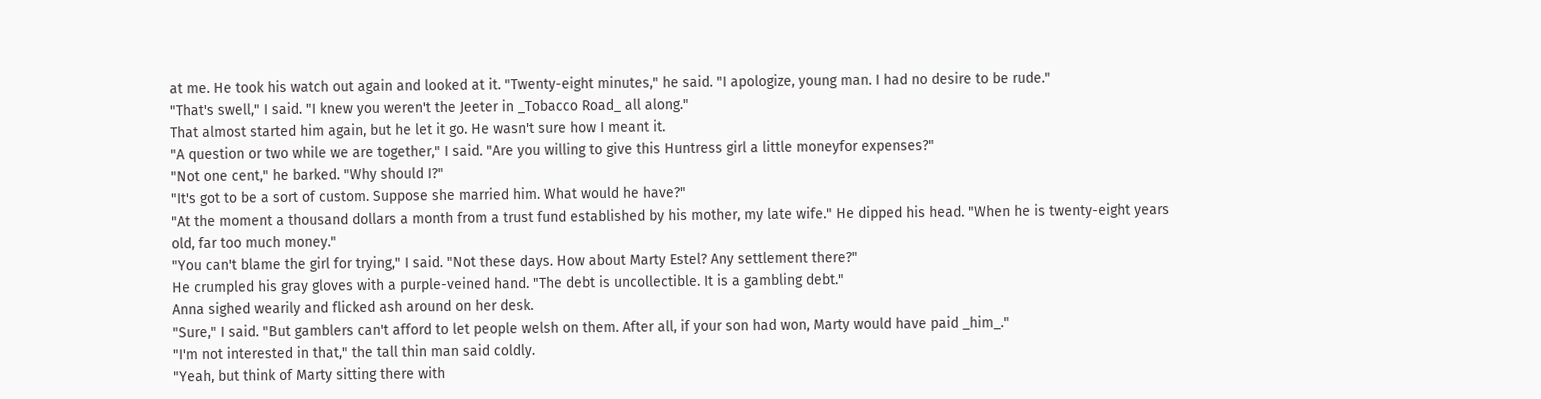at me. He took his watch out again and looked at it. "Twenty-eight minutes," he said. "I apologize, young man. I had no desire to be rude."
"That's swell," I said. "I knew you weren't the Jeeter in _Tobacco Road_ all along."
That almost started him again, but he let it go. He wasn't sure how I meant it.
"A question or two while we are together," I said. "Are you willing to give this Huntress girl a little moneyfor expenses?"
"Not one cent," he barked. "Why should I?"
"It's got to be a sort of custom. Suppose she married him. What would he have?"
"At the moment a thousand dollars a month from a trust fund established by his mother, my late wife." He dipped his head. "When he is twenty-eight years old, far too much money."
"You can't blame the girl for trying," I said. "Not these days. How about Marty Estel? Any settlement there?"
He crumpled his gray gloves with a purple-veined hand. "The debt is uncollectible. It is a gambling debt."
Anna sighed wearily and flicked ash around on her desk.
"Sure," I said. "But gamblers can't afford to let people welsh on them. After all, if your son had won, Marty would have paid _him_."
"I'm not interested in that," the tall thin man said coldly.
"Yeah, but think of Marty sitting there with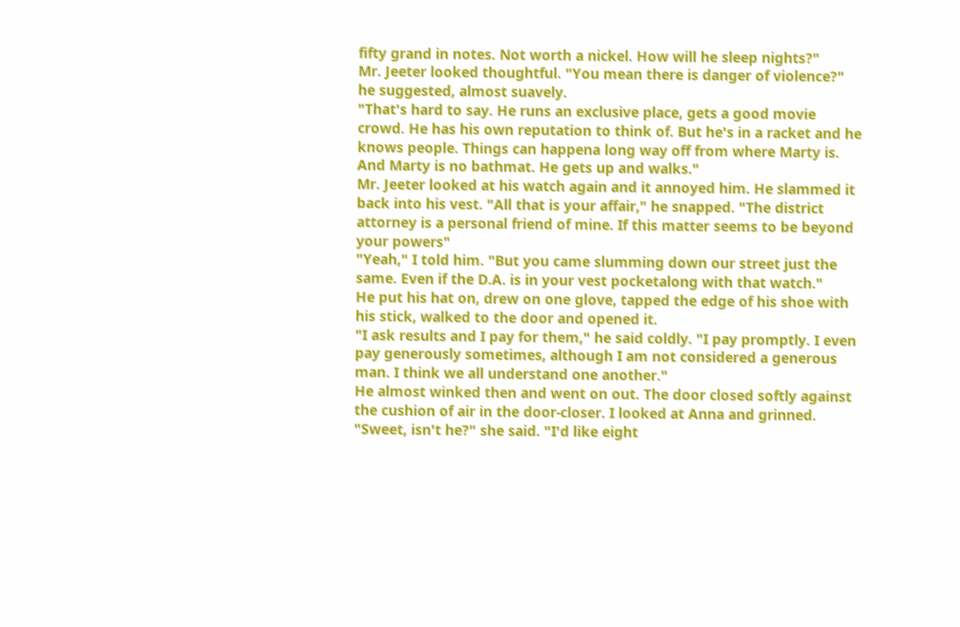fifty grand in notes. Not worth a nickel. How will he sleep nights?"
Mr. Jeeter looked thoughtful. "You mean there is danger of violence?" he suggested, almost suavely.
"That's hard to say. He runs an exclusive place, gets a good movie crowd. He has his own reputation to think of. But he's in a racket and he knows people. Things can happena long way off from where Marty is. And Marty is no bathmat. He gets up and walks."
Mr. Jeeter looked at his watch again and it annoyed him. He slammed it back into his vest. "All that is your affair," he snapped. "The district attorney is a personal friend of mine. If this matter seems to be beyond your powers"
"Yeah," I told him. "But you came slumming down our street just the same. Even if the D.A. is in your vest pocketalong with that watch."
He put his hat on, drew on one glove, tapped the edge of his shoe with his stick, walked to the door and opened it.
"I ask results and I pay for them," he said coldly. "I pay promptly. I even pay generously sometimes, although I am not considered a generous man. I think we all understand one another."
He almost winked then and went on out. The door closed softly against the cushion of air in the door-closer. I looked at Anna and grinned.
"Sweet, isn't he?" she said. "I'd like eight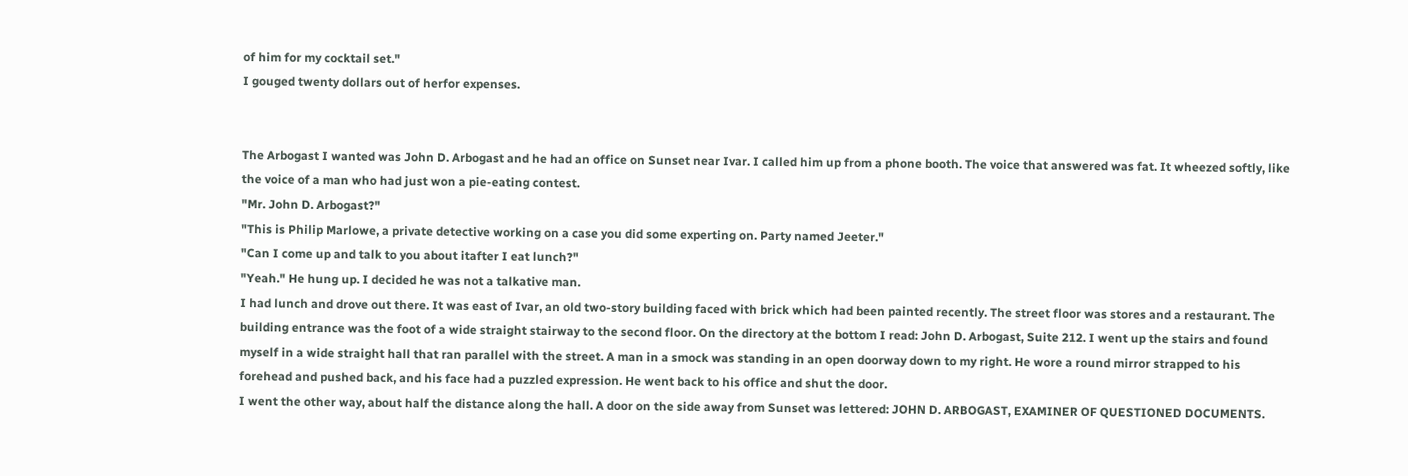of him for my cocktail set."
I gouged twenty dollars out of herfor expenses.


The Arbogast I wanted was John D. Arbogast and he had an office on Sunset near Ivar. I called him up from a phone booth. The voice that answered was fat. It wheezed softly, like the voice of a man who had just won a pie-eating contest.
"Mr. John D. Arbogast?"
"This is Philip Marlowe, a private detective working on a case you did some experting on. Party named Jeeter."
"Can I come up and talk to you about itafter I eat lunch?"
"Yeah." He hung up. I decided he was not a talkative man.
I had lunch and drove out there. It was east of Ivar, an old two-story building faced with brick which had been painted recently. The street floor was stores and a restaurant. The building entrance was the foot of a wide straight stairway to the second floor. On the directory at the bottom I read: John D. Arbogast, Suite 212. I went up the stairs and found myself in a wide straight hall that ran parallel with the street. A man in a smock was standing in an open doorway down to my right. He wore a round mirror strapped to his forehead and pushed back, and his face had a puzzled expression. He went back to his office and shut the door.
I went the other way, about half the distance along the hall. A door on the side away from Sunset was lettered: JOHN D. ARBOGAST, EXAMINER OF QUESTIONED DOCUMENTS.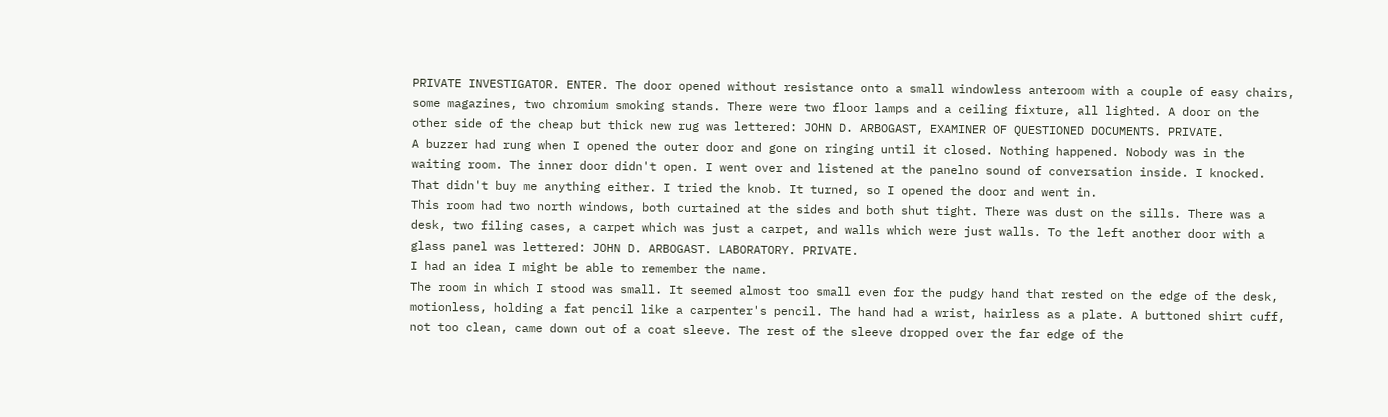PRIVATE INVESTIGATOR. ENTER. The door opened without resistance onto a small windowless anteroom with a couple of easy chairs, some magazines, two chromium smoking stands. There were two floor lamps and a ceiling fixture, all lighted. A door on the other side of the cheap but thick new rug was lettered: JOHN D. ARBOGAST, EXAMINER OF QUESTIONED DOCUMENTS. PRIVATE.
A buzzer had rung when I opened the outer door and gone on ringing until it closed. Nothing happened. Nobody was in the waiting room. The inner door didn't open. I went over and listened at the panelno sound of conversation inside. I knocked. That didn't buy me anything either. I tried the knob. It turned, so I opened the door and went in.
This room had two north windows, both curtained at the sides and both shut tight. There was dust on the sills. There was a desk, two filing cases, a carpet which was just a carpet, and walls which were just walls. To the left another door with a glass panel was lettered: JOHN D. ARBOGAST. LABORATORY. PRIVATE.
I had an idea I might be able to remember the name.
The room in which I stood was small. It seemed almost too small even for the pudgy hand that rested on the edge of the desk, motionless, holding a fat pencil like a carpenter's pencil. The hand had a wrist, hairless as a plate. A buttoned shirt cuff, not too clean, came down out of a coat sleeve. The rest of the sleeve dropped over the far edge of the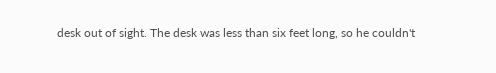desk out of sight. The desk was less than six feet long, so he couldn't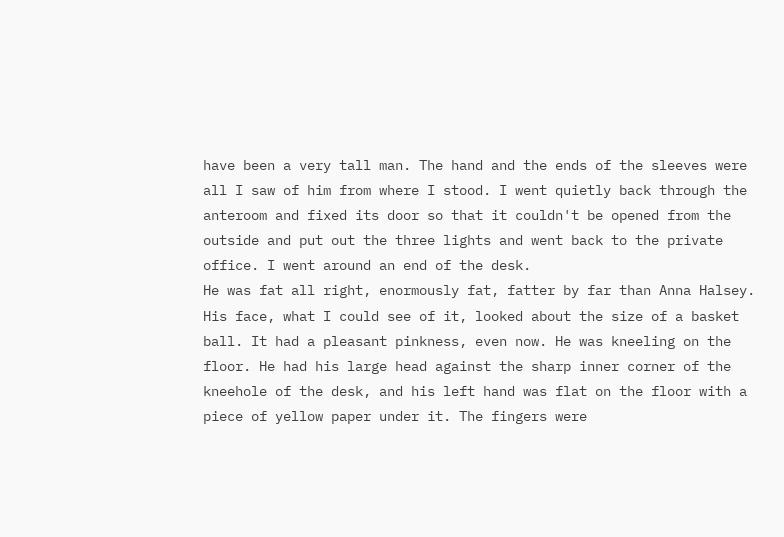have been a very tall man. The hand and the ends of the sleeves were all I saw of him from where I stood. I went quietly back through the anteroom and fixed its door so that it couldn't be opened from the outside and put out the three lights and went back to the private office. I went around an end of the desk.
He was fat all right, enormously fat, fatter by far than Anna Halsey. His face, what I could see of it, looked about the size of a basket ball. It had a pleasant pinkness, even now. He was kneeling on the floor. He had his large head against the sharp inner corner of the kneehole of the desk, and his left hand was flat on the floor with a piece of yellow paper under it. The fingers were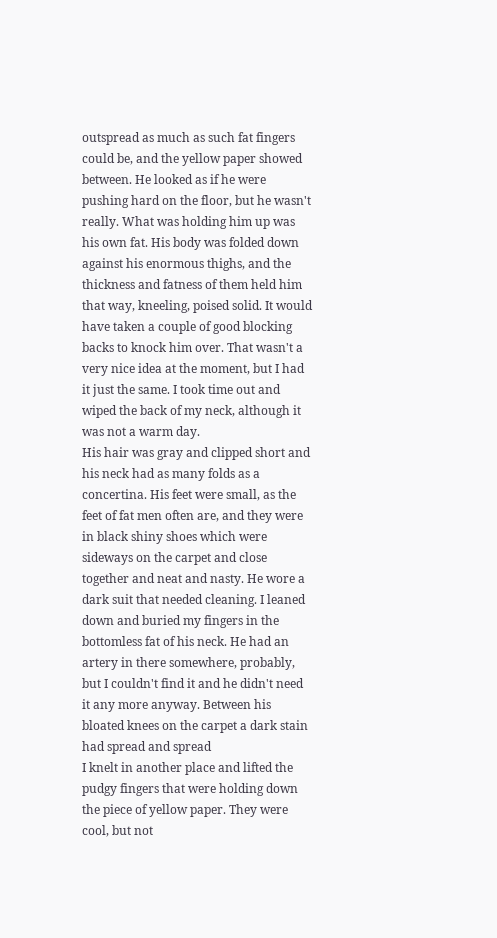outspread as much as such fat fingers could be, and the yellow paper showed between. He looked as if he were pushing hard on the floor, but he wasn't really. What was holding him up was his own fat. His body was folded down against his enormous thighs, and the thickness and fatness of them held him that way, kneeling, poised solid. It would have taken a couple of good blocking backs to knock him over. That wasn't a very nice idea at the moment, but I had it just the same. I took time out and wiped the back of my neck, although it was not a warm day.
His hair was gray and clipped short and his neck had as many folds as a concertina. His feet were small, as the feet of fat men often are, and they were in black shiny shoes which were sideways on the carpet and close together and neat and nasty. He wore a dark suit that needed cleaning. I leaned down and buried my fingers in the bottomless fat of his neck. He had an artery in there somewhere, probably, but I couldn't find it and he didn't need it any more anyway. Between his bloated knees on the carpet a dark stain had spread and spread
I knelt in another place and lifted the pudgy fingers that were holding down the piece of yellow paper. They were cool, but not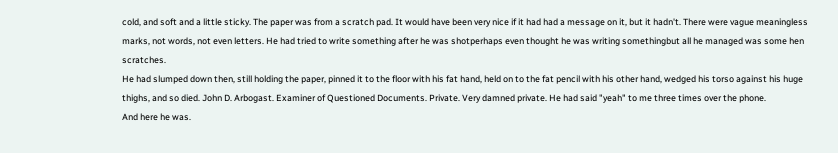cold, and soft and a little sticky. The paper was from a scratch pad. It would have been very nice if it had had a message on it, but it hadn't. There were vague meaningless marks, not words, not even letters. He had tried to write something after he was shotperhaps even thought he was writing somethingbut all he managed was some hen scratches.
He had slumped down then, still holding the paper, pinned it to the floor with his fat hand, held on to the fat pencil with his other hand, wedged his torso against his huge thighs, and so died. John D. Arbogast. Examiner of Questioned Documents. Private. Very damned private. He had said "yeah" to me three times over the phone.
And here he was.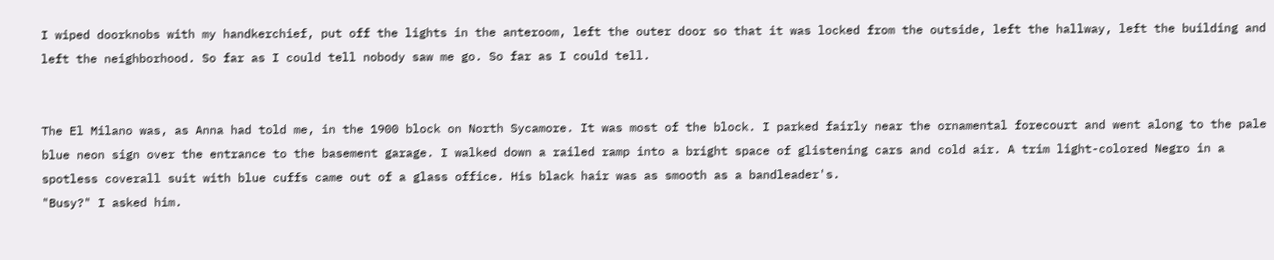I wiped doorknobs with my handkerchief, put off the lights in the anteroom, left the outer door so that it was locked from the outside, left the hallway, left the building and left the neighborhood. So far as I could tell nobody saw me go. So far as I could tell.


The El Milano was, as Anna had told me, in the 1900 block on North Sycamore. It was most of the block. I parked fairly near the ornamental forecourt and went along to the pale blue neon sign over the entrance to the basement garage. I walked down a railed ramp into a bright space of glistening cars and cold air. A trim light-colored Negro in a spotless coverall suit with blue cuffs came out of a glass office. His black hair was as smooth as a bandleader's.
"Busy?" I asked him.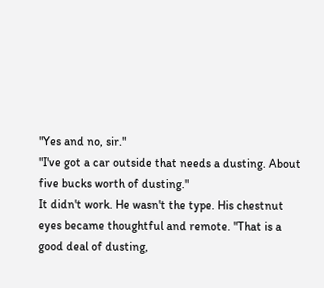"Yes and no, sir."
"I've got a car outside that needs a dusting. About five bucks worth of dusting."
It didn't work. He wasn't the type. His chestnut eyes became thoughtful and remote. "That is a good deal of dusting,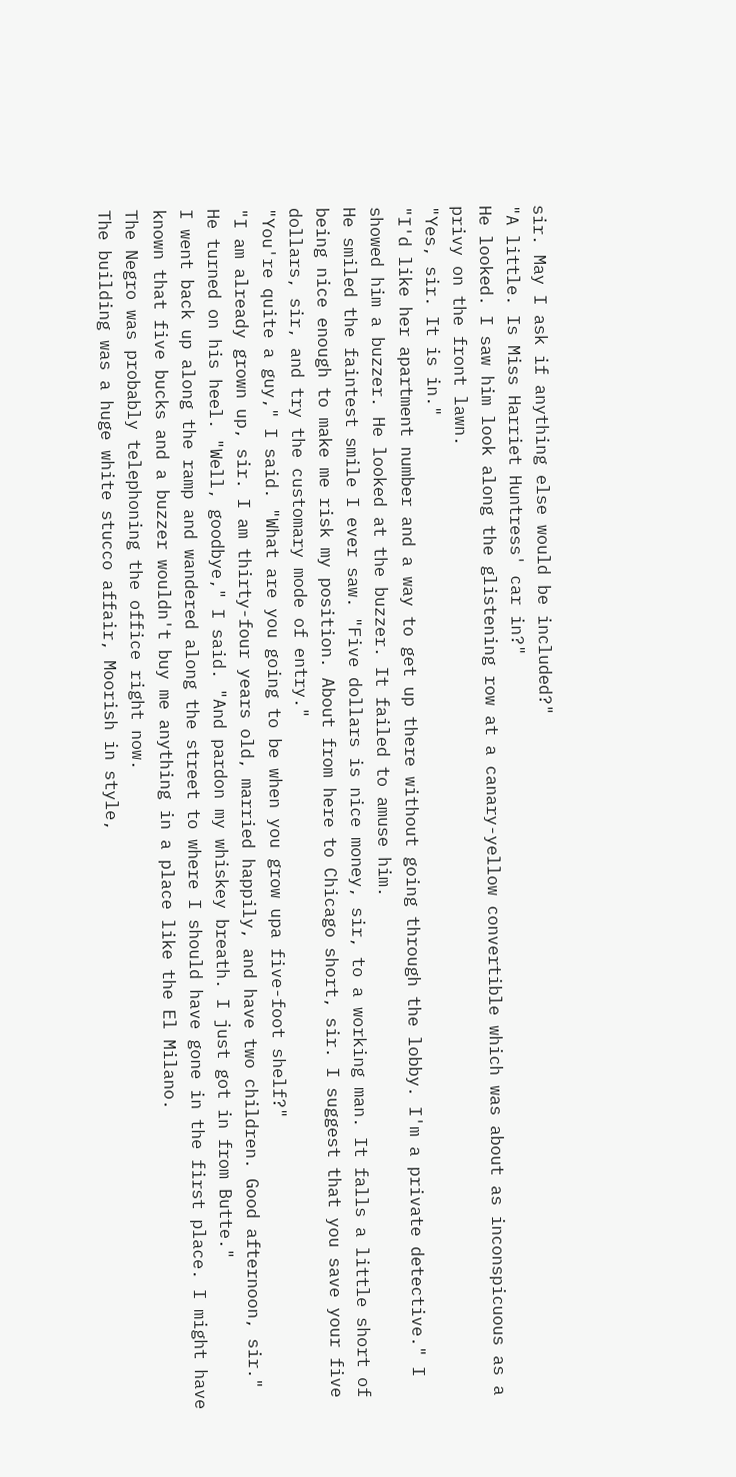sir. May I ask if anything else would be included?"
"A little. Is Miss Harriet Huntress' car in?"
He looked. I saw him look along the glistening row at a canary-yellow convertible which was about as inconspicuous as a privy on the front lawn.
"Yes, sir. It is in."
"I'd like her apartment number and a way to get up there without going through the lobby. I'm a private detective." I showed him a buzzer. He looked at the buzzer. It failed to amuse him.
He smiled the faintest smile I ever saw. "Five dollars is nice money, sir, to a working man. It falls a little short of being nice enough to make me risk my position. About from here to Chicago short, sir. I suggest that you save your five dollars, sir, and try the customary mode of entry."
"You're quite a guy," I said. "What are you going to be when you grow upa five-foot shelf?"
"I am already grown up, sir. I am thirty-four years old, married happily, and have two children. Good afternoon, sir."
He turned on his heel. "Well, goodbye," I said. "And pardon my whiskey breath. I just got in from Butte."
I went back up along the ramp and wandered along the street to where I should have gone in the first place. I might have known that five bucks and a buzzer wouldn't buy me anything in a place like the El Milano.
The Negro was probably telephoning the office right now.
The building was a huge white stucco affair, Moorish in style,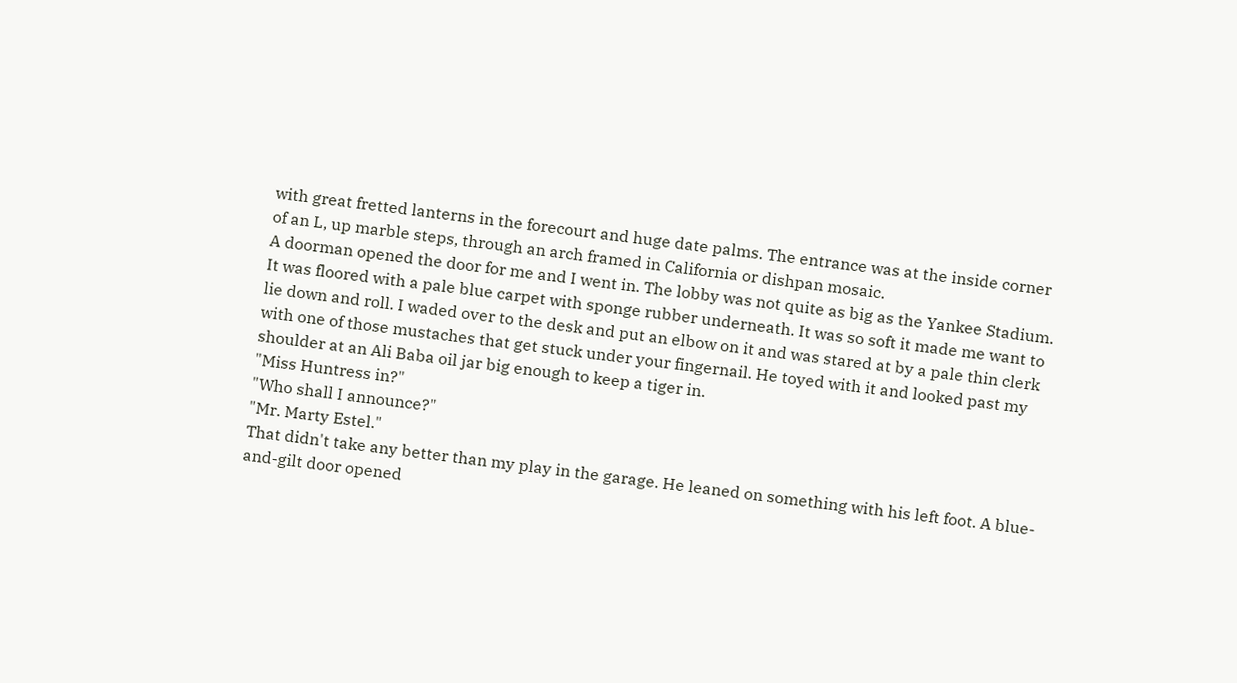with great fretted lanterns in the forecourt and huge date palms. The entrance was at the inside corner of an L, up marble steps, through an arch framed in California or dishpan mosaic.
A doorman opened the door for me and I went in. The lobby was not quite as big as the Yankee Stadium. It was floored with a pale blue carpet with sponge rubber underneath. It was so soft it made me want to lie down and roll. I waded over to the desk and put an elbow on it and was stared at by a pale thin clerk with one of those mustaches that get stuck under your fingernail. He toyed with it and looked past my shoulder at an Ali Baba oil jar big enough to keep a tiger in.
"Miss Huntress in?"
"Who shall I announce?"
"Mr. Marty Estel."
That didn't take any better than my play in the garage. He leaned on something with his left foot. A blue-and-gilt door opened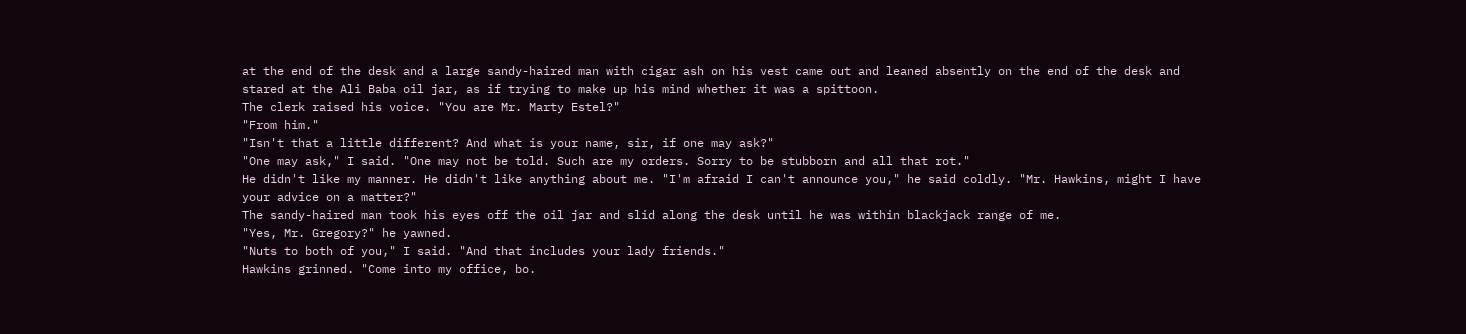at the end of the desk and a large sandy-haired man with cigar ash on his vest came out and leaned absently on the end of the desk and stared at the Ali Baba oil jar, as if trying to make up his mind whether it was a spittoon.
The clerk raised his voice. "You are Mr. Marty Estel?"
"From him."
"Isn't that a little different? And what is your name, sir, if one may ask?"
"One may ask," I said. "One may not be told. Such are my orders. Sorry to be stubborn and all that rot."
He didn't like my manner. He didn't like anything about me. "I'm afraid I can't announce you," he said coldly. "Mr. Hawkins, might I have your advice on a matter?"
The sandy-haired man took his eyes off the oil jar and slid along the desk until he was within blackjack range of me.
"Yes, Mr. Gregory?" he yawned.
"Nuts to both of you," I said. "And that includes your lady friends."
Hawkins grinned. "Come into my office, bo.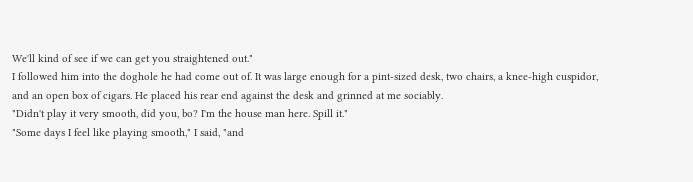We'll kind of see if we can get you straightened out."
I followed him into the doghole he had come out of. It was large enough for a pint-sized desk, two chairs, a knee-high cuspidor, and an open box of cigars. He placed his rear end against the desk and grinned at me sociably.
"Didn't play it very smooth, did you, bo? I'm the house man here. Spill it."
"Some days I feel like playing smooth," I said, "and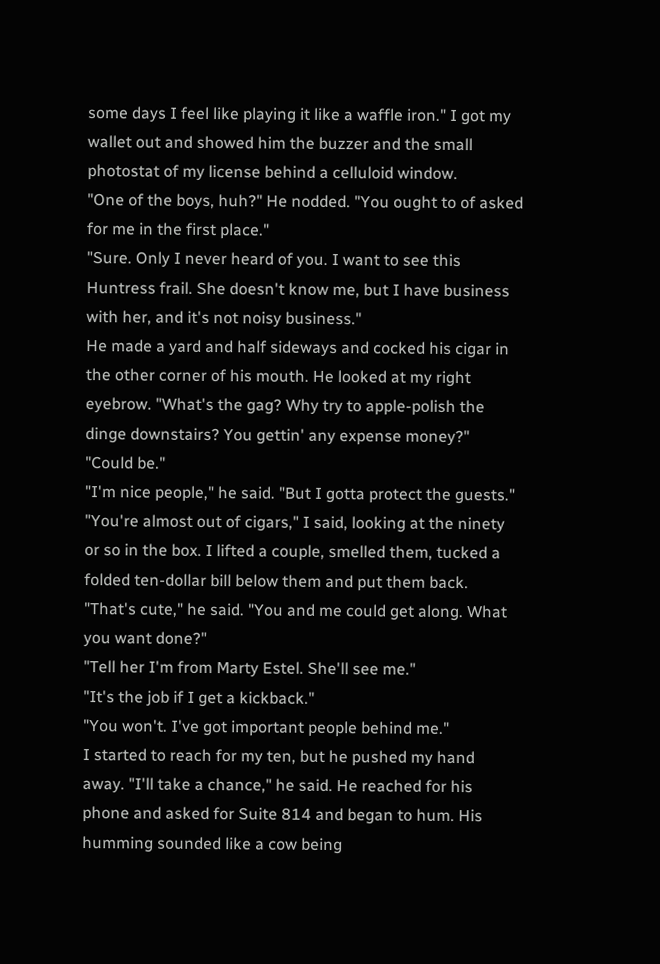some days I feel like playing it like a waffle iron." I got my wallet out and showed him the buzzer and the small photostat of my license behind a celluloid window.
"One of the boys, huh?" He nodded. "You ought to of asked for me in the first place."
"Sure. Only I never heard of you. I want to see this Huntress frail. She doesn't know me, but I have business with her, and it's not noisy business."
He made a yard and half sideways and cocked his cigar in the other corner of his mouth. He looked at my right eyebrow. "What's the gag? Why try to apple-polish the dinge downstairs? You gettin' any expense money?"
"Could be."
"I'm nice people," he said. "But I gotta protect the guests."
"You're almost out of cigars," I said, looking at the ninety or so in the box. I lifted a couple, smelled them, tucked a folded ten-dollar bill below them and put them back.
"That's cute," he said. "You and me could get along. What you want done?"
"Tell her I'm from Marty Estel. She'll see me."
"It's the job if I get a kickback."
"You won't. I've got important people behind me."
I started to reach for my ten, but he pushed my hand away. "I'll take a chance," he said. He reached for his phone and asked for Suite 814 and began to hum. His humming sounded like a cow being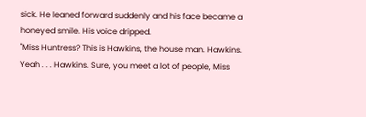sick. He leaned forward suddenly and his face became a honeyed smile. His voice dripped.
"Miss Huntress? This is Hawkins, the house man. Hawkins. Yeah . . . Hawkins. Sure, you meet a lot of people, Miss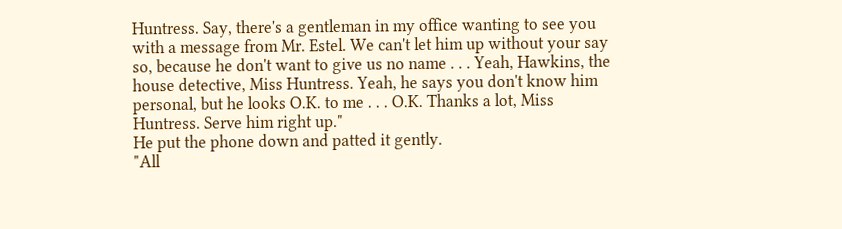Huntress. Say, there's a gentleman in my office wanting to see you with a message from Mr. Estel. We can't let him up without your say so, because he don't want to give us no name . . . Yeah, Hawkins, the house detective, Miss Huntress. Yeah, he says you don't know him personal, but he looks O.K. to me . . . O.K. Thanks a lot, Miss Huntress. Serve him right up."
He put the phone down and patted it gently.
"All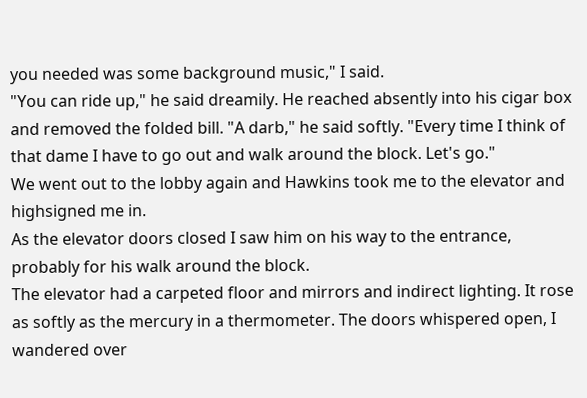you needed was some background music," I said.
"You can ride up," he said dreamily. He reached absently into his cigar box and removed the folded bill. "A darb," he said softly. "Every time I think of that dame I have to go out and walk around the block. Let's go."
We went out to the lobby again and Hawkins took me to the elevator and highsigned me in.
As the elevator doors closed I saw him on his way to the entrance, probably for his walk around the block.
The elevator had a carpeted floor and mirrors and indirect lighting. It rose as softly as the mercury in a thermometer. The doors whispered open, I wandered over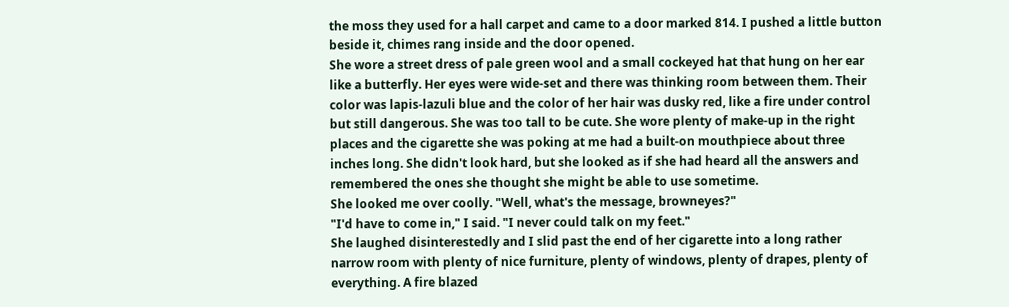the moss they used for a hall carpet and came to a door marked 814. I pushed a little button beside it, chimes rang inside and the door opened.
She wore a street dress of pale green wool and a small cockeyed hat that hung on her ear like a butterfly. Her eyes were wide-set and there was thinking room between them. Their color was lapis-lazuli blue and the color of her hair was dusky red, like a fire under control but still dangerous. She was too tall to be cute. She wore plenty of make-up in the right places and the cigarette she was poking at me had a built-on mouthpiece about three inches long. She didn't look hard, but she looked as if she had heard all the answers and remembered the ones she thought she might be able to use sometime.
She looked me over coolly. "Well, what's the message, browneyes?"
"I'd have to come in," I said. "I never could talk on my feet."
She laughed disinterestedly and I slid past the end of her cigarette into a long rather narrow room with plenty of nice furniture, plenty of windows, plenty of drapes, plenty of everything. A fire blazed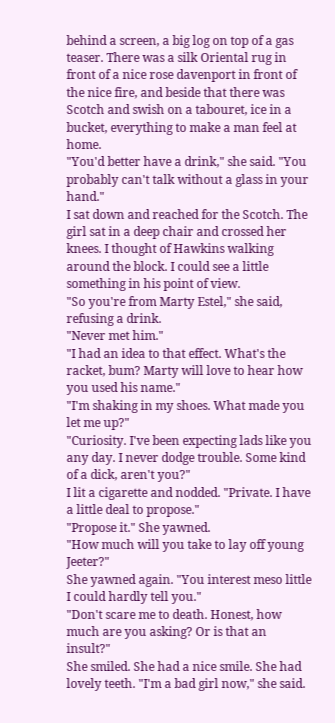behind a screen, a big log on top of a gas teaser. There was a silk Oriental rug in front of a nice rose davenport in front of the nice fire, and beside that there was Scotch and swish on a tabouret, ice in a bucket, everything to make a man feel at home.
"You'd better have a drink," she said. "You probably can't talk without a glass in your hand."
I sat down and reached for the Scotch. The girl sat in a deep chair and crossed her knees. I thought of Hawkins walking around the block. I could see a little something in his point of view.
"So you're from Marty Estel," she said, refusing a drink.
"Never met him."
"I had an idea to that effect. What's the racket, bum? Marty will love to hear how you used his name."
"I'm shaking in my shoes. What made you let me up?"
"Curiosity. I've been expecting lads like you any day. I never dodge trouble. Some kind of a dick, aren't you?"
I lit a cigarette and nodded. "Private. I have a little deal to propose."
"Propose it." She yawned.
"How much will you take to lay off young Jeeter?"
She yawned again. "You interest meso little I could hardly tell you."
"Don't scare me to death. Honest, how much are you asking? Or is that an insult?"
She smiled. She had a nice smile. She had lovely teeth. "I'm a bad girl now," she said.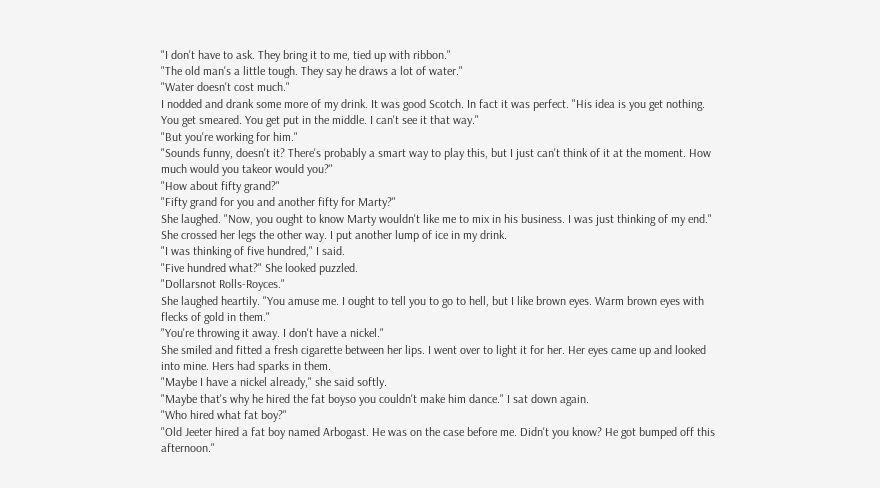"I don't have to ask. They bring it to me, tied up with ribbon."
"The old man's a little tough. They say he draws a lot of water."
"Water doesn't cost much."
I nodded and drank some more of my drink. It was good Scotch. In fact it was perfect. "His idea is you get nothing. You get smeared. You get put in the middle. I can't see it that way."
"But you're working for him."
"Sounds funny, doesn't it? There's probably a smart way to play this, but I just can't think of it at the moment. How much would you takeor would you?"
"How about fifty grand?"
"Fifty grand for you and another fifty for Marty?"
She laughed. "Now, you ought to know Marty wouldn't like me to mix in his business. I was just thinking of my end."
She crossed her legs the other way. I put another lump of ice in my drink.
"I was thinking of five hundred," I said.
"Five hundred what?" She looked puzzled.
"Dollarsnot Rolls-Royces."
She laughed heartily. "You amuse me. I ought to tell you to go to hell, but I like brown eyes. Warm brown eyes with flecks of gold in them."
"You're throwing it away. I don't have a nickel."
She smiled and fitted a fresh cigarette between her lips. I went over to light it for her. Her eyes came up and looked into mine. Hers had sparks in them.
"Maybe I have a nickel already," she said softly.
"Maybe that's why he hired the fat boyso you couldn't make him dance." I sat down again.
"Who hired what fat boy?"
"Old Jeeter hired a fat boy named Arbogast. He was on the case before me. Didn't you know? He got bumped off this afternoon."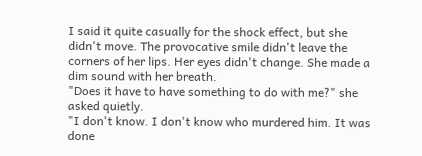I said it quite casually for the shock effect, but she didn't move. The provocative smile didn't leave the corners of her lips. Her eyes didn't change. She made a dim sound with her breath.
"Does it have to have something to do with me?" she asked quietly.
"I don't know. I don't know who murdered him. It was done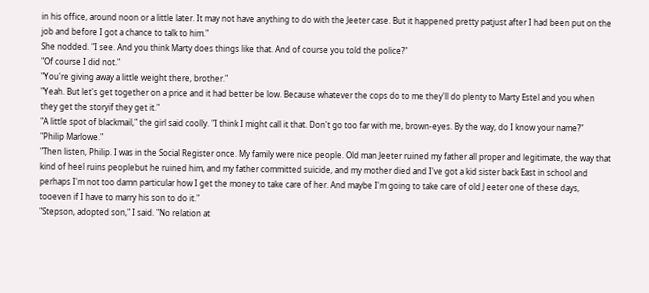in his office, around noon or a little later. It may not have anything to do with the Jeeter case. But it happened pretty patjust after I had been put on the job and before I got a chance to talk to him."
She nodded. "I see. And you think Marty does things like that. And of course you told the police?"
"Of course I did not."
"You're giving away a little weight there, brother."
"Yeah. But let's get together on a price and it had better be low. Because whatever the cops do to me they'll do plenty to Marty Estel and you when they get the storyif they get it."
"A little spot of blackmail," the girl said coolly. "I think I might call it that. Don't go too far with me, brown-eyes. By the way, do I know your name?"
"Philip Marlowe."
"Then listen, Philip. I was in the Social Register once. My family were nice people. Old man Jeeter ruined my father all proper and legitimate, the way that kind of heel ruins peoplebut he ruined him, and my father committed suicide, and my mother died and I've got a kid sister back East in school and perhaps I'm not too damn particular how I get the money to take care of her. And maybe I'm going to take care of old J eeter one of these days, tooeven if I have to marry his son to do it."
"Stepson, adopted son," I said. "No relation at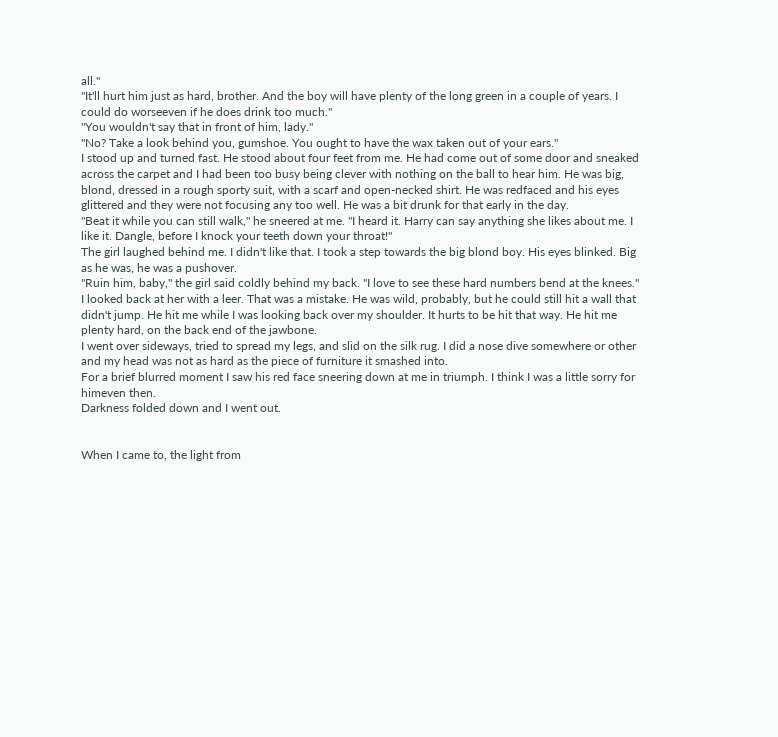all."
"It'll hurt him just as hard, brother. And the boy will have plenty of the long green in a couple of years. I could do worseeven if he does drink too much."
"You wouldn't say that in front of him, lady."
"No? Take a look behind you, gumshoe. You ought to have the wax taken out of your ears."
I stood up and turned fast. He stood about four feet from me. He had come out of some door and sneaked across the carpet and I had been too busy being clever with nothing on the ball to hear him. He was big, blond, dressed in a rough sporty suit, with a scarf and open-necked shirt. He was redfaced and his eyes glittered and they were not focusing any too well. He was a bit drunk for that early in the day.
"Beat it while you can still walk," he sneered at me. "I heard it. Harry can say anything she likes about me. I like it. Dangle, before I knock your teeth down your throat!"
The girl laughed behind me. I didn't like that. I took a step towards the big blond boy. His eyes blinked. Big as he was, he was a pushover.
"Ruin him, baby," the girl said coldly behind my back. "I love to see these hard numbers bend at the knees."
I looked back at her with a leer. That was a mistake. He was wild, probably, but he could still hit a wall that didn't jump. He hit me while I was looking back over my shoulder. It hurts to be hit that way. He hit me plenty hard, on the back end of the jawbone.
I went over sideways, tried to spread my legs, and slid on the silk rug. I did a nose dive somewhere or other and my head was not as hard as the piece of furniture it smashed into.
For a brief blurred moment I saw his red face sneering down at me in triumph. I think I was a little sorry for himeven then.
Darkness folded down and I went out.


When I came to, the light from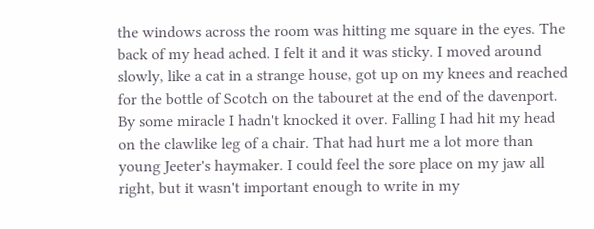the windows across the room was hitting me square in the eyes. The back of my head ached. I felt it and it was sticky. I moved around slowly, like a cat in a strange house, got up on my knees and reached for the bottle of Scotch on the tabouret at the end of the davenport. By some miracle I hadn't knocked it over. Falling I had hit my head on the clawlike leg of a chair. That had hurt me a lot more than young Jeeter's haymaker. I could feel the sore place on my jaw all right, but it wasn't important enough to write in my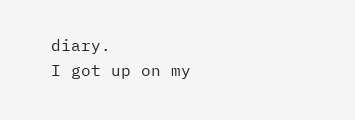diary.
I got up on my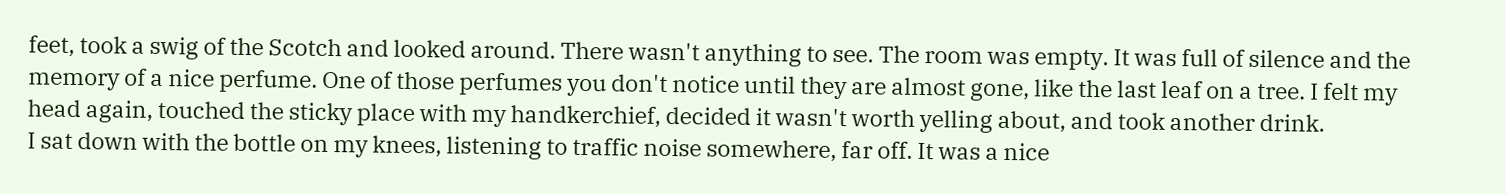feet, took a swig of the Scotch and looked around. There wasn't anything to see. The room was empty. It was full of silence and the memory of a nice perfume. One of those perfumes you don't notice until they are almost gone, like the last leaf on a tree. I felt my head again, touched the sticky place with my handkerchief, decided it wasn't worth yelling about, and took another drink.
I sat down with the bottle on my knees, listening to traffic noise somewhere, far off. It was a nice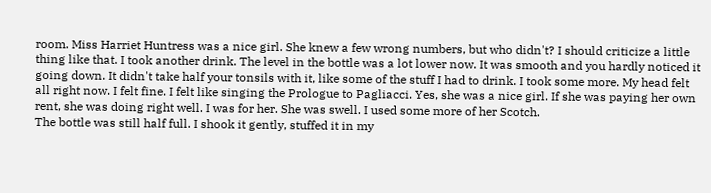room. Miss Harriet Huntress was a nice girl. She knew a few wrong numbers, but who didn't? I should criticize a little thing like that. I took another drink. The level in the bottle was a lot lower now. It was smooth and you hardly noticed it going down. It didn't take half your tonsils with it, like some of the stuff I had to drink. I took some more. My head felt all right now. I felt fine. I felt like singing the Prologue to Pagliacci. Yes, she was a nice girl. If she was paying her own rent, she was doing right well. I was for her. She was swell. I used some more of her Scotch.
The bottle was still half full. I shook it gently, stuffed it in my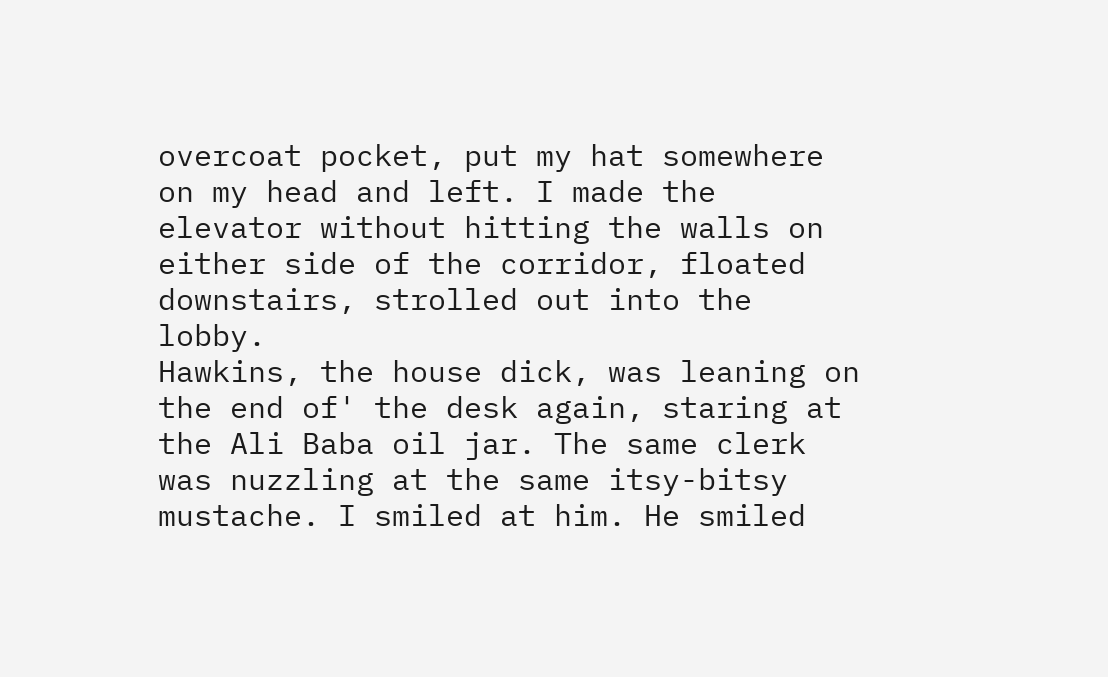overcoat pocket, put my hat somewhere on my head and left. I made the elevator without hitting the walls on either side of the corridor, floated downstairs, strolled out into the lobby.
Hawkins, the house dick, was leaning on the end of' the desk again, staring at the Ali Baba oil jar. The same clerk was nuzzling at the same itsy-bitsy mustache. I smiled at him. He smiled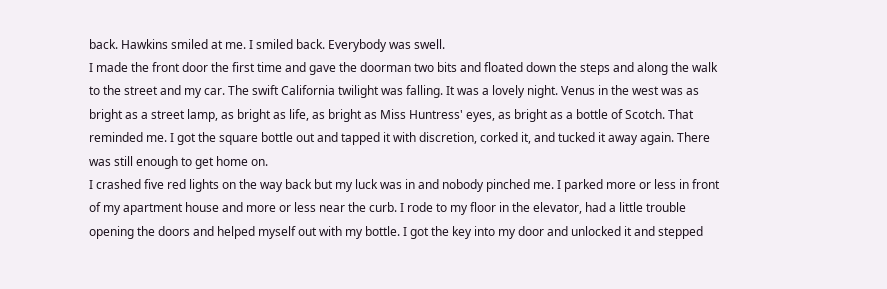back. Hawkins smiled at me. I smiled back. Everybody was swell.
I made the front door the first time and gave the doorman two bits and floated down the steps and along the walk to the street and my car. The swift California twilight was falling. It was a lovely night. Venus in the west was as bright as a street lamp, as bright as life, as bright as Miss Huntress' eyes, as bright as a bottle of Scotch. That reminded me. I got the square bottle out and tapped it with discretion, corked it, and tucked it away again. There was still enough to get home on.
I crashed five red lights on the way back but my luck was in and nobody pinched me. I parked more or less in front of my apartment house and more or less near the curb. I rode to my floor in the elevator, had a little trouble opening the doors and helped myself out with my bottle. I got the key into my door and unlocked it and stepped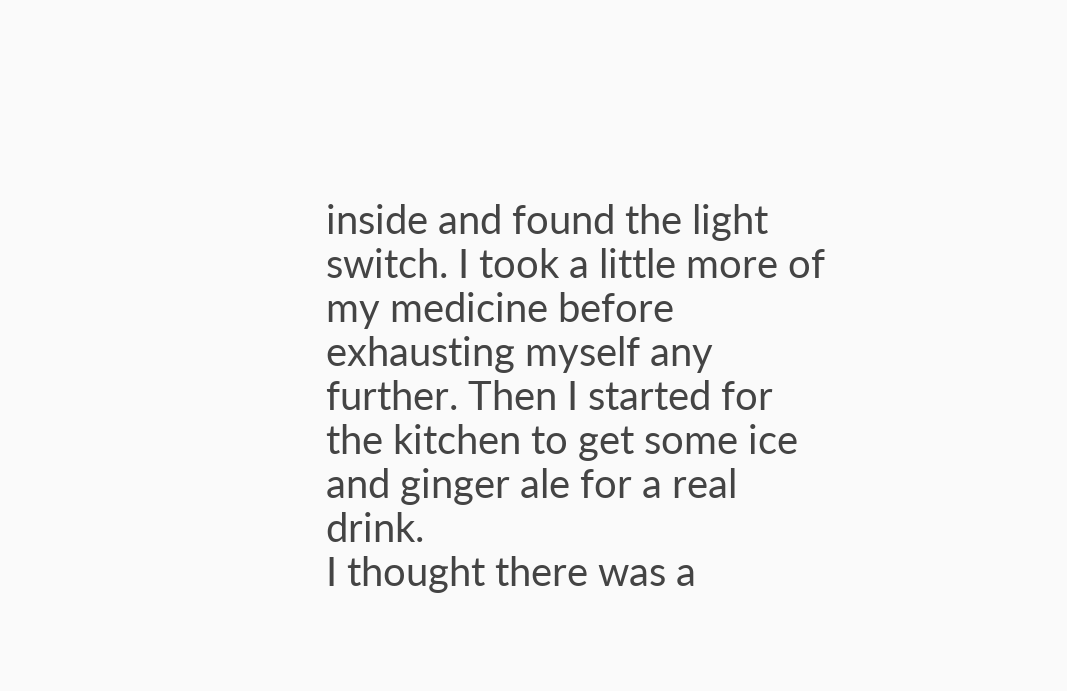inside and found the light switch. I took a little more of my medicine before exhausting myself any further. Then I started for the kitchen to get some ice and ginger ale for a real drink.
I thought there was a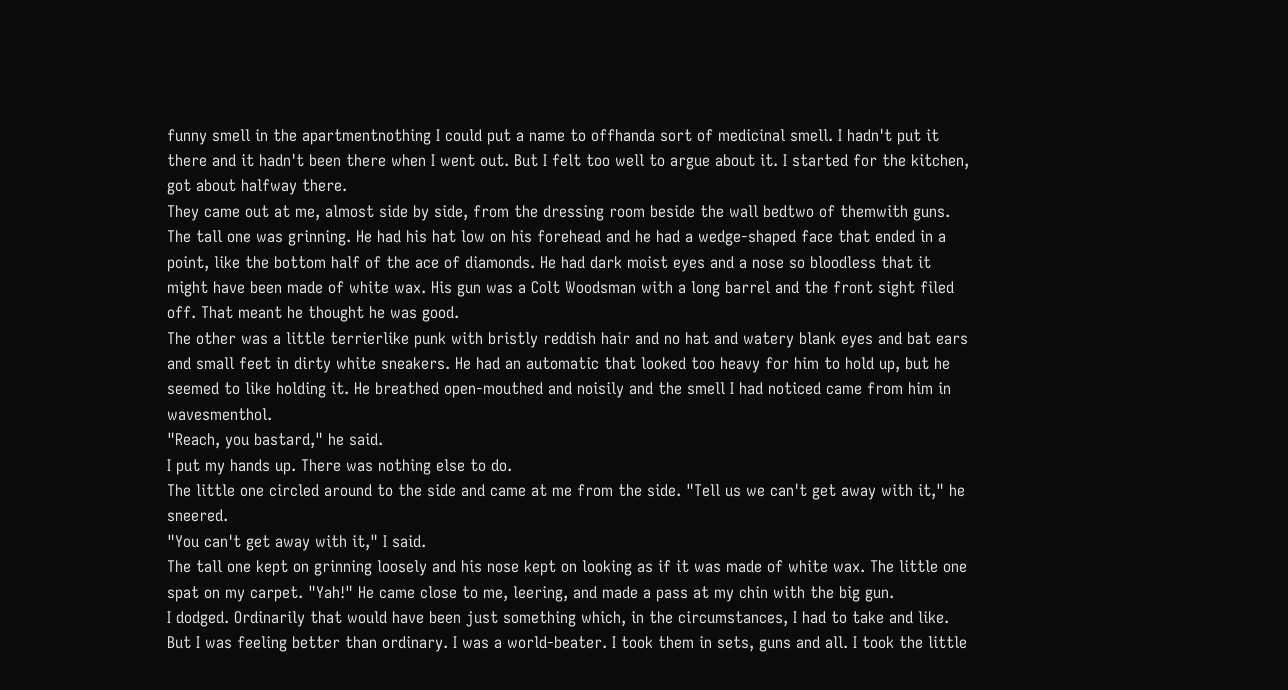funny smell in the apartmentnothing I could put a name to offhanda sort of medicinal smell. I hadn't put it there and it hadn't been there when I went out. But I felt too well to argue about it. I started for the kitchen, got about halfway there.
They came out at me, almost side by side, from the dressing room beside the wall bedtwo of themwith guns. The tall one was grinning. He had his hat low on his forehead and he had a wedge-shaped face that ended in a point, like the bottom half of the ace of diamonds. He had dark moist eyes and a nose so bloodless that it might have been made of white wax. His gun was a Colt Woodsman with a long barrel and the front sight filed off. That meant he thought he was good.
The other was a little terrierlike punk with bristly reddish hair and no hat and watery blank eyes and bat ears and small feet in dirty white sneakers. He had an automatic that looked too heavy for him to hold up, but he seemed to like holding it. He breathed open-mouthed and noisily and the smell I had noticed came from him in wavesmenthol.
"Reach, you bastard," he said.
I put my hands up. There was nothing else to do.
The little one circled around to the side and came at me from the side. "Tell us we can't get away with it," he sneered.
"You can't get away with it," I said.
The tall one kept on grinning loosely and his nose kept on looking as if it was made of white wax. The little one spat on my carpet. "Yah!" He came close to me, leering, and made a pass at my chin with the big gun.
I dodged. Ordinarily that would have been just something which, in the circumstances, I had to take and like. But I was feeling better than ordinary. I was a world-beater. I took them in sets, guns and all. I took the little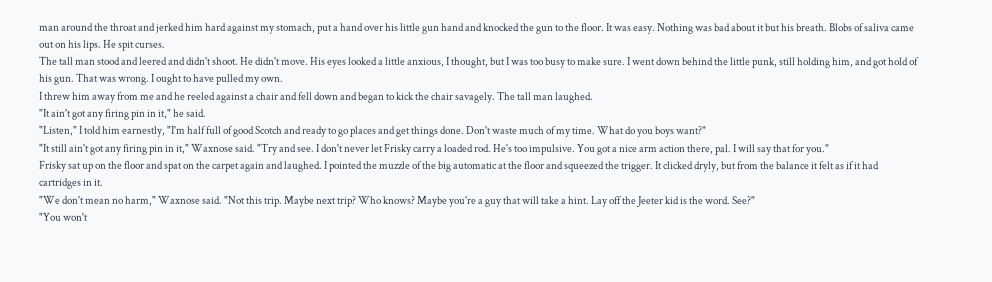man around the throat and jerked him hard against my stomach, put a hand over his little gun hand and knocked the gun to the floor. It was easy. Nothing was bad about it but his breath. Blobs of saliva came out on his lips. He spit curses.
The tall man stood and leered and didn't shoot. He didn't move. His eyes looked a little anxious, I thought, but I was too busy to make sure. I went down behind the little punk, still holding him, and got hold of his gun. That was wrong. I ought to have pulled my own.
I threw him away from me and he reeled against a chair and fell down and began to kick the chair savagely. The tall man laughed.
"It ain't got any firing pin in it," he said.
"Listen," I told him earnestly, "I'm half full of good Scotch and ready to go places and get things done. Don't waste much of my time. What do you boys want?"
"It still ain't got any firing pin in it," Waxnose said. "Try and see. I don't never let Frisky carry a loaded rod. He's too impulsive. You got a nice arm action there, pal. I will say that for you."
Frisky sat up on the floor and spat on the carpet again and laughed. I pointed the muzzle of the big automatic at the floor and squeezed the trigger. It clicked dryly, but from the balance it felt as if it had cartridges in it.
"We don't mean no harm," Waxnose said. "Not this trip. Maybe next trip? Who knows? Maybe you're a guy that will take a hint. Lay off the Jeeter kid is the word. See?"
"You won't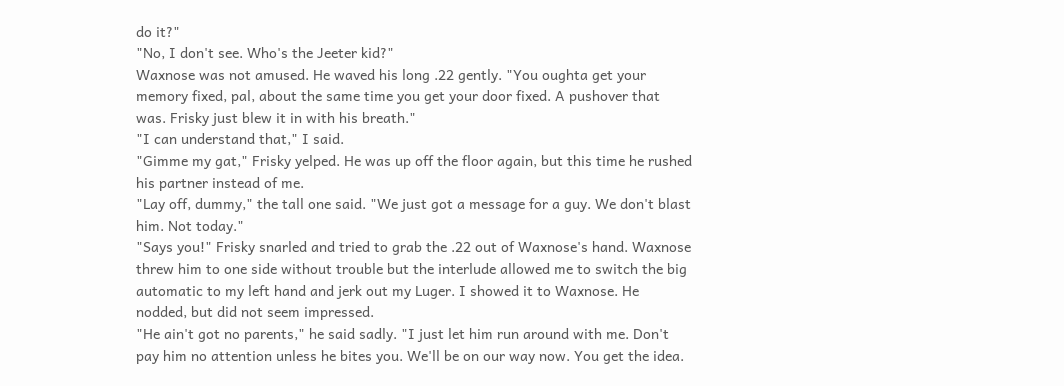do it?"
"No, I don't see. Who's the Jeeter kid?"
Waxnose was not amused. He waved his long .22 gently. "You oughta get your memory fixed, pal, about the same time you get your door fixed. A pushover that was. Frisky just blew it in with his breath."
"I can understand that," I said.
"Gimme my gat," Frisky yelped. He was up off the floor again, but this time he rushed his partner instead of me.
"Lay off, dummy," the tall one said. "We just got a message for a guy. We don't blast him. Not today."
"Says you!" Frisky snarled and tried to grab the .22 out of Waxnose's hand. Waxnose threw him to one side without trouble but the interlude allowed me to switch the big automatic to my left hand and jerk out my Luger. I showed it to Waxnose. He nodded, but did not seem impressed.
"He ain't got no parents," he said sadly. "I just let him run around with me. Don't pay him no attention unless he bites you. We'll be on our way now. You get the idea.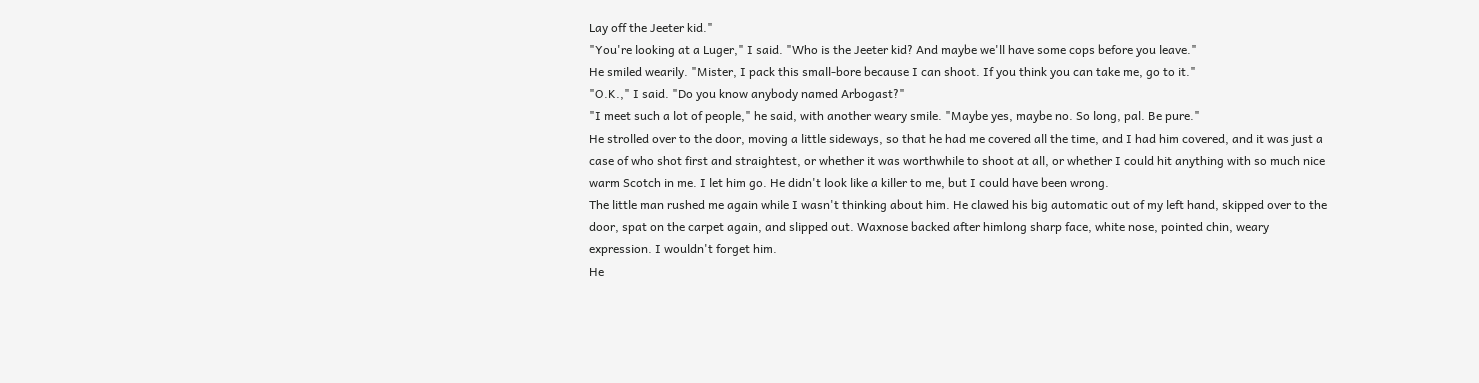Lay off the Jeeter kid."
"You're looking at a Luger," I said. "Who is the Jeeter kid? And maybe we'll have some cops before you leave."
He smiled wearily. "Mister, I pack this small-bore because I can shoot. If you think you can take me, go to it."
"O.K.," I said. "Do you know anybody named Arbogast?"
"I meet such a lot of people," he said, with another weary smile. "Maybe yes, maybe no. So long, pal. Be pure."
He strolled over to the door, moving a little sideways, so that he had me covered all the time, and I had him covered, and it was just a case of who shot first and straightest, or whether it was worthwhile to shoot at all, or whether I could hit anything with so much nice warm Scotch in me. I let him go. He didn't look like a killer to me, but I could have been wrong.
The little man rushed me again while I wasn't thinking about him. He clawed his big automatic out of my left hand, skipped over to the door, spat on the carpet again, and slipped out. Waxnose backed after himlong sharp face, white nose, pointed chin, weary expression. I wouldn't forget him.
He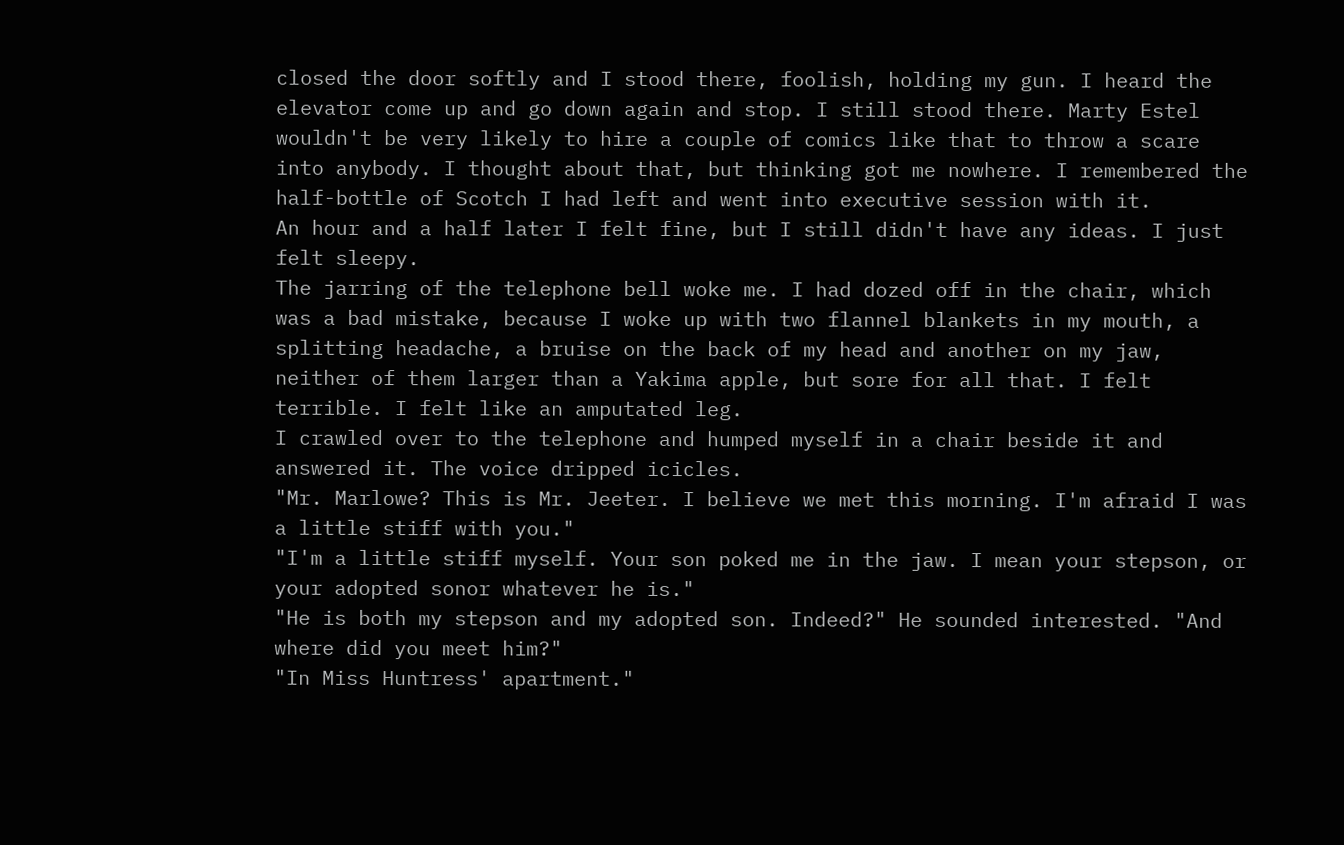closed the door softly and I stood there, foolish, holding my gun. I heard the elevator come up and go down again and stop. I still stood there. Marty Estel wouldn't be very likely to hire a couple of comics like that to throw a scare into anybody. I thought about that, but thinking got me nowhere. I remembered the half-bottle of Scotch I had left and went into executive session with it.
An hour and a half later I felt fine, but I still didn't have any ideas. I just felt sleepy.
The jarring of the telephone bell woke me. I had dozed off in the chair, which was a bad mistake, because I woke up with two flannel blankets in my mouth, a splitting headache, a bruise on the back of my head and another on my jaw, neither of them larger than a Yakima apple, but sore for all that. I felt terrible. I felt like an amputated leg.
I crawled over to the telephone and humped myself in a chair beside it and answered it. The voice dripped icicles.
"Mr. Marlowe? This is Mr. Jeeter. I believe we met this morning. I'm afraid I was a little stiff with you."
"I'm a little stiff myself. Your son poked me in the jaw. I mean your stepson, or your adopted sonor whatever he is."
"He is both my stepson and my adopted son. Indeed?" He sounded interested. "And where did you meet him?"
"In Miss Huntress' apartment."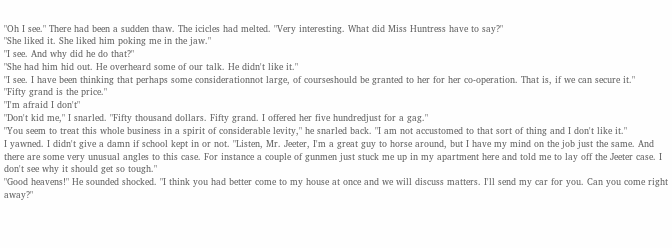"Oh I see." There had been a sudden thaw. The icicles had melted. "Very interesting. What did Miss Huntress have to say?"
"She liked it. She liked him poking me in the jaw."
"I see. And why did he do that?"
"She had him hid out. He overheard some of our talk. He didn't like it."
"I see. I have been thinking that perhaps some considerationnot large, of courseshould be granted to her for her co-operation. That is, if we can secure it."
"Fifty grand is the price."
"I'm afraid I don't"
"Don't kid me," I snarled. "Fifty thousand dollars. Fifty grand. I offered her five hundredjust for a gag."
"You seem to treat this whole business in a spirit of considerable levity," he snarled back. "I am not accustomed to that sort of thing and I don't like it."
I yawned. I didn't give a damn if school kept in or not. "Listen, Mr. Jeeter, I'm a great guy to horse around, but I have my mind on the job just the same. And there are some very unusual angles to this case. For instance a couple of gunmen just stuck me up in my apartment here and told me to lay off the Jeeter case. I don't see why it should get so tough."
"Good heavens!" He sounded shocked. "I think you had better come to my house at once and we will discuss matters. I'll send my car for you. Can you come right away?"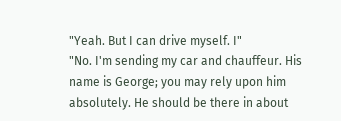"Yeah. But I can drive myself. I"
"No. I'm sending my car and chauffeur. His name is George; you may rely upon him absolutely. He should be there in about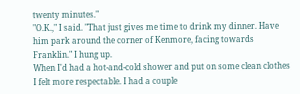twenty minutes."
"O.K.," I said. "That just gives me time to drink my dinner. Have him park around the corner of Kenmore, facing towards Franklin." I hung up.
When I'd had a hot-and-cold shower and put on some clean clothes I felt more respectable. I had a couple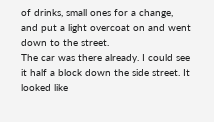of drinks, small ones for a change, and put a light overcoat on and went down to the street.
The car was there already. I could see it half a block down the side street. It looked like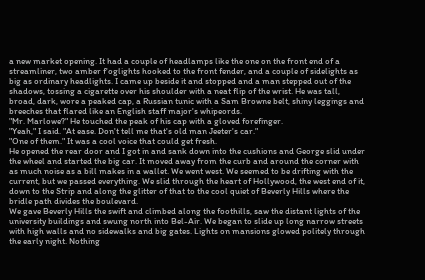a new market opening. It had a couple of headlamps like the one on the front end of a streamliner, two amber f'oglights hooked to the front fender, and a couple of sidelights as big as ordinary headlights. I came up beside it and stopped and a man stepped out of the shadows, tossing a cigarette over his shoulder with a neat flip of the wrist. He was tall, broad, dark, wore a peaked cap, a Russian tunic with a Sam Browne belt, shiny leggings and breeches that flared like an English staff major's whipeords.
"Mr. Marlowe?" He touched the peak of his cap with a gloved forefinger.
"Yeah," I said. "At ease. Don't tell me that's old man Jeeter's car."
"One of them." It was a cool voice that could get fresh.
He opened the rear door and I got in and sank down into the cushions and George slid under the wheel and started the big car. It moved away from the curb and around the corner with as much noise as a bill makes in a wallet. We went west. We seemed to be drifting with the current, but we passed everything. We slid through the heart of Hollywood, the west end of it, down to the Strip and along the glitter of that to the cool quiet of Beverly Hills where the bridle path divides the boulevard.
We gave Beverly Hills the swift and climbed along the foothills, saw the distant lights of the university buildings and swung north into Bel-Air. We began to slide up long narrow streets with high walls and no sidewalks and big gates. Lights on mansions glowed politely through the early night. Nothing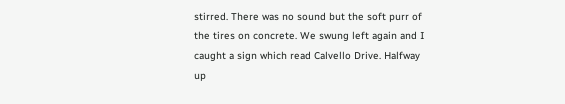stirred. There was no sound but the soft purr of the tires on concrete. We swung left again and I caught a sign which read Calvello Drive. Halfway up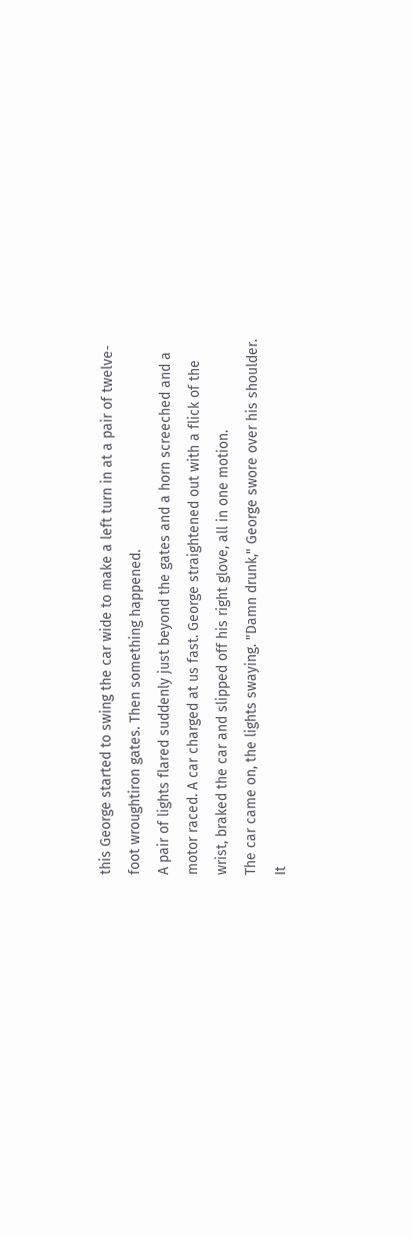this George started to swing the car wide to make a left turn in at a pair of twelve-foot wroughtiron gates. Then something happened.
A pair of lights flared suddenly just beyond the gates and a horn screeched and a motor raced. A car charged at us fast. George straightened out with a flick of the wrist, braked the car and slipped off his right glove, all in one motion.
The car came on, the lights swaying. "Damn drunk," George swore over his shoulder.
It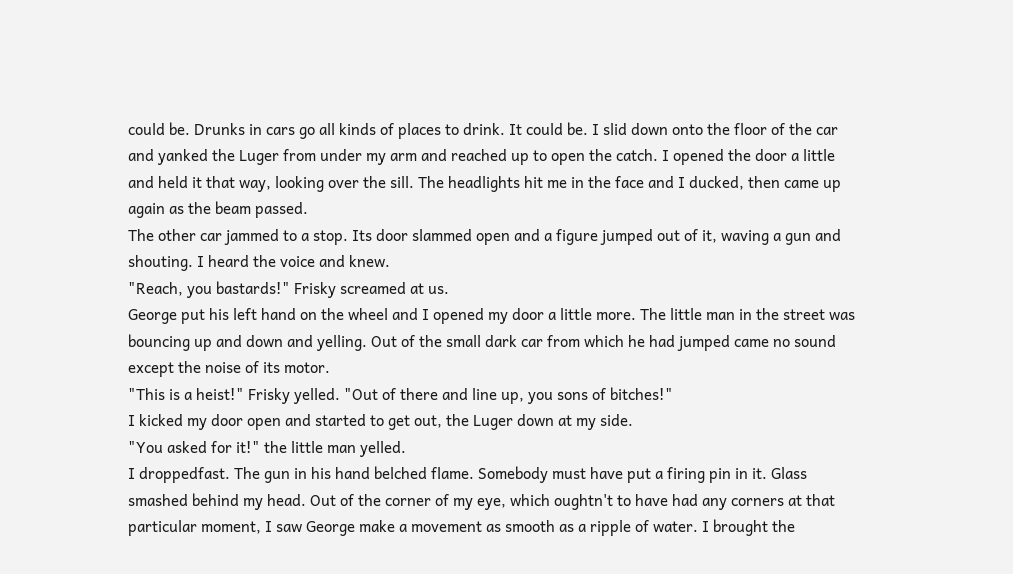could be. Drunks in cars go all kinds of places to drink. It could be. I slid down onto the floor of the car and yanked the Luger from under my arm and reached up to open the catch. I opened the door a little and held it that way, looking over the sill. The headlights hit me in the face and I ducked, then came up again as the beam passed.
The other car jammed to a stop. Its door slammed open and a figure jumped out of it, waving a gun and shouting. I heard the voice and knew.
"Reach, you bastards!" Frisky screamed at us.
George put his left hand on the wheel and I opened my door a little more. The little man in the street was bouncing up and down and yelling. Out of the small dark car from which he had jumped came no sound except the noise of its motor.
"This is a heist!" Frisky yelled. "Out of there and line up, you sons of bitches!"
I kicked my door open and started to get out, the Luger down at my side.
"You asked for it!" the little man yelled.
I droppedfast. The gun in his hand belched flame. Somebody must have put a firing pin in it. Glass smashed behind my head. Out of the corner of my eye, which oughtn't to have had any corners at that particular moment, I saw George make a movement as smooth as a ripple of water. I brought the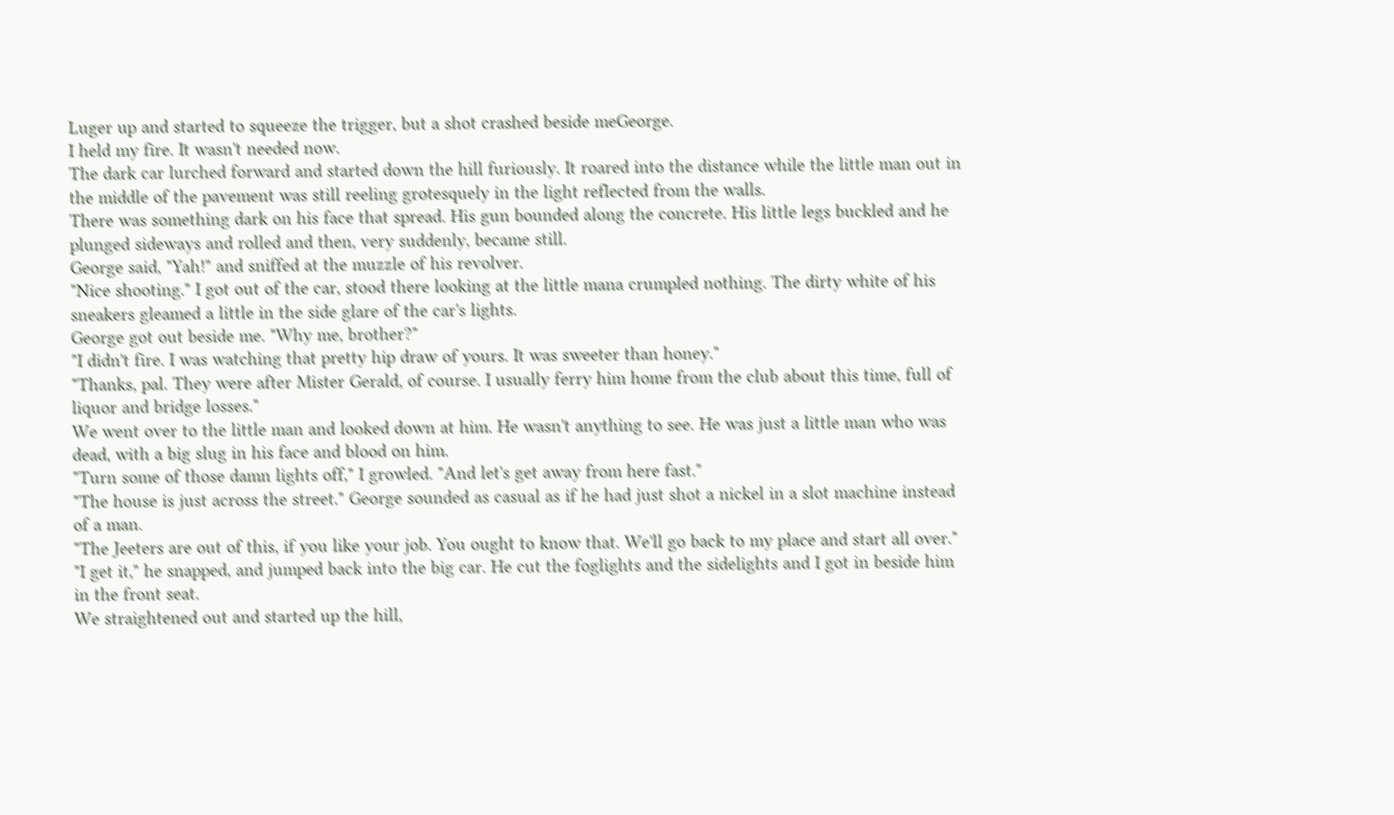Luger up and started to squeeze the trigger, but a shot crashed beside meGeorge.
I held my fire. It wasn't needed now.
The dark car lurched forward and started down the hill furiously. It roared into the distance while the little man out in the middle of the pavement was still reeling grotesquely in the light reflected from the walls.
There was something dark on his face that spread. His gun bounded along the concrete. His little legs buckled and he plunged sideways and rolled and then, very suddenly, became still.
George said, "Yah!" and sniffed at the muzzle of his revolver.
"Nice shooting." I got out of the car, stood there looking at the little mana crumpled nothing. The dirty white of his sneakers gleamed a little in the side glare of the car's lights.
George got out beside me. "Why me, brother?"
"I didn't fire. I was watching that pretty hip draw of yours. It was sweeter than honey."
"Thanks, pal. They were after Mister Gerald, of course. I usually ferry him home from the club about this time, full of liquor and bridge losses."
We went over to the little man and looked down at him. He wasn't anything to see. He was just a little man who was dead, with a big slug in his face and blood on him.
"Turn some of those damn lights off," I growled. "And let's get away from here fast."
"The house is just across the street." George sounded as casual as if he had just shot a nickel in a slot machine instead of a man.
"The Jeeters are out of this, if you like your job. You ought to know that. We'll go back to my place and start all over."
"I get it," he snapped, and jumped back into the big car. He cut the foglights and the sidelights and I got in beside him in the front seat.
We straightened out and started up the hill,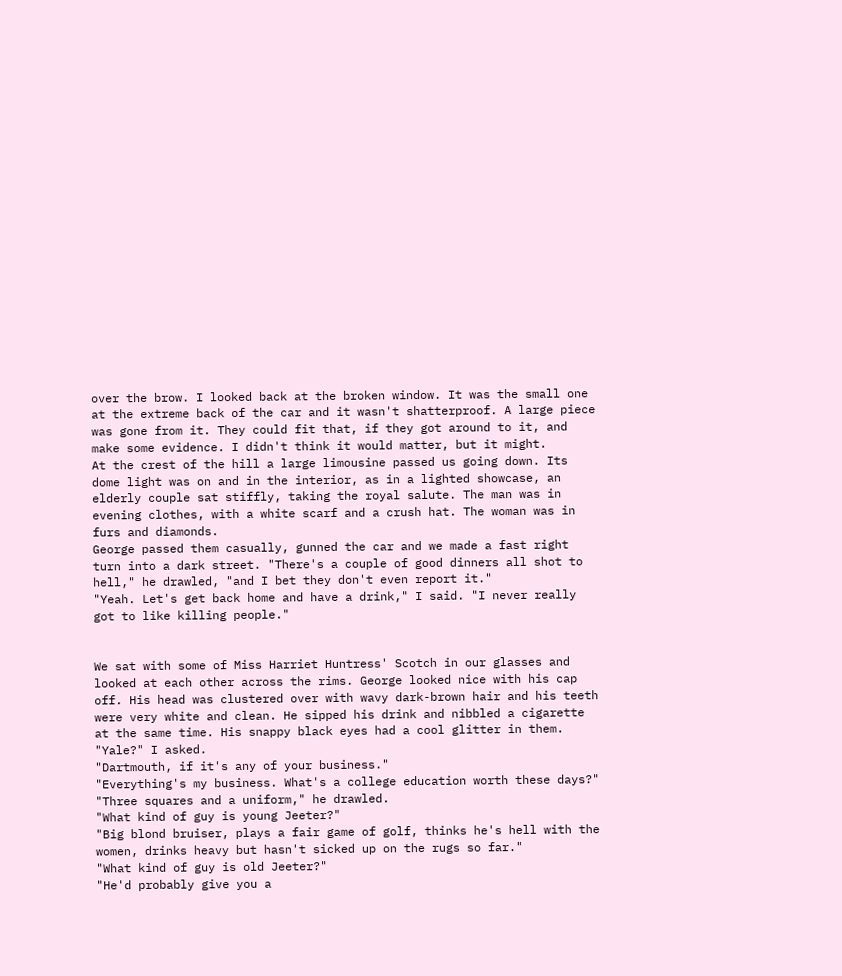over the brow. I looked back at the broken window. It was the small one at the extreme back of the car and it wasn't shatterproof. A large piece was gone from it. They could fit that, if they got around to it, and make some evidence. I didn't think it would matter, but it might.
At the crest of the hill a large limousine passed us going down. Its dome light was on and in the interior, as in a lighted showcase, an elderly couple sat stiffly, taking the royal salute. The man was in evening clothes, with a white scarf and a crush hat. The woman was in furs and diamonds.
George passed them casually, gunned the car and we made a fast right turn into a dark street. "There's a couple of good dinners all shot to hell," he drawled, "and I bet they don't even report it."
"Yeah. Let's get back home and have a drink," I said. "I never really got to like killing people."


We sat with some of Miss Harriet Huntress' Scotch in our glasses and looked at each other across the rims. George looked nice with his cap off. His head was clustered over with wavy dark-brown hair and his teeth were very white and clean. He sipped his drink and nibbled a cigarette at the same time. His snappy black eyes had a cool glitter in them.
"Yale?" I asked.
"Dartmouth, if it's any of your business."
"Everything's my business. What's a college education worth these days?"
"Three squares and a uniform," he drawled.
"What kind of guy is young Jeeter?"
"Big blond bruiser, plays a fair game of golf, thinks he's hell with the women, drinks heavy but hasn't sicked up on the rugs so far."
"What kind of guy is old Jeeter?"
"He'd probably give you a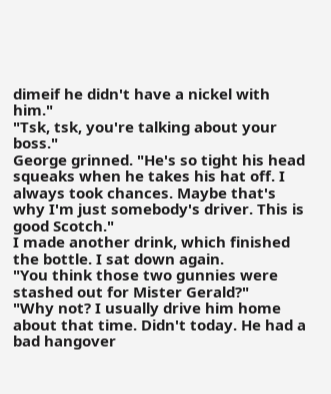dimeif he didn't have a nickel with him."
"Tsk, tsk, you're talking about your boss."
George grinned. "He's so tight his head squeaks when he takes his hat off. I always took chances. Maybe that's why I'm just somebody's driver. This is good Scotch."
I made another drink, which finished the bottle. I sat down again.
"You think those two gunnies were stashed out for Mister Gerald?"
"Why not? I usually drive him home about that time. Didn't today. He had a bad hangover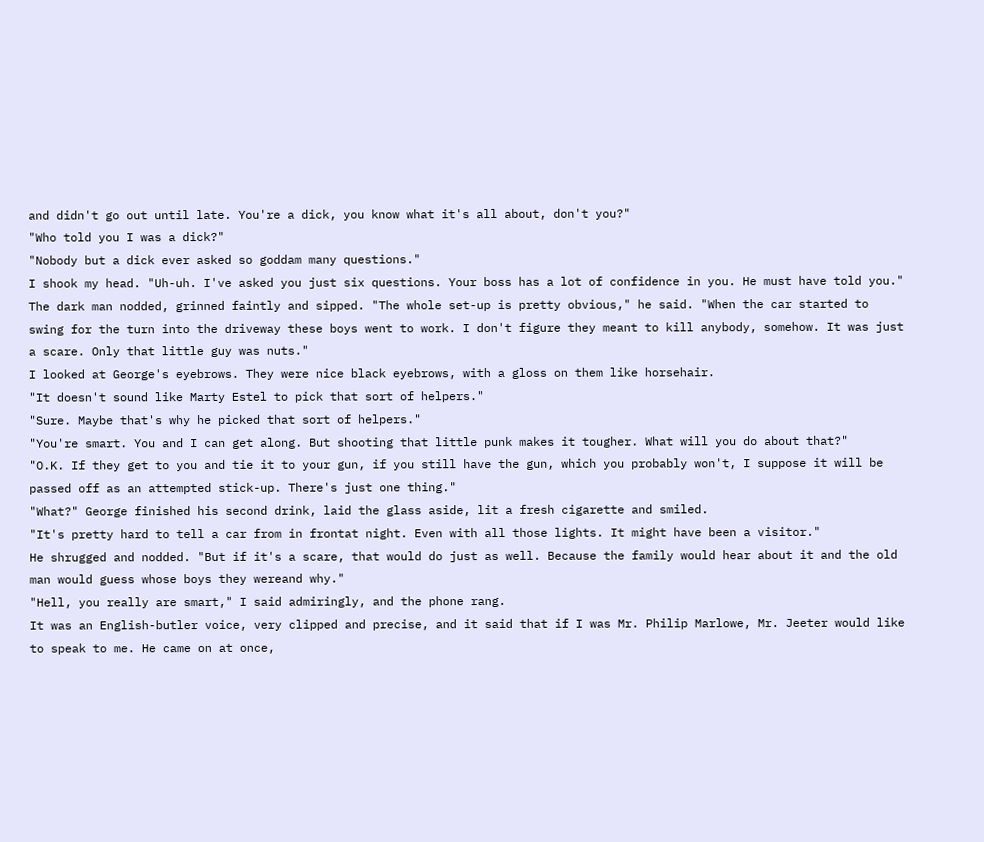and didn't go out until late. You're a dick, you know what it's all about, don't you?"
"Who told you I was a dick?"
"Nobody but a dick ever asked so goddam many questions."
I shook my head. "Uh-uh. I've asked you just six questions. Your boss has a lot of confidence in you. He must have told you."
The dark man nodded, grinned faintly and sipped. "The whole set-up is pretty obvious," he said. "When the car started to swing for the turn into the driveway these boys went to work. I don't figure they meant to kill anybody, somehow. It was just a scare. Only that little guy was nuts."
I looked at George's eyebrows. They were nice black eyebrows, with a gloss on them like horsehair.
"It doesn't sound like Marty Estel to pick that sort of helpers."
"Sure. Maybe that's why he picked that sort of helpers."
"You're smart. You and I can get along. But shooting that little punk makes it tougher. What will you do about that?"
"O.K. If they get to you and tie it to your gun, if you still have the gun, which you probably won't, I suppose it will be passed off as an attempted stick-up. There's just one thing."
"What?" George finished his second drink, laid the glass aside, lit a fresh cigarette and smiled.
"It's pretty hard to tell a car from in frontat night. Even with all those lights. It might have been a visitor."
He shrugged and nodded. "But if it's a scare, that would do just as well. Because the family would hear about it and the old man would guess whose boys they wereand why."
"Hell, you really are smart," I said admiringly, and the phone rang.
It was an English-butler voice, very clipped and precise, and it said that if I was Mr. Philip Marlowe, Mr. Jeeter would like to speak to me. He came on at once,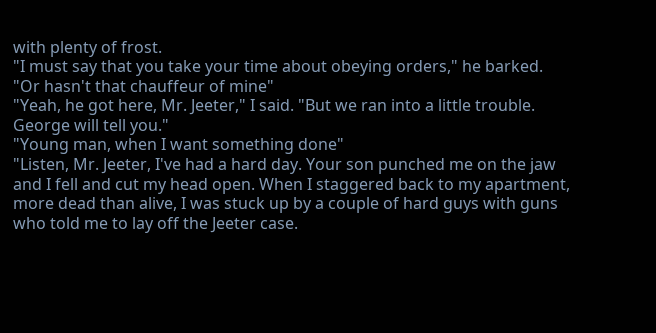with plenty of frost.
"I must say that you take your time about obeying orders," he barked. "Or hasn't that chauffeur of mine"
"Yeah, he got here, Mr. Jeeter," I said. "But we ran into a little trouble. George will tell you."
"Young man, when I want something done"
"Listen, Mr. Jeeter, I've had a hard day. Your son punched me on the jaw and I fell and cut my head open. When I staggered back to my apartment, more dead than alive, I was stuck up by a couple of hard guys with guns who told me to lay off the Jeeter case.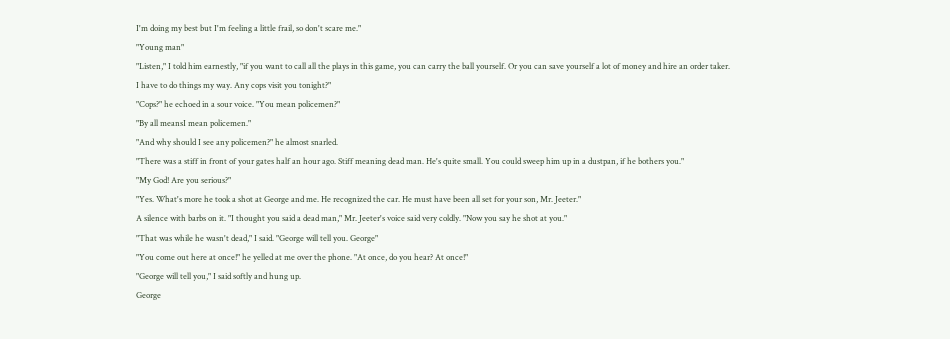I'm doing my best but I'm feeling a little frail, so don't scare me."
"Young man"
"Listen," I told him earnestly, "if you want to call all the plays in this game, you can carry the ball yourself. Or you can save yourself a lot of money and hire an order taker. I have to do things my way. Any cops visit you tonight?"
"Cops?" he echoed in a sour voice. "You mean policemen?"
"By all meansI mean policemen."
"And why should I see any policemen?" he almost snarled.
"There was a stiff in front of your gates half an hour ago. Stiff meaning dead man. He's quite small. You could sweep him up in a dustpan, if he bothers you."
"My God! Are you serious?"
"Yes. What's more he took a shot at George and me. He recognized the car. He must have been all set for your son, Mr. Jeeter."
A silence with barbs on it. "I thought you said a dead man," Mr. Jeeter's voice said very coldly. "Now you say he shot at you."
"That was while he wasn't dead," I said. "George will tell you. George"
"You come out here at once!" he yelled at me over the phone. "At once, do you hear? At once!"
"George will tell you," I said softly and hung up.
George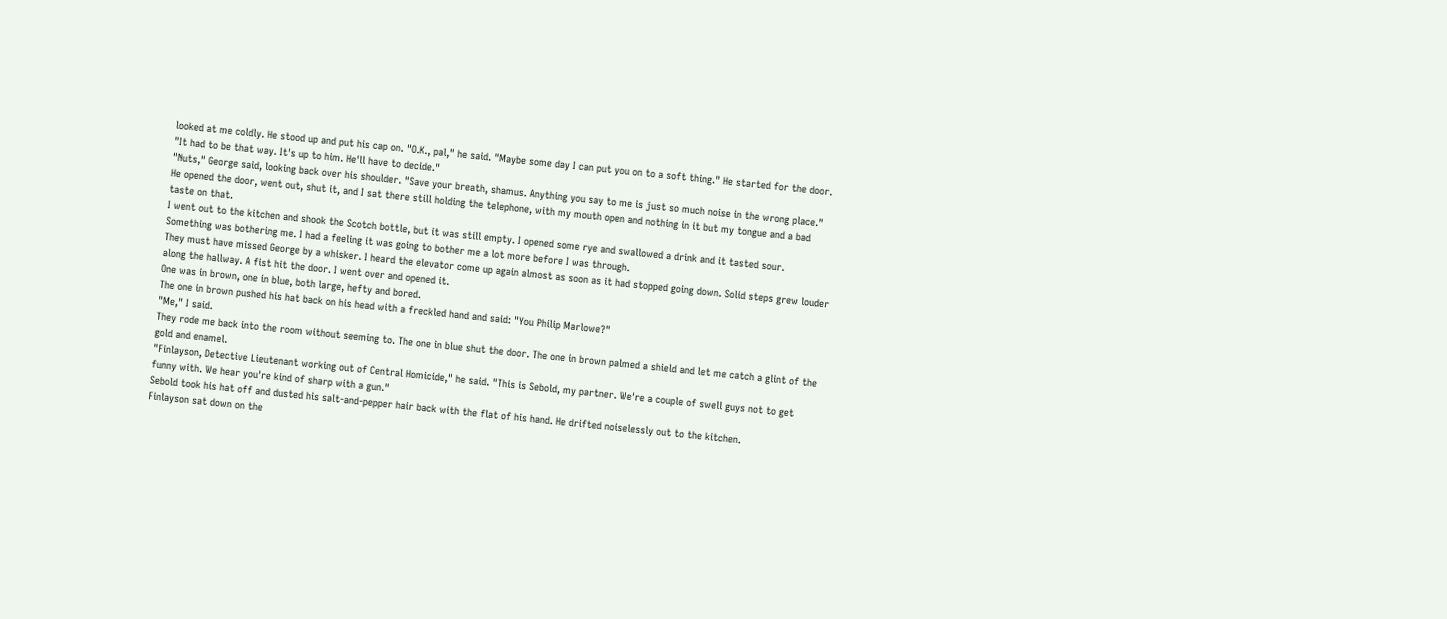looked at me coldly. He stood up and put his cap on. "O.K., pal," he said. "Maybe some day I can put you on to a soft thing." He started for the door.
"It had to be that way. It's up to him. He'll have to decide."
"Nuts," George said, looking back over his shoulder. "Save your breath, shamus. Anything you say to me is just so much noise in the wrong place."
He opened the door, went out, shut it, and I sat there still holding the telephone, with my mouth open and nothing in it but my tongue and a bad taste on that.
I went out to the kitchen and shook the Scotch bottle, but it was still empty. I opened some rye and swallowed a drink and it tasted sour. Something was bothering me. I had a feeling it was going to bother me a lot more before I was through.
They must have missed George by a whisker. I heard the elevator come up again almost as soon as it had stopped going down. Solid steps grew louder along the hallway. A fist hit the door. I went over and opened it.
One was in brown, one in blue, both large, hefty and bored.
The one in brown pushed his hat back on his head with a freckled hand and said: "You Philip Marlowe?"
"Me," I said.
They rode me back into the room without seeming to. The one in blue shut the door. The one in brown palmed a shield and let me catch a glint of the gold and enamel.
"Finlayson, Detective Lieutenant working out of Central Homicide," he said. "This is Sebold, my partner. We're a couple of swell guys not to get funny with. We hear you're kind of sharp with a gun."
Sebold took his hat off and dusted his salt-and-pepper hair back with the flat of his hand. He drifted noiselessly out to the kitchen.
Finlayson sat down on the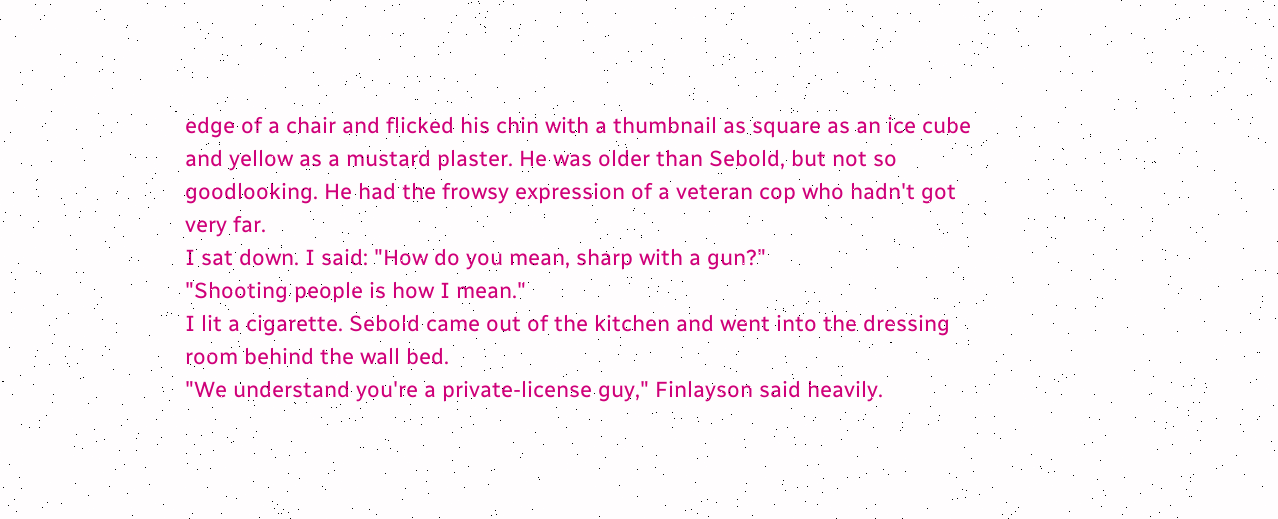edge of a chair and flicked his chin with a thumbnail as square as an ice cube and yellow as a mustard plaster. He was older than Sebold, but not so goodlooking. He had the frowsy expression of a veteran cop who hadn't got very far.
I sat down. I said: "How do you mean, sharp with a gun?"
"Shooting people is how I mean."
I lit a cigarette. Sebold came out of the kitchen and went into the dressing room behind the wall bed.
"We understand you're a private-license guy," Finlayson said heavily.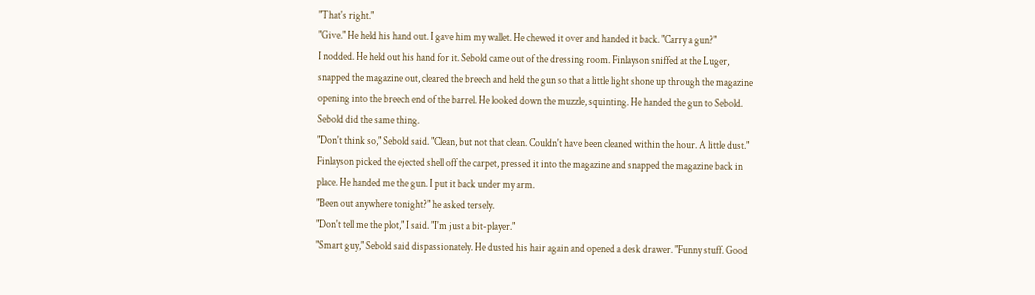"That's right."
"Give." He held his hand out. I gave him my wallet. He chewed it over and handed it back. "Carry a gun?"
I nodded. He held out his hand for it. Sebold came out of the dressing room. Finlayson sniffed at the Luger, snapped the magazine out, cleared the breech and held the gun so that a little light shone up through the magazine opening into the breech end of the barrel. He looked down the muzzle, squinting. He handed the gun to Sebold. Sebold did the same thing.
"Don't think so," Sebold said. "Clean, but not that clean. Couldn't have been cleaned within the hour. A little dust."
Finlayson picked the ejected shell off the carpet, pressed it into the magazine and snapped the magazine back in place. He handed me the gun. I put it back under my arm.
"Been out anywhere tonight?" he asked tersely.
"Don't tell me the plot," I said. "I'm just a bit-player."
"Smart guy," Sebold said dispassionately. He dusted his hair again and opened a desk drawer. "Funny stuff. Good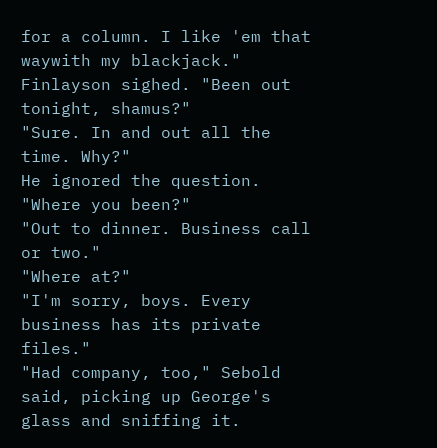for a column. I like 'em that waywith my blackjack."
Finlayson sighed. "Been out tonight, shamus?"
"Sure. In and out all the time. Why?"
He ignored the question. "Where you been?"
"Out to dinner. Business call or two."
"Where at?"
"I'm sorry, boys. Every business has its private files."
"Had company, too," Sebold said, picking up George's glass and sniffing it.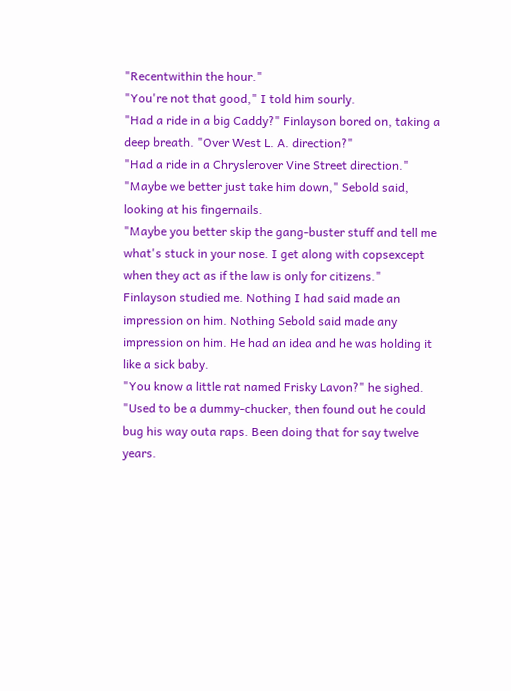"Recentwithin the hour."
"You're not that good," I told him sourly.
"Had a ride in a big Caddy?" Finlayson bored on, taking a deep breath. "Over West L. A. direction?"
"Had a ride in a Chryslerover Vine Street direction."
"Maybe we better just take him down," Sebold said, looking at his fingernails.
"Maybe you better skip the gang-buster stuff and tell me what's stuck in your nose. I get along with copsexcept when they act as if the law is only for citizens."
Finlayson studied me. Nothing I had said made an impression on him. Nothing Sebold said made any impression on him. He had an idea and he was holding it like a sick baby.
"You know a little rat named Frisky Lavon?" he sighed. "Used to be a dummy-chucker, then found out he could bug his way outa raps. Been doing that for say twelve years.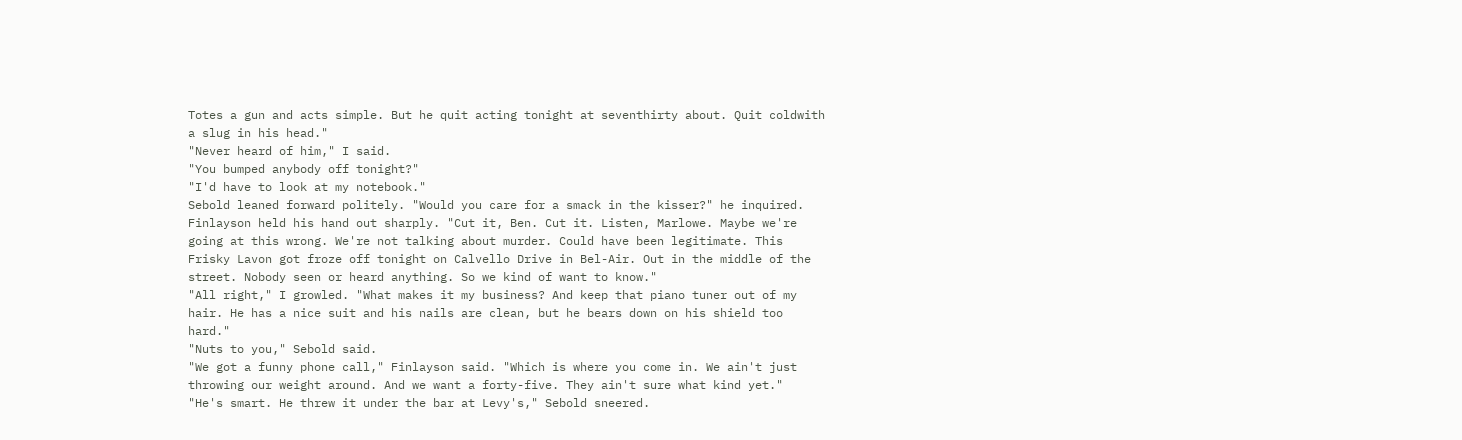Totes a gun and acts simple. But he quit acting tonight at seventhirty about. Quit coldwith a slug in his head."
"Never heard of him," I said.
"You bumped anybody off tonight?"
"I'd have to look at my notebook."
Sebold leaned forward politely. "Would you care for a smack in the kisser?" he inquired.
Finlayson held his hand out sharply. "Cut it, Ben. Cut it. Listen, Marlowe. Maybe we're going at this wrong. We're not talking about murder. Could have been legitimate. This Frisky Lavon got froze off tonight on Calvello Drive in Bel-Air. Out in the middle of the street. Nobody seen or heard anything. So we kind of want to know."
"All right," I growled. "What makes it my business? And keep that piano tuner out of my hair. He has a nice suit and his nails are clean, but he bears down on his shield too hard."
"Nuts to you," Sebold said.
"We got a funny phone call," Finlayson said. "Which is where you come in. We ain't just throwing our weight around. And we want a forty-five. They ain't sure what kind yet."
"He's smart. He threw it under the bar at Levy's," Sebold sneered.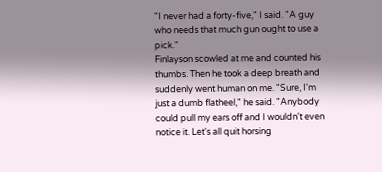"I never had a forty-five," I said. "A guy who needs that much gun ought to use a pick."
Finlayson scowled at me and counted his thumbs. Then he took a deep breath and suddenly went human on me. "Sure, I'm just a dumb flatheel," he said. "Anybody could pull my ears off and I wouldn't even notice it. Let's all quit horsing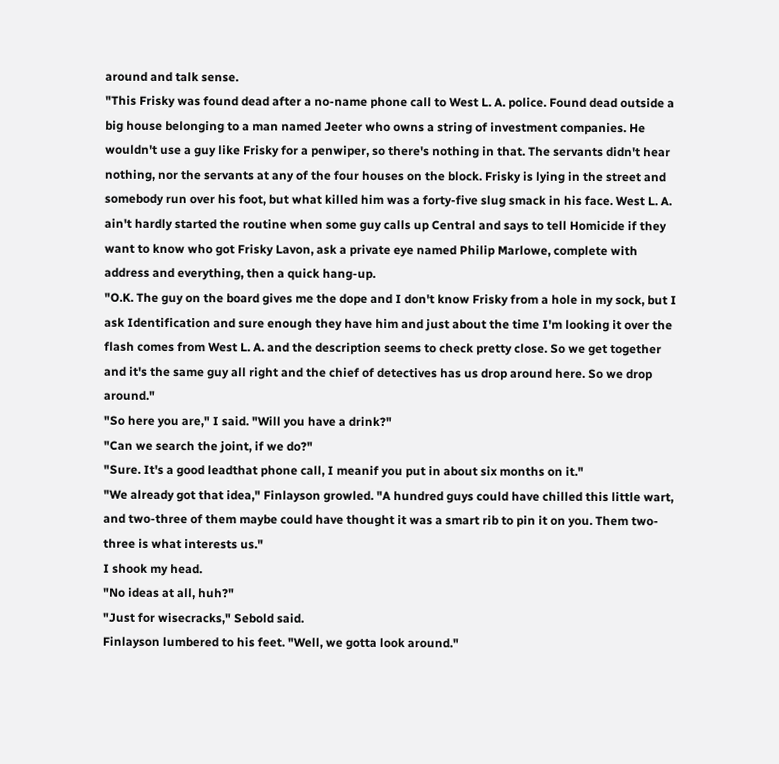around and talk sense.
"This Frisky was found dead after a no-name phone call to West L. A. police. Found dead outside a big house belonging to a man named Jeeter who owns a string of investment companies. He wouldn't use a guy like Frisky for a penwiper, so there's nothing in that. The servants didn't hear nothing, nor the servants at any of the four houses on the block. Frisky is lying in the street and somebody run over his foot, but what killed him was a forty-five slug smack in his face. West L. A. ain't hardly started the routine when some guy calls up Central and says to tell Homicide if they want to know who got Frisky Lavon, ask a private eye named Philip Marlowe, complete with address and everything, then a quick hang-up.
"O.K. The guy on the board gives me the dope and I don't know Frisky from a hole in my sock, but I ask Identification and sure enough they have him and just about the time I'm looking it over the flash comes from West L. A. and the description seems to check pretty close. So we get together and it's the same guy all right and the chief of detectives has us drop around here. So we drop around."
"So here you are," I said. "Will you have a drink?"
"Can we search the joint, if we do?"
"Sure. It's a good leadthat phone call, I meanif you put in about six months on it."
"We already got that idea," Finlayson growled. "A hundred guys could have chilled this little wart, and two-three of them maybe could have thought it was a smart rib to pin it on you. Them two-three is what interests us."
I shook my head.
"No ideas at all, huh?"
"Just for wisecracks," Sebold said.
Finlayson lumbered to his feet. "Well, we gotta look around."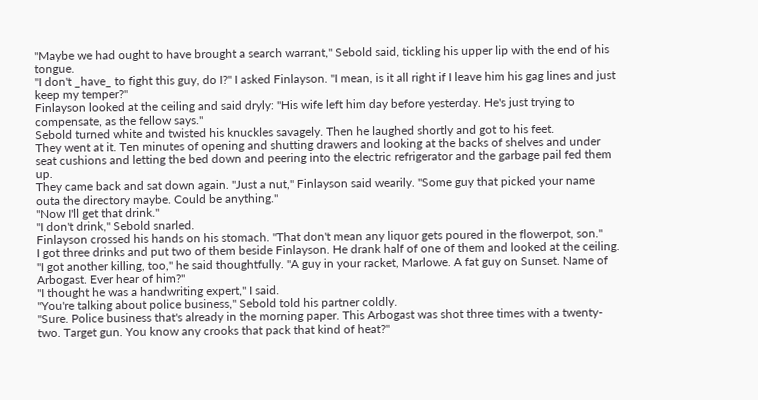"Maybe we had ought to have brought a search warrant," Sebold said, tickling his upper lip with the end of his tongue.
"I don't _have_ to fight this guy, do I?" I asked Finlayson. "I mean, is it all right if I leave him his gag lines and just keep my temper?"
Finlayson looked at the ceiling and said dryly: "His wife left him day before yesterday. He's just trying to compensate, as the fellow says."
Sebold turned white and twisted his knuckles savagely. Then he laughed shortly and got to his feet.
They went at it. Ten minutes of opening and shutting drawers and looking at the backs of shelves and under seat cushions and letting the bed down and peering into the electric refrigerator and the garbage pail fed them up.
They came back and sat down again. "Just a nut," Finlayson said wearily. "Some guy that picked your name outa the directory maybe. Could be anything."
"Now I'll get that drink."
"I don't drink," Sebold snarled.
Finlayson crossed his hands on his stomach. "That don't mean any liquor gets poured in the flowerpot, son."
I got three drinks and put two of them beside Finlayson. He drank half of one of them and looked at the ceiling. "I got another killing, too," he said thoughtfully. "A guy in your racket, Marlowe. A fat guy on Sunset. Name of Arbogast. Ever hear of him?"
"I thought he was a handwriting expert," I said.
"You're talking about police business," Sebold told his partner coldly.
"Sure. Police business that's already in the morning paper. This Arbogast was shot three times with a twenty-two. Target gun. You know any crooks that pack that kind of heat?"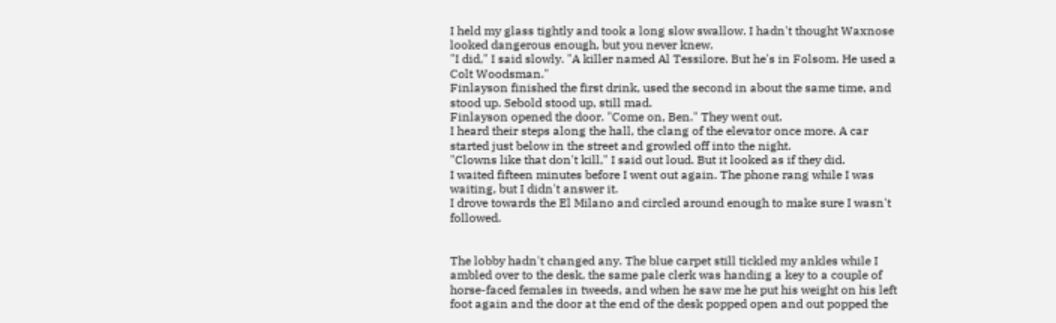I held my glass tightly and took a long slow swallow. I hadn't thought Waxnose looked dangerous enough, but you never knew.
"I did," I said slowly. "A killer named Al Tessilore. But he's in Folsom. He used a Colt Woodsman."
Finlayson finished the first drink, used the second in about the same time, and stood up. Sebold stood up, still mad.
Finlayson opened the door. "Come on, Ben." They went out.
I heard their steps along the hall, the clang of the elevator once more. A car started just below in the street and growled off into the night.
"Clowns like that don't kill," I said out loud. But it looked as if they did.
I waited fifteen minutes before I went out again. The phone rang while I was waiting, but I didn't answer it.
I drove towards the El Milano and circled around enough to make sure I wasn't followed.


The lobby hadn't changed any. The blue carpet still tickled my ankles while I ambled over to the desk, the same pale clerk was handing a key to a couple of horse-faced females in tweeds, and when he saw me he put his weight on his left foot again and the door at the end of the desk popped open and out popped the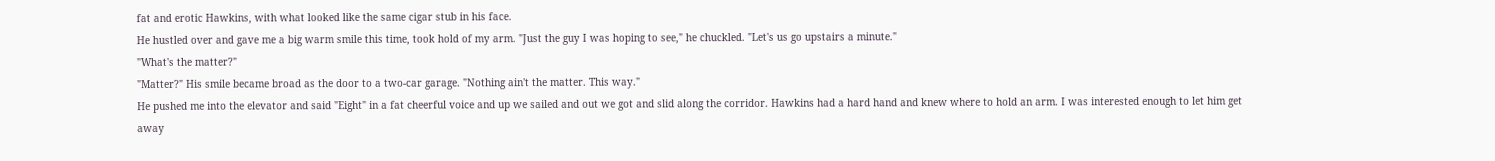fat and erotic Hawkins, with what looked like the same cigar stub in his face.
He hustled over and gave me a big warm smile this time, took hold of my arm. "Just the guy I was hoping to see," he chuckled. "Let's us go upstairs a minute."
"What's the matter?"
"Matter?" His smile became broad as the door to a two-car garage. "Nothing ain't the matter. This way."
He pushed me into the elevator and said "Eight" in a fat cheerful voice and up we sailed and out we got and slid along the corridor. Hawkins had a hard hand and knew where to hold an arm. I was interested enough to let him get away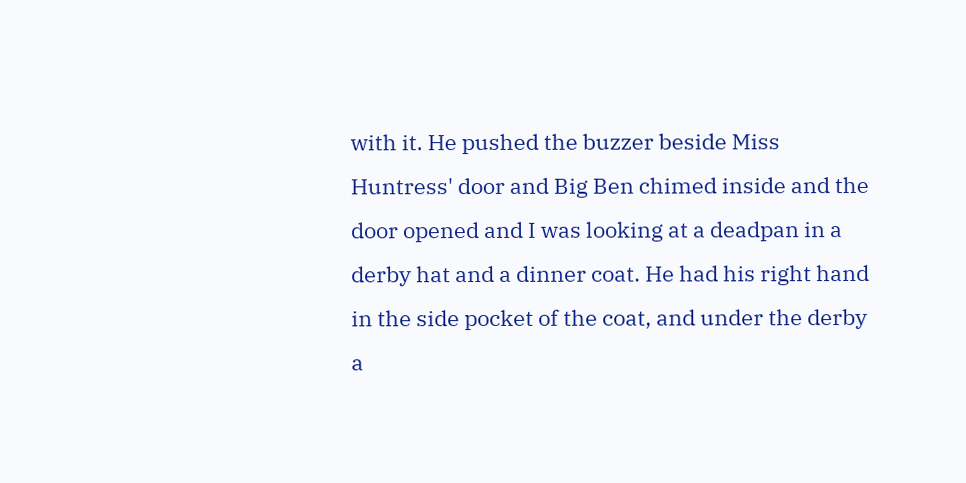with it. He pushed the buzzer beside Miss Huntress' door and Big Ben chimed inside and the door opened and I was looking at a deadpan in a derby hat and a dinner coat. He had his right hand in the side pocket of the coat, and under the derby a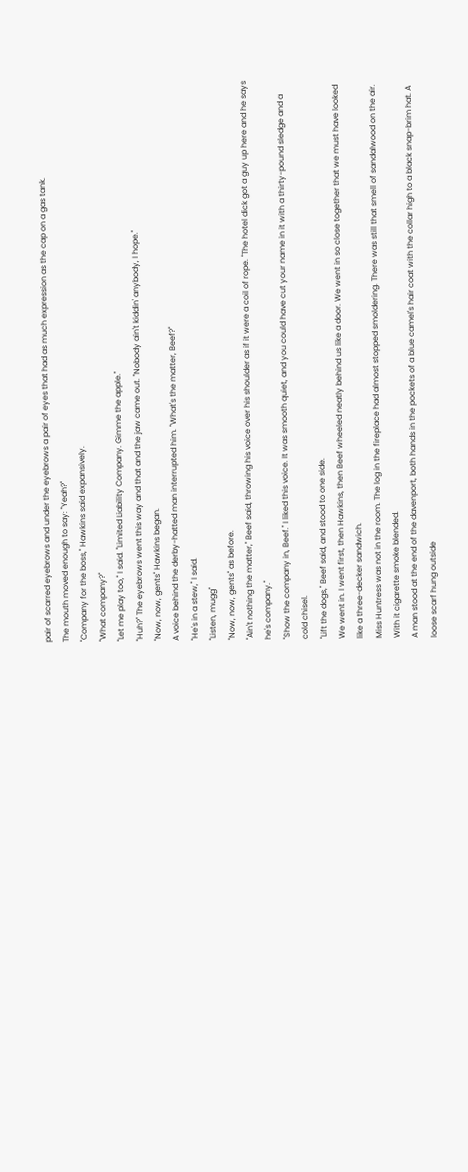pair of scarred eyebrows and under the eyebrows a pair of eyes that had as much expression as the cap on a gas tank.
The mouth moved enough to say: "Yeah?"
"Company for the boss," Hawkins said expansively.
"What company?"
"Let me play too," I said. "Limited Liability Company. Gimme the apple."
"Huh?" The eyebrows went this way and that and the jaw came out. "Nobody ain't kiddin' anybody, I hope."
"Now, now, gents" Hawkins began.
A voice behind the derby-hatted man interrupted him. "What's the matter, Beef?"
"He's in a stew," I said.
"Listen, mugg"
"Now, now, gents" as before.
"Ain't nothing the matter," Beef said, throwing his voice over his shoulder as if it were a coil of rope. "The hotel dick got a guy up here and he says he's company."
"Show the company in, Beef." I liked this voice. It was smooth quiet, and you could have cut your name in it with a thirty-pound sledge and a cold chisel.
"Lift the dogs," Beef said, and stood to one side.
We went in. I went first, then Hawkins, then Beef wheeled neatly behind us like a door. We went in so close together that we must have looked like a three-decker sandwich.
Miss Huntress was not in the room. The log in the fireplace had almost stopped smoldering. There was still that smell of sandalwood on the air. With it cigarette smoke blended.
A man stood at the end of the davenport, both hands in the pockets of a blue camel's hair coat with the collar high to a black snap-brim hat. A loose scarf hung outside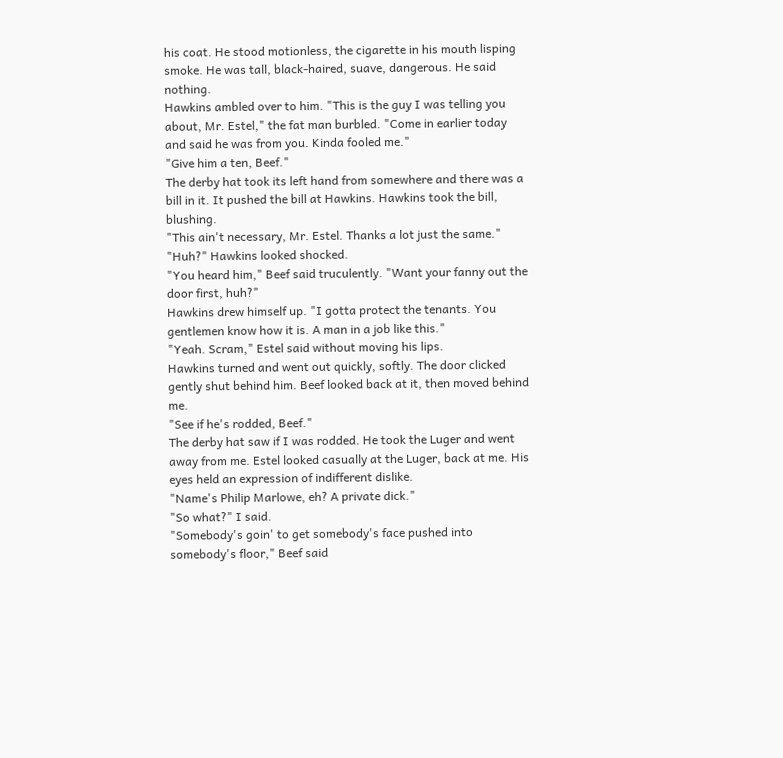his coat. He stood motionless, the cigarette in his mouth lisping smoke. He was tall, black-haired, suave, dangerous. He said nothing.
Hawkins ambled over to him. "This is the guy I was telling you about, Mr. Estel," the fat man burbled. "Come in earlier today and said he was from you. Kinda fooled me."
"Give him a ten, Beef."
The derby hat took its left hand from somewhere and there was a bill in it. It pushed the bill at Hawkins. Hawkins took the bill, blushing.
"This ain't necessary, Mr. Estel. Thanks a lot just the same."
"Huh?" Hawkins looked shocked.
"You heard him," Beef said truculently. "Want your fanny out the door first, huh?"
Hawkins drew himself up. "I gotta protect the tenants. You gentlemen know how it is. A man in a job like this."
"Yeah. Scram," Estel said without moving his lips.
Hawkins turned and went out quickly, softly. The door clicked gently shut behind him. Beef looked back at it, then moved behind me.
"See if he's rodded, Beef."
The derby hat saw if I was rodded. He took the Luger and went away from me. Estel looked casually at the Luger, back at me. His eyes held an expression of indifferent dislike.
"Name's Philip Marlowe, eh? A private dick."
"So what?" I said.
"Somebody's goin' to get somebody's face pushed into somebody's floor," Beef said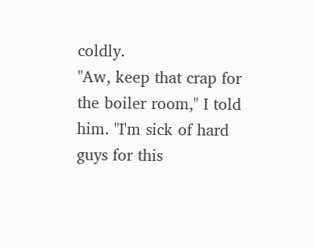coldly.
"Aw, keep that crap for the boiler room," I told him. "I'm sick of hard guys for this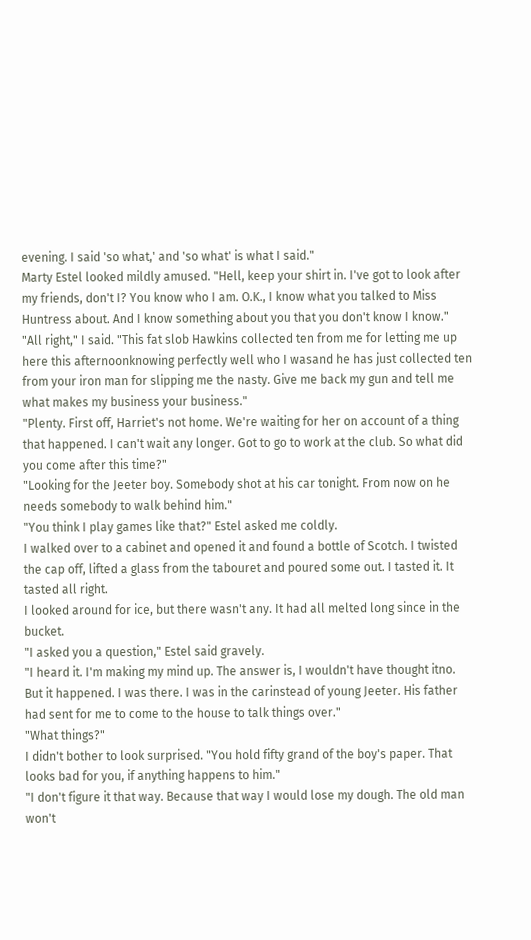evening. I said 'so what,' and 'so what' is what I said."
Marty Estel looked mildly amused. "Hell, keep your shirt in. I've got to look after my friends, don't I? You know who I am. O.K., I know what you talked to Miss Huntress about. And I know something about you that you don't know I know."
"All right," I said. "This fat slob Hawkins collected ten from me for letting me up here this afternoonknowing perfectly well who I wasand he has just collected ten from your iron man for slipping me the nasty. Give me back my gun and tell me what makes my business your business."
"Plenty. First off, Harriet's not home. We're waiting for her on account of a thing that happened. I can't wait any longer. Got to go to work at the club. So what did you come after this time?"
"Looking for the Jeeter boy. Somebody shot at his car tonight. From now on he needs somebody to walk behind him."
"You think I play games like that?" Estel asked me coldly.
I walked over to a cabinet and opened it and found a bottle of Scotch. I twisted the cap off, lifted a glass from the tabouret and poured some out. I tasted it. It tasted all right.
I looked around for ice, but there wasn't any. It had all melted long since in the bucket.
"I asked you a question," Estel said gravely.
"I heard it. I'm making my mind up. The answer is, I wouldn't have thought itno. But it happened. I was there. I was in the carinstead of young Jeeter. His father had sent for me to come to the house to talk things over."
"What things?"
I didn't bother to look surprised. "You hold fifty grand of the boy's paper. That looks bad for you, if anything happens to him."
"I don't figure it that way. Because that way I would lose my dough. The old man won't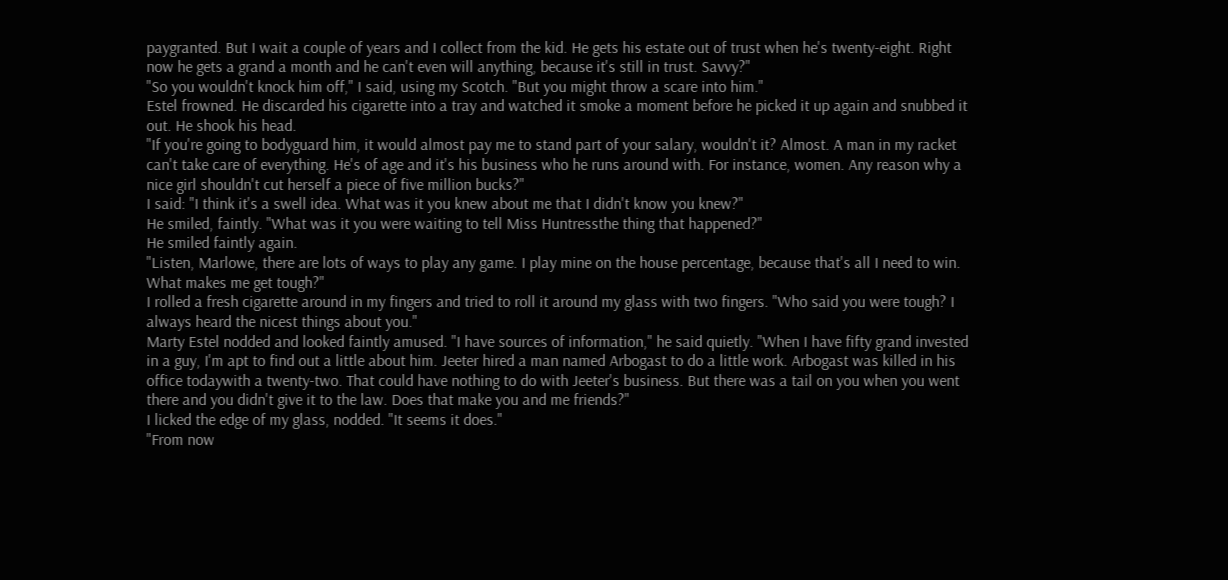paygranted. But I wait a couple of years and I collect from the kid. He gets his estate out of trust when he's twenty-eight. Right now he gets a grand a month and he can't even will anything, because it's still in trust. Savvy?"
"So you wouldn't knock him off," I said, using my Scotch. "But you might throw a scare into him."
Estel frowned. He discarded his cigarette into a tray and watched it smoke a moment before he picked it up again and snubbed it out. He shook his head.
"If you're going to bodyguard him, it would almost pay me to stand part of your salary, wouldn't it? Almost. A man in my racket can't take care of everything. He's of age and it's his business who he runs around with. For instance, women. Any reason why a nice girl shouldn't cut herself a piece of five million bucks?"
I said: "I think it's a swell idea. What was it you knew about me that I didn't know you knew?"
He smiled, faintly. "What was it you were waiting to tell Miss Huntressthe thing that happened?"
He smiled faintly again.
"Listen, Marlowe, there are lots of ways to play any game. I play mine on the house percentage, because that's all I need to win. What makes me get tough?"
I rolled a fresh cigarette around in my fingers and tried to roll it around my glass with two fingers. "Who said you were tough? I always heard the nicest things about you."
Marty Estel nodded and looked faintly amused. "I have sources of information," he said quietly. "When I have fifty grand invested in a guy, I'm apt to find out a little about him. Jeeter hired a man named Arbogast to do a little work. Arbogast was killed in his office todaywith a twenty-two. That could have nothing to do with Jeeter's business. But there was a tail on you when you went there and you didn't give it to the law. Does that make you and me friends?"
I licked the edge of my glass, nodded. "It seems it does."
"From now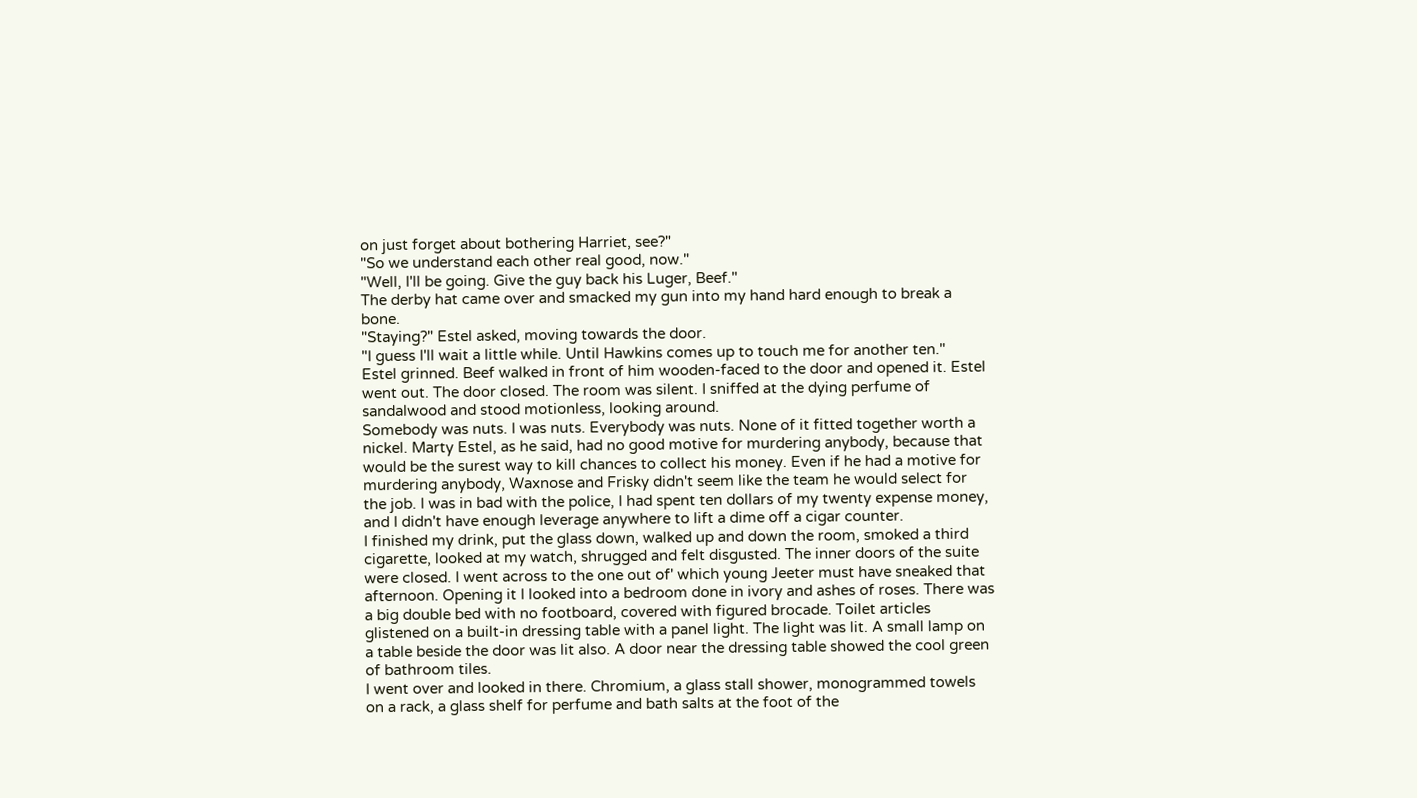on just forget about bothering Harriet, see?"
"So we understand each other real good, now."
"Well, I'll be going. Give the guy back his Luger, Beef."
The derby hat came over and smacked my gun into my hand hard enough to break a bone.
"Staying?" Estel asked, moving towards the door.
"I guess I'll wait a little while. Until Hawkins comes up to touch me for another ten."
Estel grinned. Beef walked in front of him wooden-faced to the door and opened it. Estel went out. The door closed. The room was silent. I sniffed at the dying perfume of sandalwood and stood motionless, looking around.
Somebody was nuts. I was nuts. Everybody was nuts. None of it fitted together worth a nickel. Marty Estel, as he said, had no good motive for murdering anybody, because that would be the surest way to kill chances to collect his money. Even if he had a motive for murdering anybody, Waxnose and Frisky didn't seem like the team he would select for the job. I was in bad with the police, I had spent ten dollars of my twenty expense money, and I didn't have enough leverage anywhere to lift a dime off a cigar counter.
I finished my drink, put the glass down, walked up and down the room, smoked a third cigarette, looked at my watch, shrugged and felt disgusted. The inner doors of the suite were closed. I went across to the one out of' which young Jeeter must have sneaked that afternoon. Opening it I looked into a bedroom done in ivory and ashes of roses. There was a big double bed with no footboard, covered with figured brocade. Toilet articles glistened on a built-in dressing table with a panel light. The light was lit. A small lamp on a table beside the door was lit also. A door near the dressing table showed the cool green of bathroom tiles.
I went over and looked in there. Chromium, a glass stall shower, monogrammed towels on a rack, a glass shelf for perfume and bath salts at the foot of the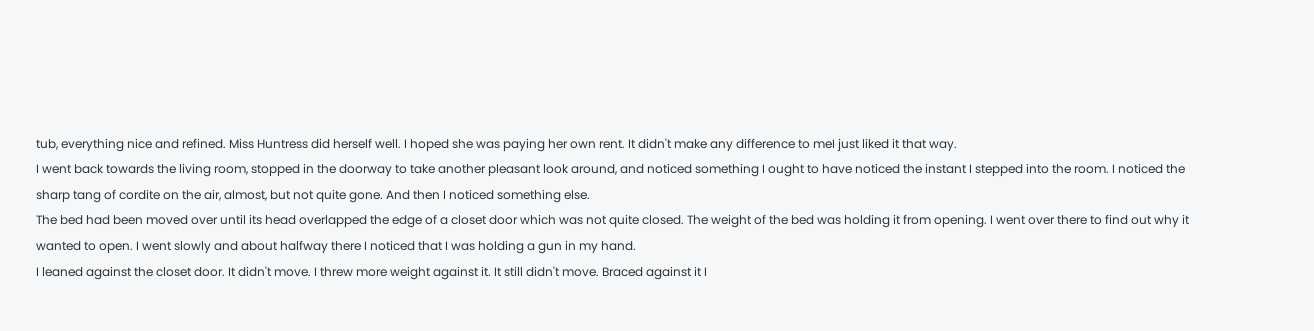tub, everything nice and refined. Miss Huntress did herself well. I hoped she was paying her own rent. It didn't make any difference to meI just liked it that way.
I went back towards the living room, stopped in the doorway to take another pleasant look around, and noticed something I ought to have noticed the instant I stepped into the room. I noticed the sharp tang of cordite on the air, almost, but not quite gone. And then I noticed something else.
The bed had been moved over until its head overlapped the edge of a closet door which was not quite closed. The weight of the bed was holding it from opening. I went over there to find out why it wanted to open. I went slowly and about halfway there I noticed that I was holding a gun in my hand.
I leaned against the closet door. It didn't move. I threw more weight against it. It still didn't move. Braced against it I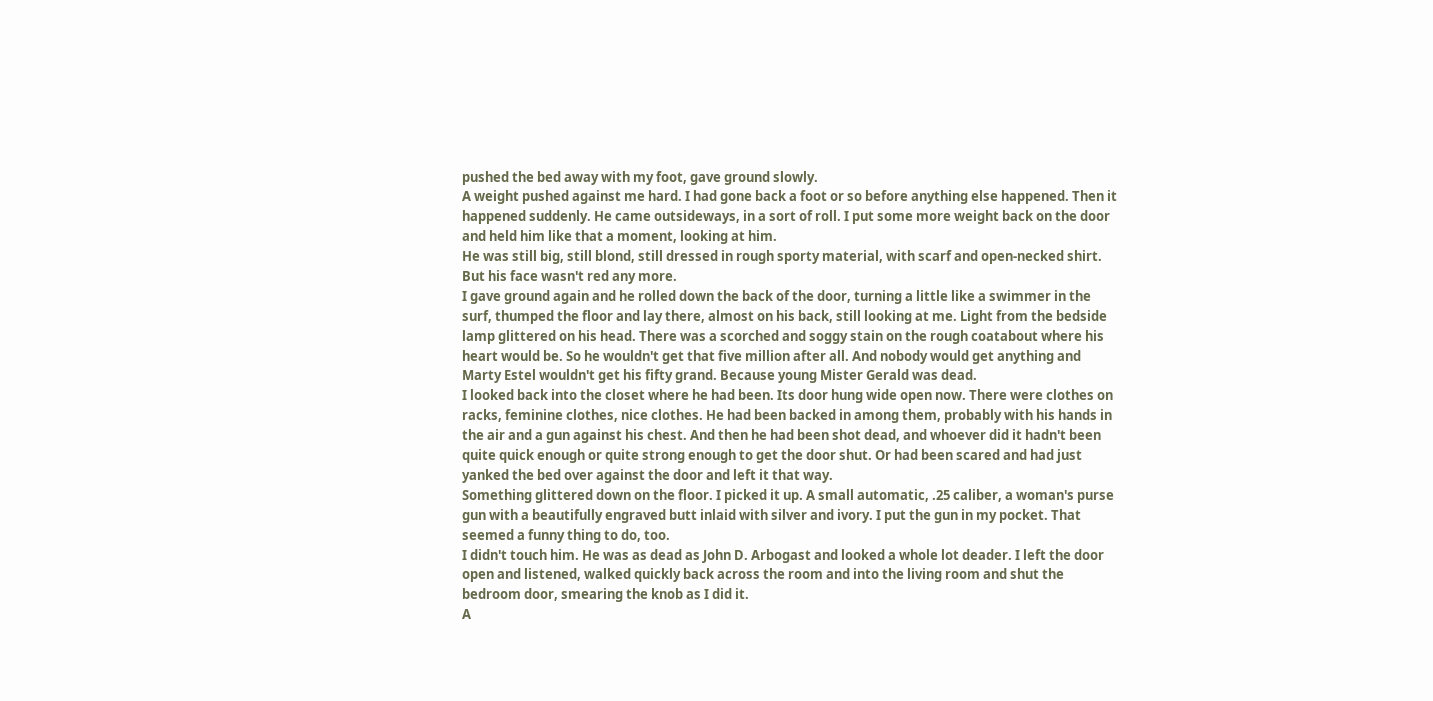pushed the bed away with my foot, gave ground slowly.
A weight pushed against me hard. I had gone back a foot or so before anything else happened. Then it happened suddenly. He came outsideways, in a sort of roll. I put some more weight back on the door and held him like that a moment, looking at him.
He was still big, still blond, still dressed in rough sporty material, with scarf and open-necked shirt. But his face wasn't red any more.
I gave ground again and he rolled down the back of the door, turning a little like a swimmer in the surf, thumped the floor and lay there, almost on his back, still looking at me. Light from the bedside lamp glittered on his head. There was a scorched and soggy stain on the rough coatabout where his heart would be. So he wouldn't get that five million after all. And nobody would get anything and Marty Estel wouldn't get his fifty grand. Because young Mister Gerald was dead.
I looked back into the closet where he had been. Its door hung wide open now. There were clothes on racks, feminine clothes, nice clothes. He had been backed in among them, probably with his hands in the air and a gun against his chest. And then he had been shot dead, and whoever did it hadn't been quite quick enough or quite strong enough to get the door shut. Or had been scared and had just yanked the bed over against the door and left it that way.
Something glittered down on the floor. I picked it up. A small automatic, .25 caliber, a woman's purse gun with a beautifully engraved butt inlaid with silver and ivory. I put the gun in my pocket. That seemed a funny thing to do, too.
I didn't touch him. He was as dead as John D. Arbogast and looked a whole lot deader. I left the door open and listened, walked quickly back across the room and into the living room and shut the bedroom door, smearing the knob as I did it.
A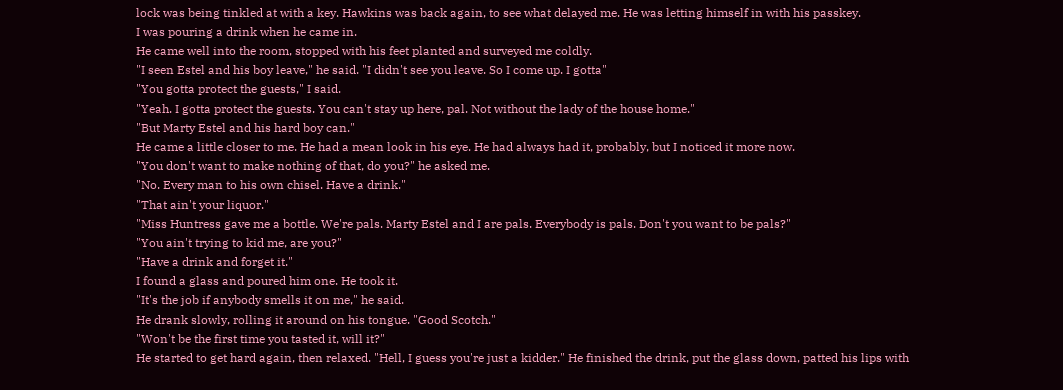lock was being tinkled at with a key. Hawkins was back again, to see what delayed me. He was letting himself in with his passkey.
I was pouring a drink when he came in.
He came well into the room, stopped with his feet planted and surveyed me coldly.
"I seen Estel and his boy leave," he said. "I didn't see you leave. So I come up. I gotta"
"You gotta protect the guests," I said.
"Yeah. I gotta protect the guests. You can't stay up here, pal. Not without the lady of the house home."
"But Marty Estel and his hard boy can."
He came a little closer to me. He had a mean look in his eye. He had always had it, probably, but I noticed it more now.
"You don't want to make nothing of that, do you?" he asked me.
"No. Every man to his own chisel. Have a drink."
"That ain't your liquor."
"Miss Huntress gave me a bottle. We're pals. Marty Estel and I are pals. Everybody is pals. Don't you want to be pals?"
"You ain't trying to kid me, are you?"
"Have a drink and forget it."
I found a glass and poured him one. He took it.
"It's the job if anybody smells it on me," he said.
He drank slowly, rolling it around on his tongue. "Good Scotch."
"Won't be the first time you tasted it, will it?"
He started to get hard again, then relaxed. "Hell, I guess you're just a kidder." He finished the drink, put the glass down, patted his lips with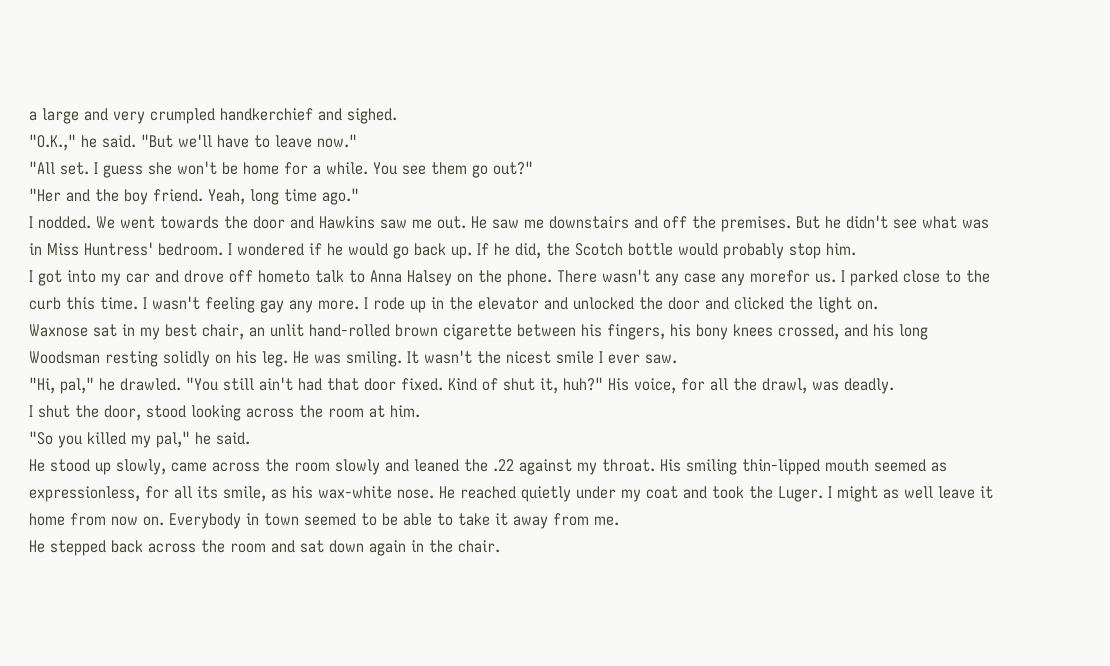a large and very crumpled handkerchief and sighed.
"O.K.," he said. "But we'll have to leave now."
"All set. I guess she won't be home for a while. You see them go out?"
"Her and the boy friend. Yeah, long time ago."
I nodded. We went towards the door and Hawkins saw me out. He saw me downstairs and off the premises. But he didn't see what was in Miss Huntress' bedroom. I wondered if he would go back up. If he did, the Scotch bottle would probably stop him.
I got into my car and drove off hometo talk to Anna Halsey on the phone. There wasn't any case any morefor us. I parked close to the curb this time. I wasn't feeling gay any more. I rode up in the elevator and unlocked the door and clicked the light on.
Waxnose sat in my best chair, an unlit hand-rolled brown cigarette between his fingers, his bony knees crossed, and his long Woodsman resting solidly on his leg. He was smiling. It wasn't the nicest smile I ever saw.
"Hi, pal," he drawled. "You still ain't had that door fixed. Kind of shut it, huh?" His voice, for all the drawl, was deadly.
I shut the door, stood looking across the room at him.
"So you killed my pal," he said.
He stood up slowly, came across the room slowly and leaned the .22 against my throat. His smiling thin-lipped mouth seemed as expressionless, for all its smile, as his wax-white nose. He reached quietly under my coat and took the Luger. I might as well leave it home from now on. Everybody in town seemed to be able to take it away from me.
He stepped back across the room and sat down again in the chair.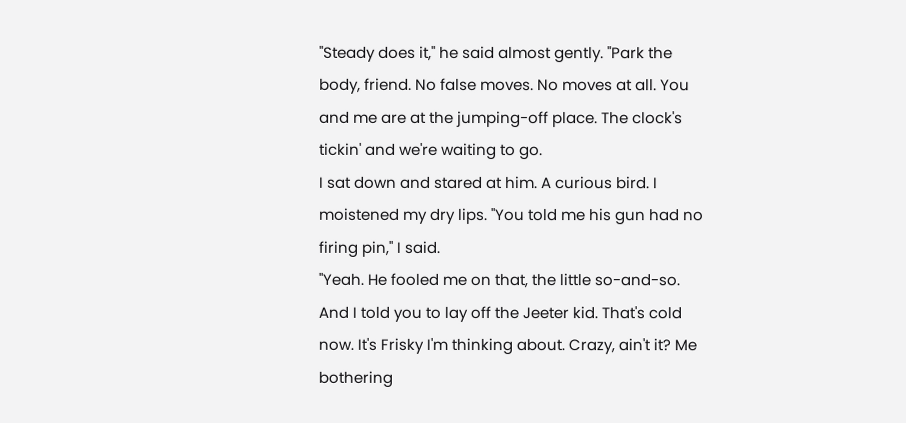"Steady does it," he said almost gently. "Park the body, friend. No false moves. No moves at all. You and me are at the jumping-off place. The clock's tickin' and we're waiting to go.
I sat down and stared at him. A curious bird. I moistened my dry lips. "You told me his gun had no firing pin," I said.
"Yeah. He fooled me on that, the little so-and-so. And I told you to lay off the Jeeter kid. That's cold now. It's Frisky I'm thinking about. Crazy, ain't it? Me bothering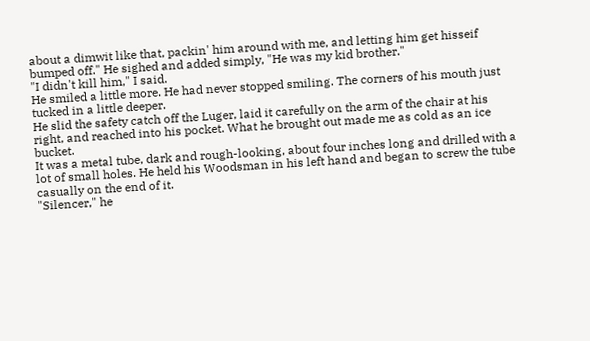about a dimwit like that, packin' him around with me, and letting him get hisseif bumped off." He sighed and added simply, "He was my kid brother."
"I didn't kill him," I said.
He smiled a little more. He had never stopped smiling. The corners of his mouth just tucked in a little deeper.
He slid the safety catch off the Luger, laid it carefully on the arm of the chair at his right, and reached into his pocket. What he brought out made me as cold as an ice bucket.
It was a metal tube, dark and rough-looking, about four inches long and drilled with a lot of small holes. He held his Woodsman in his left hand and began to screw the tube casually on the end of it.
"Silencer," he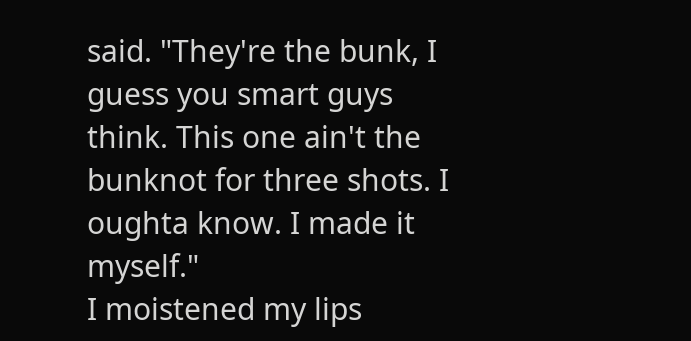said. "They're the bunk, I guess you smart guys think. This one ain't the bunknot for three shots. I oughta know. I made it myself."
I moistened my lips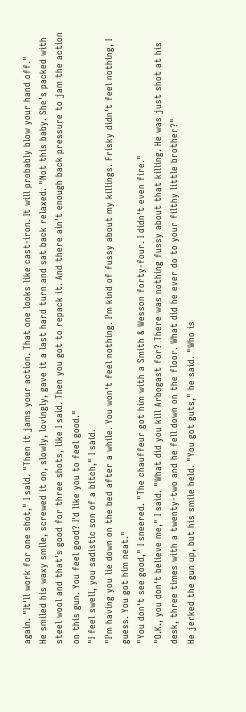again. "It'll work for one shot," I said. "Then it jams your action. That one looks like cast-iron. It will probably blow your hand off."
He smiled his waxy smile, screwed it on, slowly, lovingly, gave it a last hard turn and sat back relaxed. "Not this baby. She's packed with steel wool and that's good for three shots, like I said. Then you got to repack it. And there ain't enough back pressure to jam the action on this gun. You feel good? I'd like you to feel good."
"I feel swell, you sadistic son of a bitch," I said.
"I'm having you lie down on the bed after a while. You won't feel nothing. I'm kind of fussy about my killings. Frisky didn't feel nothing, I guess. You got him neat."
"You don't see good," I sneered. "The chauffeur got him with a Smith & Wesson forty-four. I didn't even fire."
"O.K., you don't believe me," I said. "What did you kill Arbogast for? There was nothing fussy about that killing. He was just shot at his desk, three times with a twenty-two and he fell down on the floor. What did he ever do to your filthy little brother?"
He jerked the gun up, but his smile held. "You got guts," he said. "Who is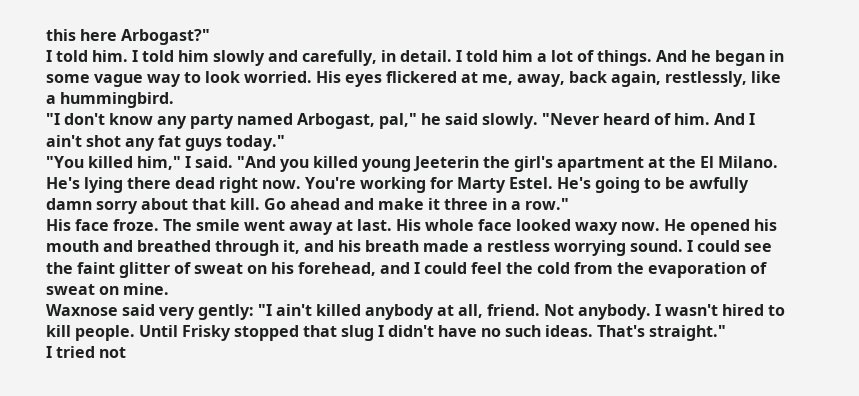this here Arbogast?"
I told him. I told him slowly and carefully, in detail. I told him a lot of things. And he began in some vague way to look worried. His eyes flickered at me, away, back again, restlessly, like a hummingbird.
"I don't know any party named Arbogast, pal," he said slowly. "Never heard of him. And I ain't shot any fat guys today."
"You killed him," I said. "And you killed young Jeeterin the girl's apartment at the El Milano. He's lying there dead right now. You're working for Marty Estel. He's going to be awfully damn sorry about that kill. Go ahead and make it three in a row."
His face froze. The smile went away at last. His whole face looked waxy now. He opened his mouth and breathed through it, and his breath made a restless worrying sound. I could see the faint glitter of sweat on his forehead, and I could feel the cold from the evaporation of sweat on mine.
Waxnose said very gently: "I ain't killed anybody at all, friend. Not anybody. I wasn't hired to kill people. Until Frisky stopped that slug I didn't have no such ideas. That's straight."
I tried not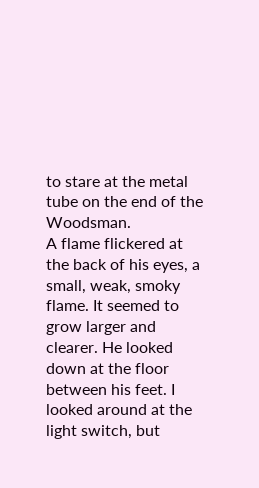to stare at the metal tube on the end of the Woodsman.
A flame flickered at the back of his eyes, a small, weak, smoky flame. It seemed to grow larger and clearer. He looked down at the floor between his feet. I looked around at the light switch, but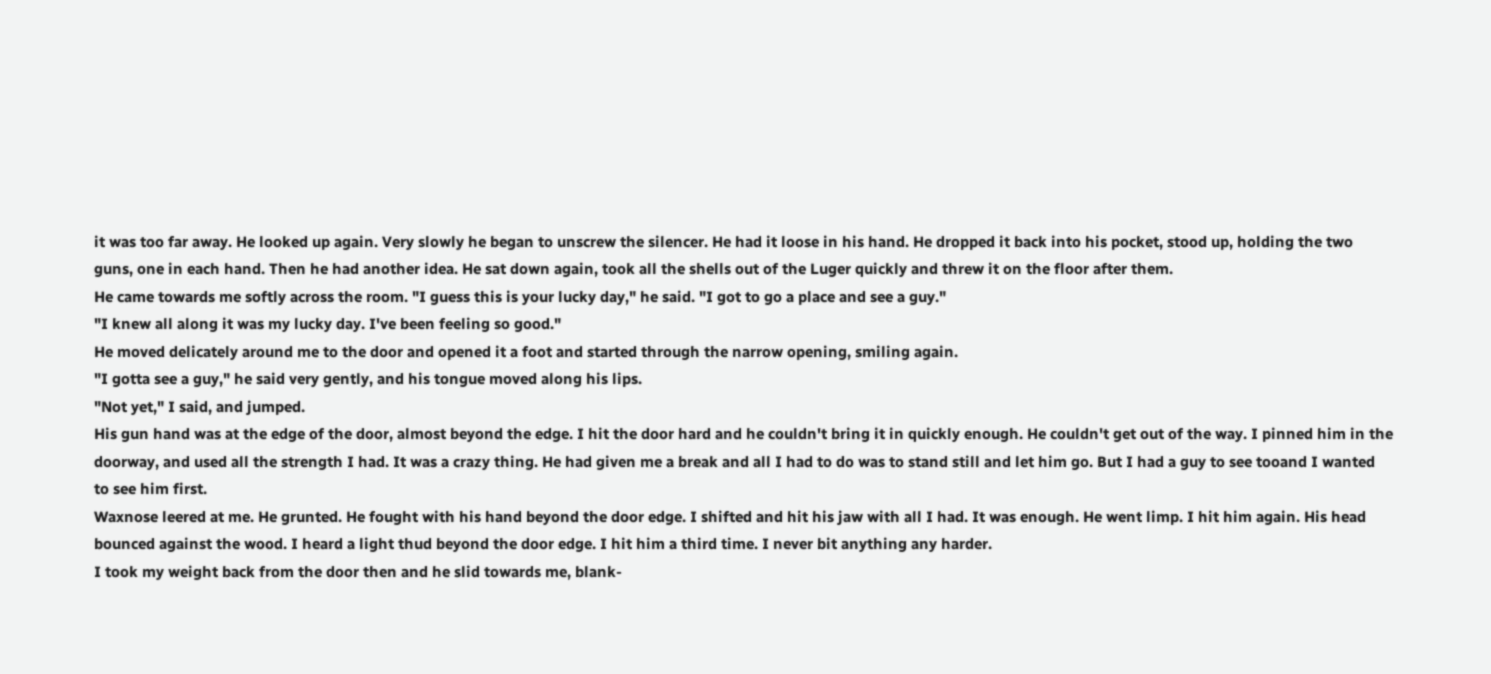it was too far away. He looked up again. Very slowly he began to unscrew the silencer. He had it loose in his hand. He dropped it back into his pocket, stood up, holding the two guns, one in each hand. Then he had another idea. He sat down again, took all the shells out of the Luger quickly and threw it on the floor after them.
He came towards me softly across the room. "I guess this is your lucky day," he said. "I got to go a place and see a guy."
"I knew all along it was my lucky day. I've been feeling so good."
He moved delicately around me to the door and opened it a foot and started through the narrow opening, smiling again.
"I gotta see a guy," he said very gently, and his tongue moved along his lips.
"Not yet," I said, and jumped.
His gun hand was at the edge of the door, almost beyond the edge. I hit the door hard and he couldn't bring it in quickly enough. He couldn't get out of the way. I pinned him in the doorway, and used all the strength I had. It was a crazy thing. He had given me a break and all I had to do was to stand still and let him go. But I had a guy to see tooand I wanted to see him first.
Waxnose leered at me. He grunted. He fought with his hand beyond the door edge. I shifted and hit his jaw with all I had. It was enough. He went limp. I hit him again. His head bounced against the wood. I heard a light thud beyond the door edge. I hit him a third time. I never bit anything any harder.
I took my weight back from the door then and he slid towards me, blank-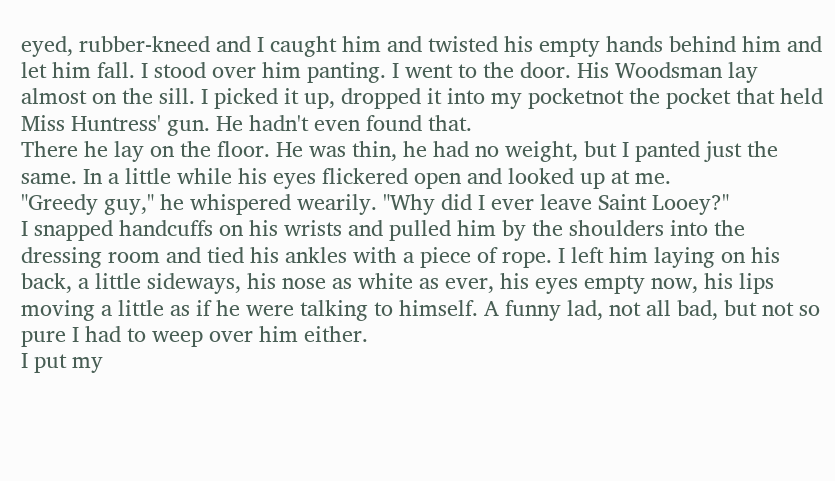eyed, rubber-kneed and I caught him and twisted his empty hands behind him and let him fall. I stood over him panting. I went to the door. His Woodsman lay almost on the sill. I picked it up, dropped it into my pocketnot the pocket that held Miss Huntress' gun. He hadn't even found that.
There he lay on the floor. He was thin, he had no weight, but I panted just the same. In a little while his eyes flickered open and looked up at me.
"Greedy guy," he whispered wearily. "Why did I ever leave Saint Looey?"
I snapped handcuffs on his wrists and pulled him by the shoulders into the dressing room and tied his ankles with a piece of rope. I left him laying on his back, a little sideways, his nose as white as ever, his eyes empty now, his lips moving a little as if he were talking to himself. A funny lad, not all bad, but not so pure I had to weep over him either.
I put my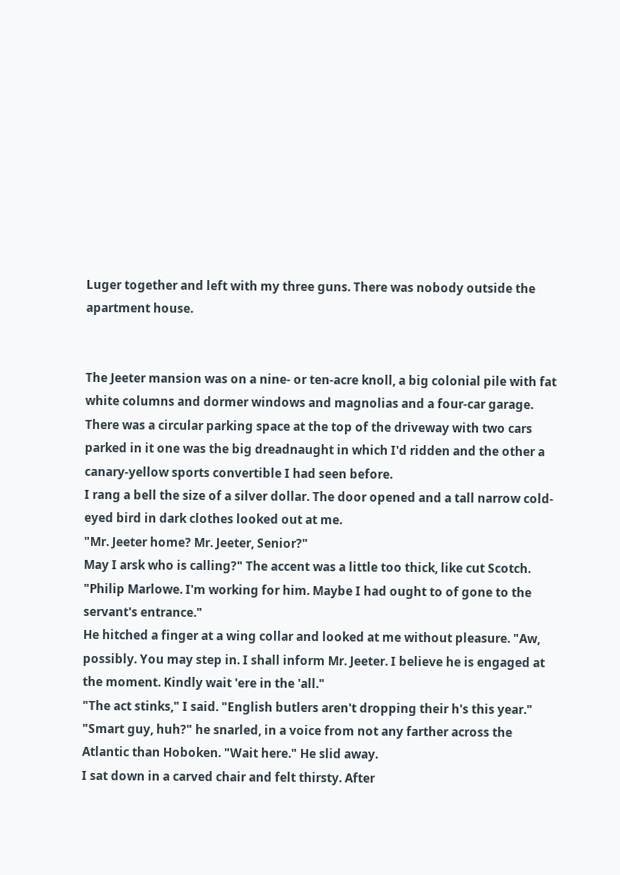Luger together and left with my three guns. There was nobody outside the apartment house.


The Jeeter mansion was on a nine- or ten-acre knoll, a big colonial pile with fat white columns and dormer windows and magnolias and a four-car garage. There was a circular parking space at the top of the driveway with two cars parked in it one was the big dreadnaught in which I'd ridden and the other a canary-yellow sports convertible I had seen before.
I rang a bell the size of a silver dollar. The door opened and a tall narrow cold-eyed bird in dark clothes looked out at me.
"Mr. Jeeter home? Mr. Jeeter, Senior?"
May I arsk who is calling?" The accent was a little too thick, like cut Scotch.
"Philip Marlowe. I'm working for him. Maybe I had ought to of gone to the servant's entrance."
He hitched a finger at a wing collar and looked at me without pleasure. "Aw, possibly. You may step in. I shall inform Mr. Jeeter. I believe he is engaged at the moment. Kindly wait 'ere in the 'all."
"The act stinks," I said. "English butlers aren't dropping their h's this year."
"Smart guy, huh?" he snarled, in a voice from not any farther across the Atlantic than Hoboken. "Wait here." He slid away.
I sat down in a carved chair and felt thirsty. After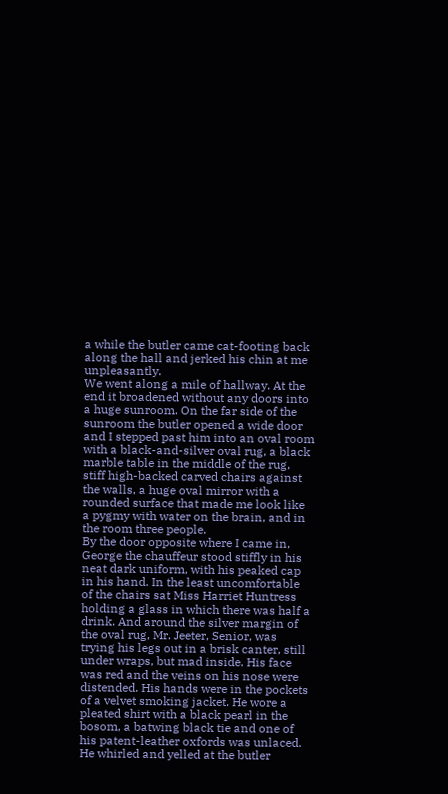a while the butler came cat-footing back along the hall and jerked his chin at me unpleasantly.
We went along a mile of hallway. At the end it broadened without any doors into a huge sunroom. On the far side of the sunroom the butler opened a wide door and I stepped past him into an oval room with a black-and-silver oval rug, a black marble table in the middle of the rug, stiff high-backed carved chairs against the walls, a huge oval mirror with a rounded surface that made me look like a pygmy with water on the brain, and in the room three people.
By the door opposite where I came in, George the chauffeur stood stiffly in his neat dark uniform, with his peaked cap in his hand. In the least uncomfortable of the chairs sat Miss Harriet Huntress holding a glass in which there was half a drink. And around the silver margin of the oval rug, Mr. Jeeter, Senior, was trying his legs out in a brisk canter, still under wraps, but mad inside. His face was red and the veins on his nose were distended. His hands were in the pockets of a velvet smoking jacket. He wore a pleated shirt with a black pearl in the bosom, a batwing black tie and one of his patent-leather oxfords was unlaced.
He whirled and yelled at the butler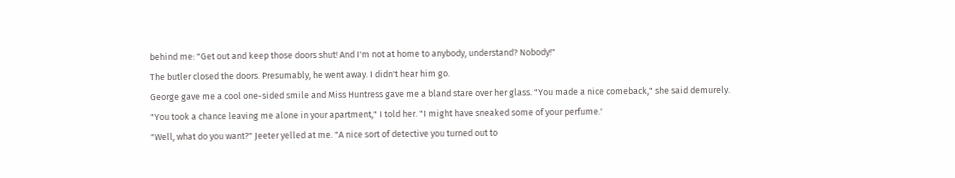behind me: "Get out and keep those doors shut! And I'm not at home to anybody, understand? Nobody!"
The butler closed the doors. Presumably, he went away. I didn't hear him go.
George gave me a cool one-sided smile and Miss Huntress gave me a bland stare over her glass. "You made a nice comeback," she said demurely.
"You took a chance leaving me alone in your apartment," I told her. "I might have sneaked some of your perfume.'
"Well, what do you want?" Jeeter yelled at me. "A nice sort of detective you turned out to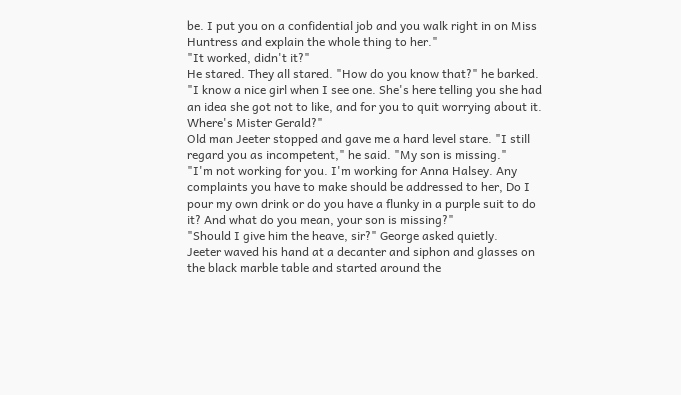be. I put you on a confidential job and you walk right in on Miss Huntress and explain the whole thing to her."
"It worked, didn't it?"
He stared. They all stared. "How do you know that?" he barked.
"I know a nice girl when I see one. She's here telling you she had an idea she got not to like, and for you to quit worrying about it. Where's Mister Gerald?"
Old man Jeeter stopped and gave me a hard level stare. "I still regard you as incompetent," he said. "My son is missing."
"I'm not working for you. I'm working for Anna Halsey. Any complaints you have to make should be addressed to her, Do I pour my own drink or do you have a flunky in a purple suit to do it? And what do you mean, your son is missing?"
"Should I give him the heave, sir?" George asked quietly.
Jeeter waved his hand at a decanter and siphon and glasses on the black marble table and started around the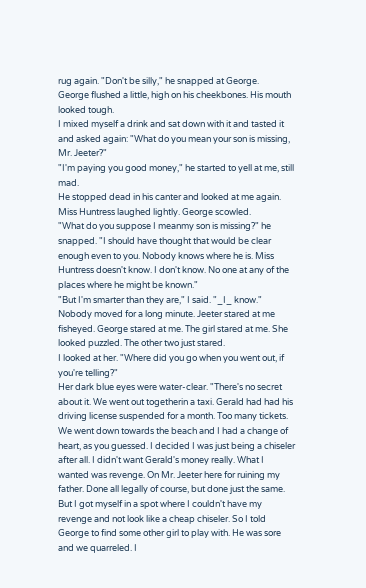rug again. "Don't be silly," he snapped at George.
George flushed a little, high on his cheekbones. His mouth looked tough.
I mixed myself a drink and sat down with it and tasted it and asked again: "What do you mean your son is missing, Mr. Jeeter?"
"I'm paying you good money," he started to yell at me, still mad.
He stopped dead in his canter and looked at me again. Miss Huntress laughed lightly. George scowled.
"What do you suppose I meanmy son is missing?" he snapped. "I should have thought that would be clear enough even to you. Nobody knows where he is. Miss Huntress doesn't know. I don't know. No one at any of the places where he might be known."
"But I'm smarter than they are," I said. "_I_ know."
Nobody moved for a long minute. Jeeter stared at me fisheyed. George stared at me. The girl stared at me. She looked puzzled. The other two just stared.
I looked at her. "Where did you go when you went out, if you're telling?"
Her dark blue eyes were water-clear. "There's no secret about it. We went out togetherin a taxi. Gerald had had his driving license suspended for a month. Too many tickets. We went down towards the beach and I had a change of heart, as you guessed. I decided I was just being a chiseler after all. I didn't want Gerald's money really. What I wanted was revenge. On Mr. Jeeter here for ruining my father. Done all legally of course, but done just the same. But I got myself in a spot where I couldn't have my revenge and not look like a cheap chiseler. So I told George to find some other girl to play with. He was sore and we quarreled. I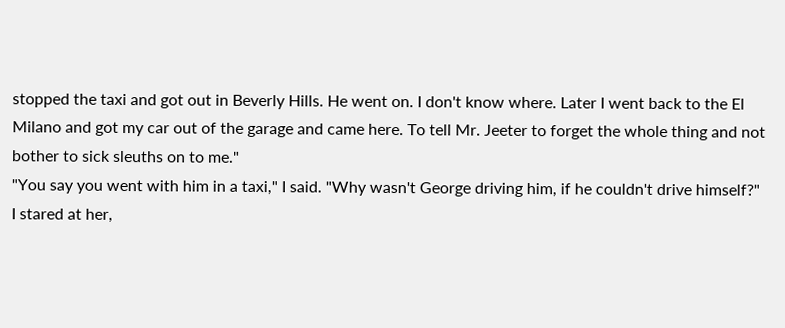stopped the taxi and got out in Beverly Hills. He went on. I don't know where. Later I went back to the El Milano and got my car out of the garage and came here. To tell Mr. Jeeter to forget the whole thing and not bother to sick sleuths on to me."
"You say you went with him in a taxi," I said. "Why wasn't George driving him, if he couldn't drive himself?"
I stared at her,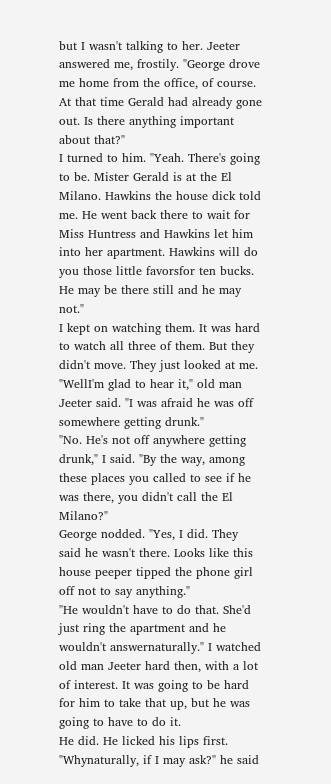but I wasn't talking to her. Jeeter answered me, frostily. "George drove me home from the office, of course. At that time Gerald had already gone out. Is there anything important about that?"
I turned to him. "Yeah. There's going to be. Mister Gerald is at the El Milano. Hawkins the house dick told me. He went back there to wait for Miss Huntress and Hawkins let him into her apartment. Hawkins will do you those little favorsfor ten bucks. He may be there still and he may not."
I kept on watching them. It was hard to watch all three of them. But they didn't move. They just looked at me.
"WellI'm glad to hear it," old man Jeeter said. "I was afraid he was off somewhere getting drunk."
"No. He's not off anywhere getting drunk," I said. "By the way, among these places you called to see if he was there, you didn't call the El Milano?"
George nodded. "Yes, I did. They said he wasn't there. Looks like this house peeper tipped the phone girl off not to say anything."
"He wouldn't have to do that. She'd just ring the apartment and he wouldn't answernaturally." I watched old man Jeeter hard then, with a lot of interest. It was going to be hard for him to take that up, but he was going to have to do it.
He did. He licked his lips first. "Whynaturally, if I may ask?" he said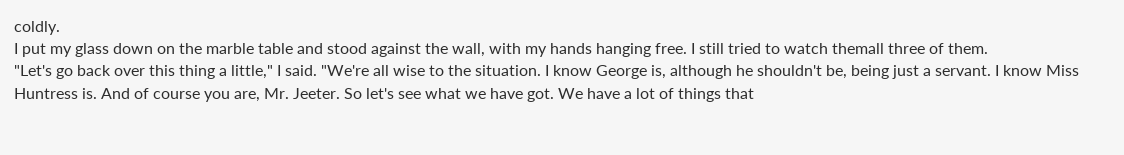coldly.
I put my glass down on the marble table and stood against the wall, with my hands hanging free. I still tried to watch themall three of them.
"Let's go back over this thing a little," I said. "We're all wise to the situation. I know George is, although he shouldn't be, being just a servant. I know Miss Huntress is. And of course you are, Mr. Jeeter. So let's see what we have got. We have a lot of things that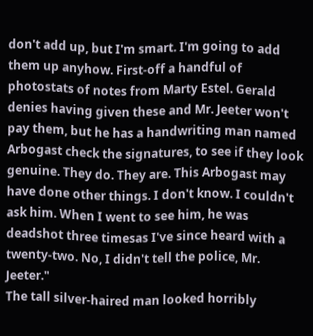don't add up, but I'm smart. I'm going to add them up anyhow. First-off a handful of photostats of notes from Marty Estel. Gerald denies having given these and Mr. Jeeter won't pay them, but he has a handwriting man named Arbogast check the signatures, to see if they look genuine. They do. They are. This Arbogast may have done other things. I don't know. I couldn't ask him. When I went to see him, he was deadshot three timesas I've since heard with a twenty-two. No, I didn't tell the police, Mr. Jeeter."
The tall silver-haired man looked horribly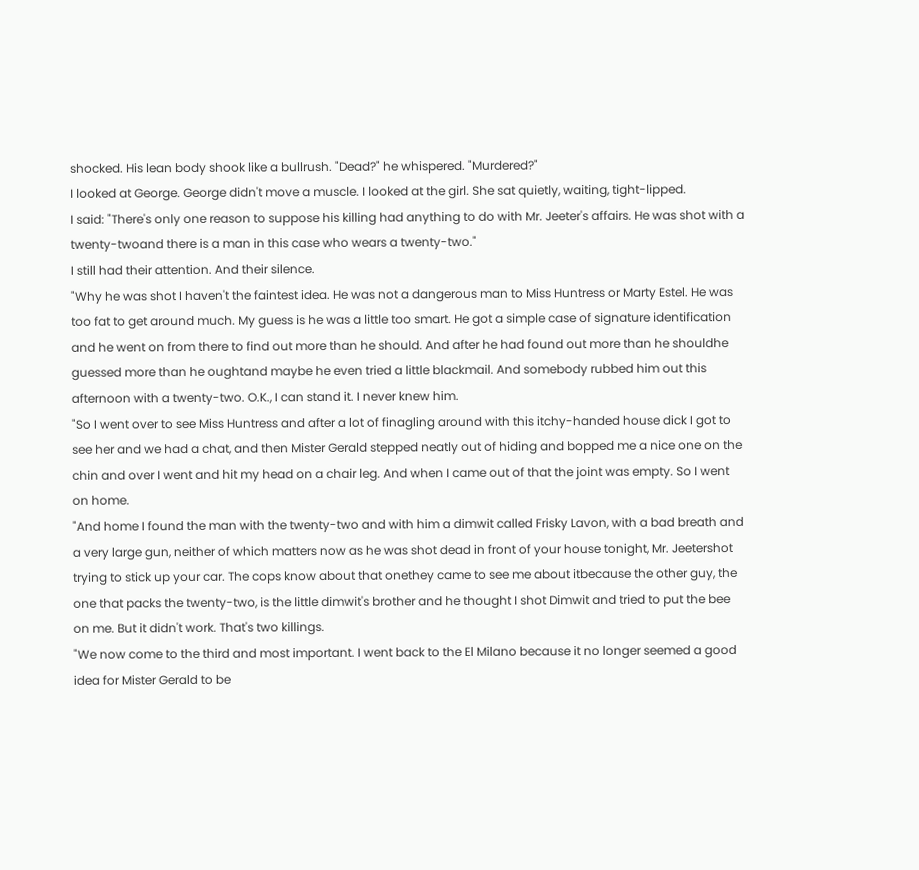shocked. His lean body shook like a bullrush. "Dead?" he whispered. "Murdered?"
I looked at George. George didn't move a muscle. I looked at the girl. She sat quietly, waiting, tight-lipped.
I said: "There's only one reason to suppose his killing had anything to do with Mr. Jeeter's affairs. He was shot with a twenty-twoand there is a man in this case who wears a twenty-two."
I still had their attention. And their silence.
"Why he was shot I haven't the faintest idea. He was not a dangerous man to Miss Huntress or Marty Estel. He was too fat to get around much. My guess is he was a little too smart. He got a simple case of signature identification and he went on from there to find out more than he should. And after he had found out more than he shouldhe guessed more than he oughtand maybe he even tried a little blackmail. And somebody rubbed him out this afternoon with a twenty-two. O.K., I can stand it. I never knew him.
"So I went over to see Miss Huntress and after a lot of finagling around with this itchy-handed house dick I got to see her and we had a chat, and then Mister Gerald stepped neatly out of hiding and bopped me a nice one on the chin and over I went and hit my head on a chair leg. And when I came out of that the joint was empty. So I went on home.
"And home I found the man with the twenty-two and with him a dimwit called Frisky Lavon, with a bad breath and a very large gun, neither of which matters now as he was shot dead in front of your house tonight, Mr. Jeetershot trying to stick up your car. The cops know about that onethey came to see me about itbecause the other guy, the one that packs the twenty-two, is the little dimwit's brother and he thought I shot Dimwit and tried to put the bee on me. But it didn't work. That's two killings.
"We now come to the third and most important. I went back to the El Milano because it no longer seemed a good idea for Mister Gerald to be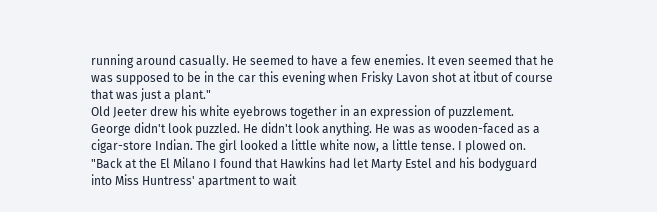running around casually. He seemed to have a few enemies. It even seemed that he was supposed to be in the car this evening when Frisky Lavon shot at itbut of course that was just a plant."
Old Jeeter drew his white eyebrows together in an expression of puzzlement. George didn't look puzzled. He didn't look anything. He was as wooden-faced as a cigar-store Indian. The girl looked a little white now, a little tense. I plowed on.
"Back at the El Milano I found that Hawkins had let Marty Estel and his bodyguard into Miss Huntress' apartment to wait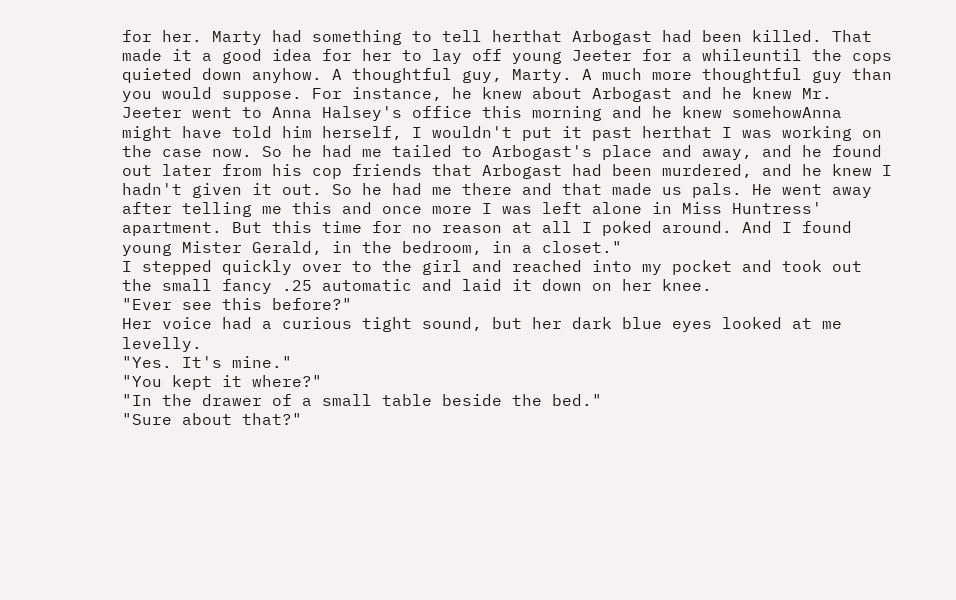for her. Marty had something to tell herthat Arbogast had been killed. That made it a good idea for her to lay off young Jeeter for a whileuntil the cops quieted down anyhow. A thoughtful guy, Marty. A much more thoughtful guy than you would suppose. For instance, he knew about Arbogast and he knew Mr. Jeeter went to Anna Halsey's office this morning and he knew somehowAnna might have told him herself, I wouldn't put it past herthat I was working on the case now. So he had me tailed to Arbogast's place and away, and he found out later from his cop friends that Arbogast had been murdered, and he knew I hadn't given it out. So he had me there and that made us pals. He went away after telling me this and once more I was left alone in Miss Huntress' apartment. But this time for no reason at all I poked around. And I found young Mister Gerald, in the bedroom, in a closet."
I stepped quickly over to the girl and reached into my pocket and took out the small fancy .25 automatic and laid it down on her knee.
"Ever see this before?"
Her voice had a curious tight sound, but her dark blue eyes looked at me levelly.
"Yes. It's mine."
"You kept it where?"
"In the drawer of a small table beside the bed."
"Sure about that?"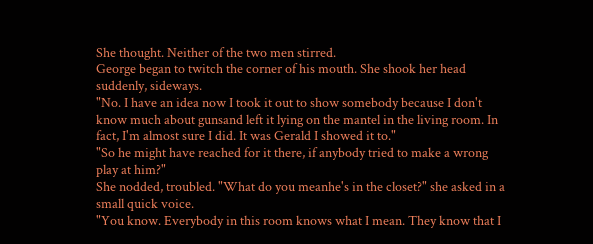She thought. Neither of the two men stirred.
George began to twitch the corner of his mouth. She shook her head suddenly, sideways.
"No. I have an idea now I took it out to show somebody because I don't know much about gunsand left it lying on the mantel in the living room. In fact, I'm almost sure I did. It was Gerald I showed it to."
"So he might have reached for it there, if anybody tried to make a wrong play at him?"
She nodded, troubled. "What do you meanhe's in the closet?" she asked in a small quick voice.
"You know. Everybody in this room knows what I mean. They know that I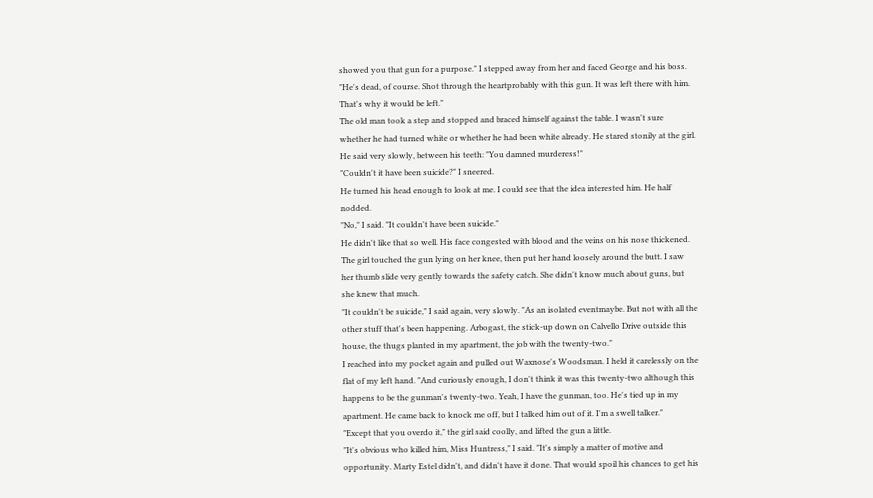showed you that gun for a purpose." I stepped away from her and faced George and his boss. "He's dead, of course. Shot through the heartprobably with this gun. It was left there with him. That's why it would be left."
The old man took a step and stopped and braced himself against the table. I wasn't sure whether he had turned white or whether he had been white already. He stared stonily at the girl. He said very slowly, between his teeth: "You damned murderess!"
"Couldn't it have been suicide?" I sneered.
He turned his head enough to look at me. I could see that the idea interested him. He half nodded.
"No," I said. "It couldn't have been suicide."
He didn't like that so well. His face congested with blood and the veins on his nose thickened. The girl touched the gun lying on her knee, then put her hand loosely around the butt. I saw her thumb slide very gently towards the safety catch. She didn't know much about guns, but she knew that much.
"It couldn't be suicide," I said again, very slowly. "As an isolated eventmaybe. But not with all the other stuff that's been happening. Arbogast, the stick-up down on Calvello Drive outside this house, the thugs planted in my apartment, the job with the twenty-two."
I reached into my pocket again and pulled out Waxnose's Woodsman. I held it carelessly on the flat of my left hand. "And curiously enough, I don't think it was this twenty-two although this happens to be the gunman's twenty-two. Yeah, I have the gunman, too. He's tied up in my apartment. He came back to knock me off, but I talked him out of it. I'm a swell talker."
"Except that you overdo it," the girl said coolly, and lifted the gun a little.
"It's obvious who killed him, Miss Huntress," I said. "It's simply a matter of motive and opportunity. Marty Estel didn't, and didn't have it done. That would spoil his chances to get his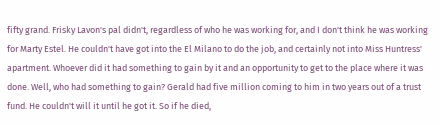fifty grand. Frisky Lavon's pal didn't, regardless of who he was working for, and I don't think he was working for Marty Estel. He couldn't have got into the El Milano to do the job, and certainly not into Miss Huntress' apartment. Whoever did it had something to gain by it and an opportunity to get to the place where it was done. Well, who had something to gain? Gerald had five million coming to him in two years out of a trust fund. He couldn't will it until he got it. So if he died,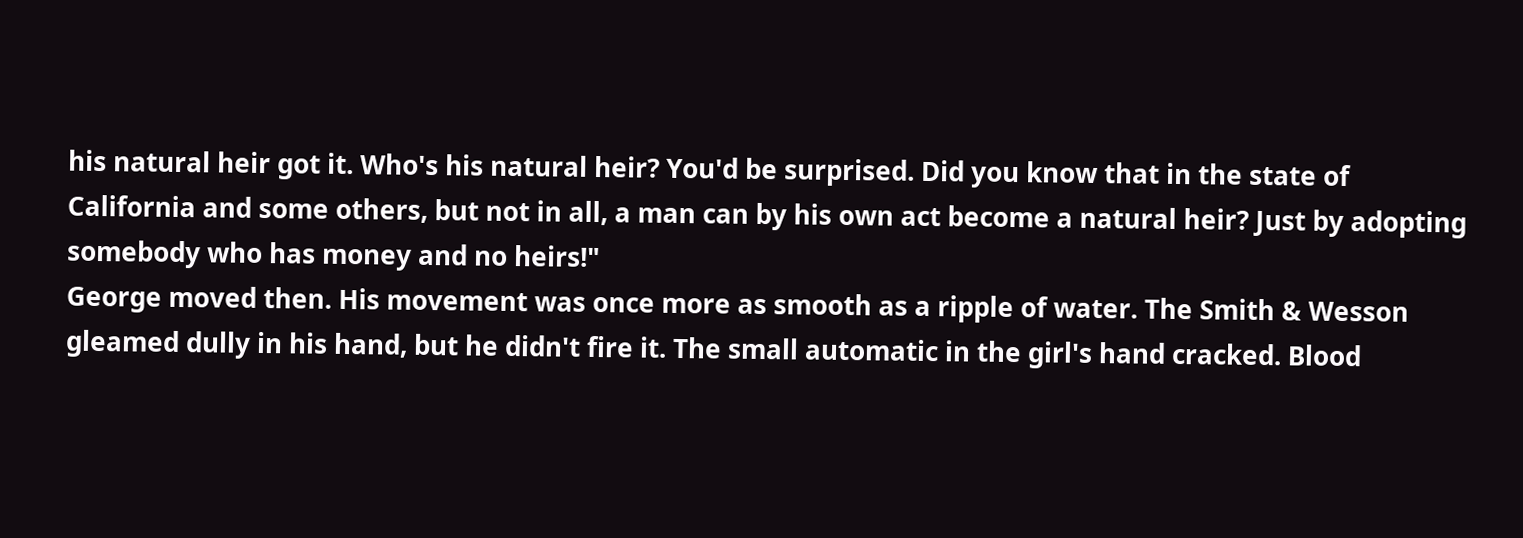his natural heir got it. Who's his natural heir? You'd be surprised. Did you know that in the state of California and some others, but not in all, a man can by his own act become a natural heir? Just by adopting somebody who has money and no heirs!"
George moved then. His movement was once more as smooth as a ripple of water. The Smith & Wesson gleamed dully in his hand, but he didn't fire it. The small automatic in the girl's hand cracked. Blood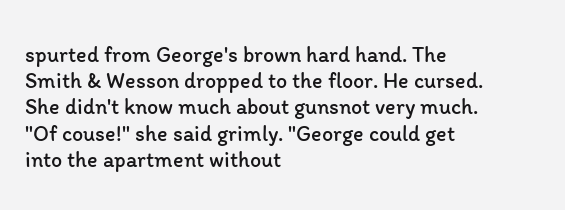spurted from George's brown hard hand. The Smith & Wesson dropped to the floor. He cursed. She didn't know much about gunsnot very much.
"Of couse!" she said grimly. "George could get into the apartment without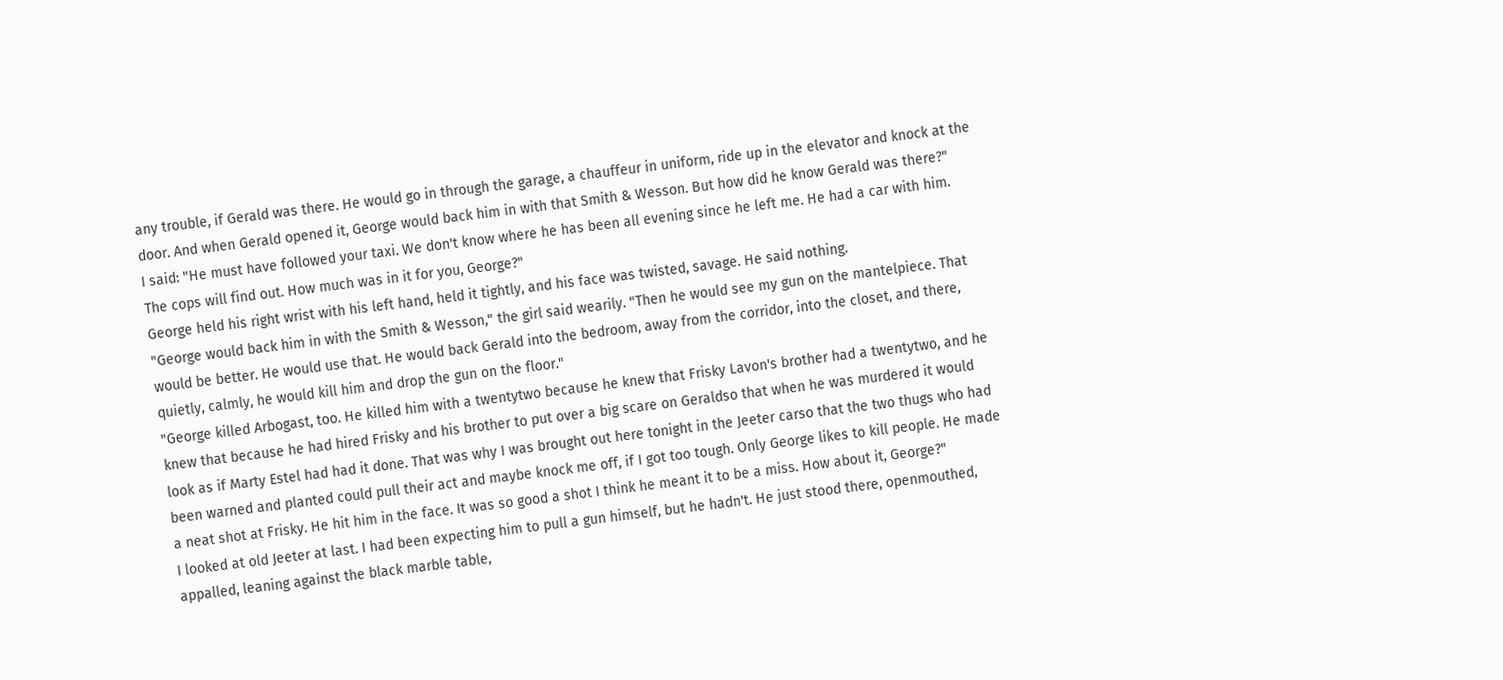any trouble, if Gerald was there. He would go in through the garage, a chauffeur in uniform, ride up in the elevator and knock at the door. And when Gerald opened it, George would back him in with that Smith & Wesson. But how did he know Gerald was there?"
I said: "He must have followed your taxi. We don't know where he has been all evening since he left me. He had a car with him. The cops will find out. How much was in it for you, George?"
George held his right wrist with his left hand, held it tightly, and his face was twisted, savage. He said nothing.
"George would back him in with the Smith & Wesson," the girl said wearily. "Then he would see my gun on the mantelpiece. That would be better. He would use that. He would back Gerald into the bedroom, away from the corridor, into the closet, and there, quietly, calmly, he would kill him and drop the gun on the floor."
"George killed Arbogast, too. He killed him with a twentytwo because he knew that Frisky Lavon's brother had a twentytwo, and he knew that because he had hired Frisky and his brother to put over a big scare on Geraldso that when he was murdered it would look as if Marty Estel had had it done. That was why I was brought out here tonight in the Jeeter carso that the two thugs who had been warned and planted could pull their act and maybe knock me off, if I got too tough. Only George likes to kill people. He made a neat shot at Frisky. He hit him in the face. It was so good a shot I think he meant it to be a miss. How about it, George?"
I looked at old Jeeter at last. I had been expecting him to pull a gun himself, but he hadn't. He just stood there, openmouthed, appalled, leaning against the black marble table,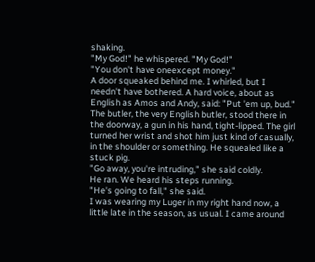shaking.
"My God!" he whispered. "My God!"
"You don't have oneexcept money."
A door squeaked behind me. I whirled, but I needn't have bothered. A hard voice, about as English as Amos and Andy, said: "Put 'em up, bud."
The butler, the very English butler, stood there in the doorway, a gun in his hand, tight-lipped. The girl turned her wrist and shot him just kind of casually, in the shoulder or something. He squealed like a stuck pig.
"Go away, you're intruding," she said coldly.
He ran. We heard his steps running.
"He's going to fall," she said.
I was wearing my Luger in my right hand now, a little late in the season, as usual. I came around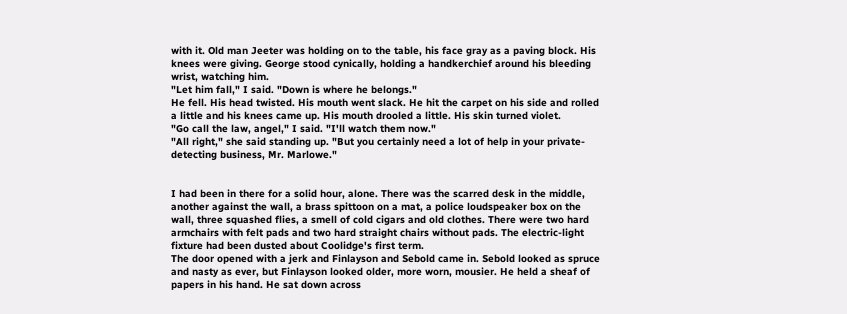with it. Old man Jeeter was holding on to the table, his face gray as a paving block. His knees were giving. George stood cynically, holding a handkerchief around his bleeding wrist, watching him.
"Let him fall," I said. "Down is where he belongs."
He fell. His head twisted. His mouth went slack. He hit the carpet on his side and rolled a little and his knees came up. His mouth drooled a little. His skin turned violet.
"Go call the law, angel," I said. "I'll watch them now."
"All right," she said standing up. "But you certainly need a lot of help in your private-detecting business, Mr. Marlowe."


I had been in there for a solid hour, alone. There was the scarred desk in the middle, another against the wall, a brass spittoon on a mat, a police loudspeaker box on the wall, three squashed flies, a smell of cold cigars and old clothes. There were two hard armchairs with felt pads and two hard straight chairs without pads. The electric-light fixture had been dusted about Coolidge's first term.
The door opened with a jerk and Finlayson and Sebold came in. Sebold looked as spruce and nasty as ever, but Finlayson looked older, more worn, mousier. He held a sheaf of papers in his hand. He sat down across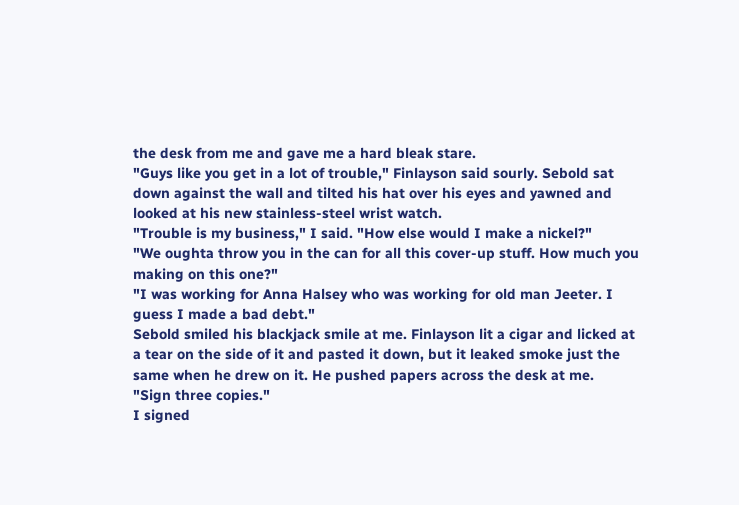the desk from me and gave me a hard bleak stare.
"Guys like you get in a lot of trouble," Finlayson said sourly. Sebold sat down against the wall and tilted his hat over his eyes and yawned and looked at his new stainless-steel wrist watch.
"Trouble is my business," I said. "How else would I make a nickel?"
"We oughta throw you in the can for all this cover-up stuff. How much you making on this one?"
"I was working for Anna Halsey who was working for old man Jeeter. I guess I made a bad debt."
Sebold smiled his blackjack smile at me. Finlayson lit a cigar and licked at a tear on the side of it and pasted it down, but it leaked smoke just the same when he drew on it. He pushed papers across the desk at me.
"Sign three copies."
I signed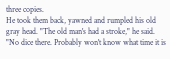three copies.
He took them back, yawned and rumpled his old gray head. "The old man's had a stroke," he said. "No dice there. Probably won't know what time it is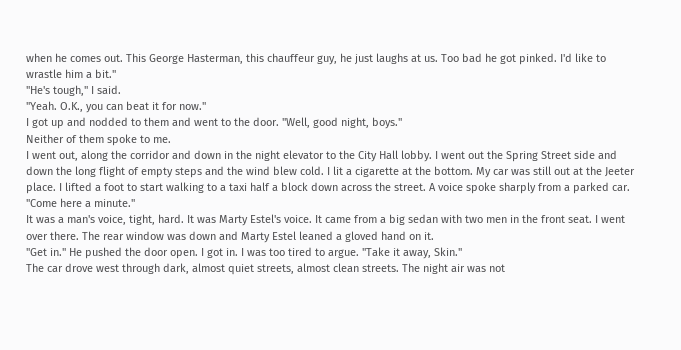when he comes out. This George Hasterman, this chauffeur guy, he just laughs at us. Too bad he got pinked. I'd like to wrastle him a bit."
"He's tough," I said.
"Yeah. O.K., you can beat it for now."
I got up and nodded to them and went to the door. "Well, good night, boys."
Neither of them spoke to me.
I went out, along the corridor and down in the night elevator to the City Hall lobby. I went out the Spring Street side and down the long flight of empty steps and the wind blew cold. I lit a cigarette at the bottom. My car was still out at the Jeeter place. I lifted a foot to start walking to a taxi half a block down across the street. A voice spoke sharply from a parked car.
"Come here a minute."
It was a man's voice, tight, hard. It was Marty Estel's voice. It came from a big sedan with two men in the front seat. I went over there. The rear window was down and Marty Estel leaned a gloved hand on it.
"Get in." He pushed the door open. I got in. I was too tired to argue. "Take it away, Skin."
The car drove west through dark, almost quiet streets, almost clean streets. The night air was not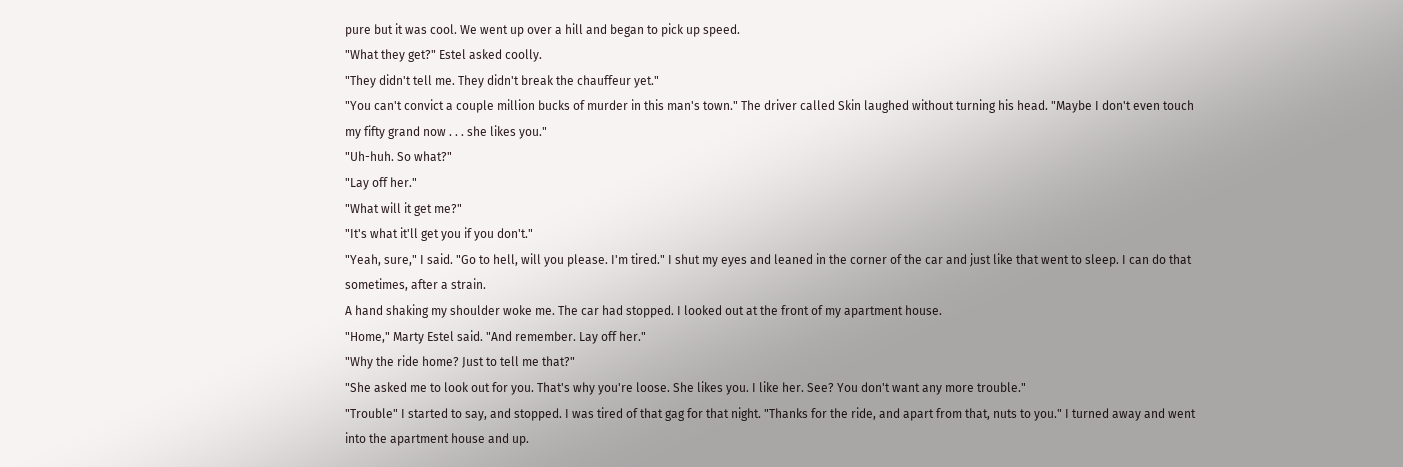pure but it was cool. We went up over a hill and began to pick up speed.
"What they get?" Estel asked coolly.
"They didn't tell me. They didn't break the chauffeur yet."
"You can't convict a couple million bucks of murder in this man's town." The driver called Skin laughed without turning his head. "Maybe I don't even touch my fifty grand now . . . she likes you."
"Uh-huh. So what?"
"Lay off her."
"What will it get me?"
"It's what it'll get you if you don't."
"Yeah, sure," I said. "Go to hell, will you please. I'm tired." I shut my eyes and leaned in the corner of the car and just like that went to sleep. I can do that sometimes, after a strain.
A hand shaking my shoulder woke me. The car had stopped. I looked out at the front of my apartment house.
"Home," Marty Estel said. "And remember. Lay off her."
"Why the ride home? Just to tell me that?"
"She asked me to look out for you. That's why you're loose. She likes you. I like her. See? You don't want any more trouble."
"Trouble" I started to say, and stopped. I was tired of that gag for that night. "Thanks for the ride, and apart from that, nuts to you." I turned away and went into the apartment house and up.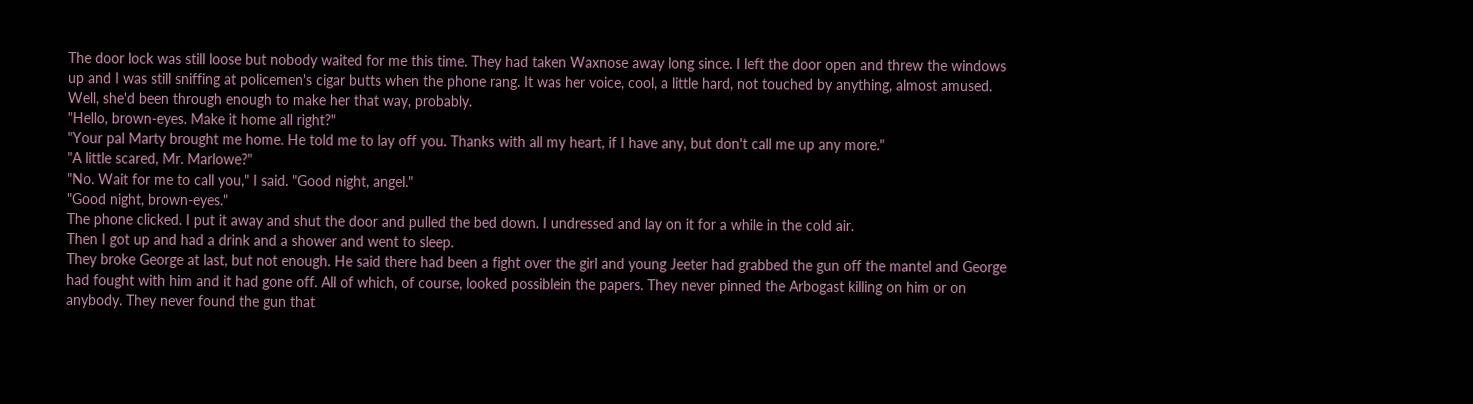The door lock was still loose but nobody waited for me this time. They had taken Waxnose away long since. I left the door open and threw the windows up and I was still sniffing at policemen's cigar butts when the phone rang. It was her voice, cool, a little hard, not touched by anything, almost amused. Well, she'd been through enough to make her that way, probably.
"Hello, brown-eyes. Make it home all right?"
"Your pal Marty brought me home. He told me to lay off you. Thanks with all my heart, if I have any, but don't call me up any more."
"A little scared, Mr. Marlowe?"
"No. Wait for me to call you," I said. "Good night, angel."
"Good night, brown-eyes."
The phone clicked. I put it away and shut the door and pulled the bed down. I undressed and lay on it for a while in the cold air.
Then I got up and had a drink and a shower and went to sleep.
They broke George at last, but not enough. He said there had been a fight over the girl and young Jeeter had grabbed the gun off the mantel and George had fought with him and it had gone off. All of which, of course, looked possiblein the papers. They never pinned the Arbogast killing on him or on anybody. They never found the gun that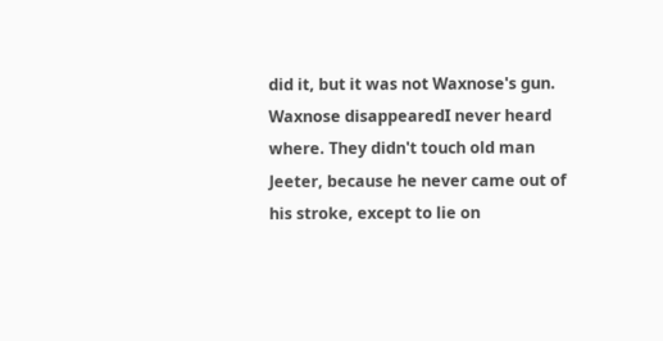did it, but it was not Waxnose's gun. Waxnose disappearedI never heard where. They didn't touch old man Jeeter, because he never came out of his stroke, except to lie on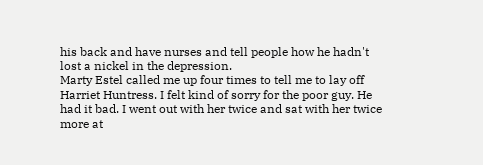his back and have nurses and tell people how he hadn't lost a nickel in the depression.
Marty Estel called me up four times to tell me to lay off Harriet Huntress. I felt kind of sorry for the poor guy. He had it bad. I went out with her twice and sat with her twice more at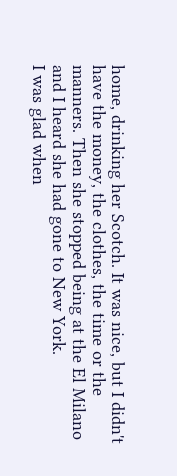home, drinking her Scotch. It was nice, but I didn't have the money, the clothes, the time or the manners. Then she stopped being at the El Milano and I heard she had gone to New York.
I was glad when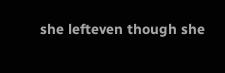she lefteven though she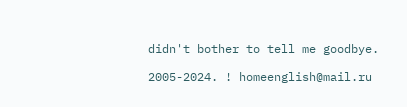didn't bother to tell me goodbye.

2005-2024. ! homeenglish@mail.ru